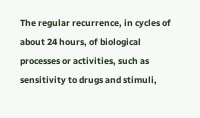The regular recurrence, in cycles of about 24 hours, of biological processes or activities, such as sensitivity to drugs and stimuli,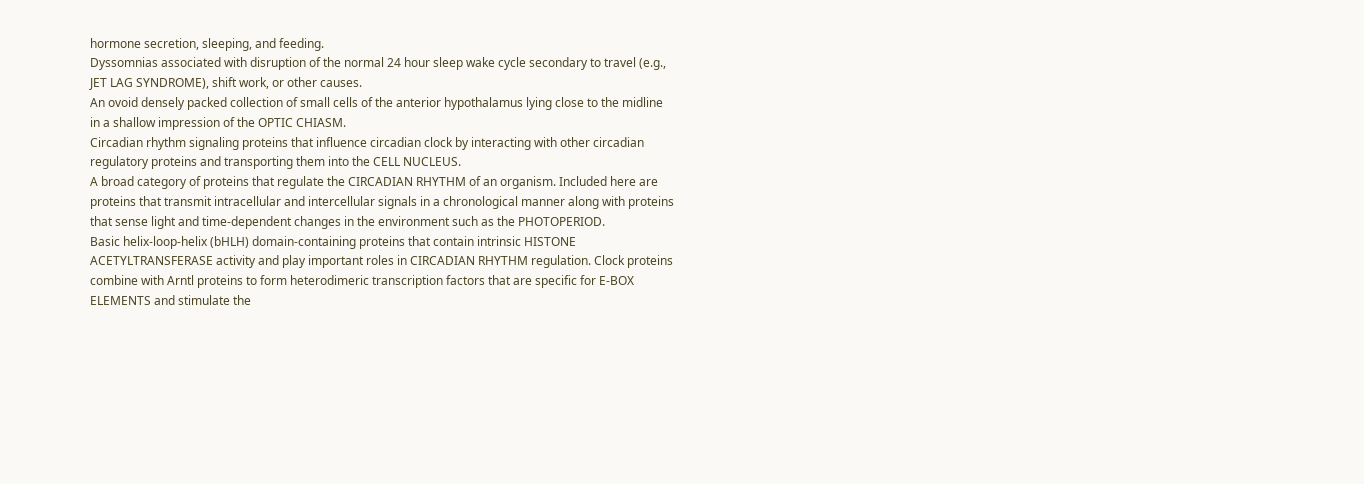hormone secretion, sleeping, and feeding.
Dyssomnias associated with disruption of the normal 24 hour sleep wake cycle secondary to travel (e.g., JET LAG SYNDROME), shift work, or other causes.
An ovoid densely packed collection of small cells of the anterior hypothalamus lying close to the midline in a shallow impression of the OPTIC CHIASM.
Circadian rhythm signaling proteins that influence circadian clock by interacting with other circadian regulatory proteins and transporting them into the CELL NUCLEUS.
A broad category of proteins that regulate the CIRCADIAN RHYTHM of an organism. Included here are proteins that transmit intracellular and intercellular signals in a chronological manner along with proteins that sense light and time-dependent changes in the environment such as the PHOTOPERIOD.
Basic helix-loop-helix (bHLH) domain-containing proteins that contain intrinsic HISTONE ACETYLTRANSFERASE activity and play important roles in CIRCADIAN RHYTHM regulation. Clock proteins combine with Arntl proteins to form heterodimeric transcription factors that are specific for E-BOX ELEMENTS and stimulate the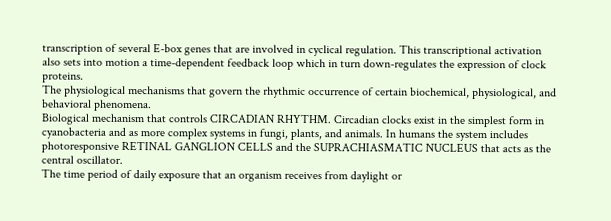transcription of several E-box genes that are involved in cyclical regulation. This transcriptional activation also sets into motion a time-dependent feedback loop which in turn down-regulates the expression of clock proteins.
The physiological mechanisms that govern the rhythmic occurrence of certain biochemical, physiological, and behavioral phenomena.
Biological mechanism that controls CIRCADIAN RHYTHM. Circadian clocks exist in the simplest form in cyanobacteria and as more complex systems in fungi, plants, and animals. In humans the system includes photoresponsive RETINAL GANGLION CELLS and the SUPRACHIASMATIC NUCLEUS that acts as the central oscillator.
The time period of daily exposure that an organism receives from daylight or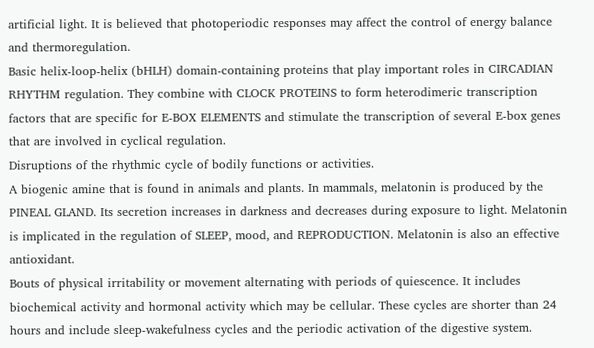artificial light. It is believed that photoperiodic responses may affect the control of energy balance and thermoregulation.
Basic helix-loop-helix (bHLH) domain-containing proteins that play important roles in CIRCADIAN RHYTHM regulation. They combine with CLOCK PROTEINS to form heterodimeric transcription factors that are specific for E-BOX ELEMENTS and stimulate the transcription of several E-box genes that are involved in cyclical regulation.
Disruptions of the rhythmic cycle of bodily functions or activities.
A biogenic amine that is found in animals and plants. In mammals, melatonin is produced by the PINEAL GLAND. Its secretion increases in darkness and decreases during exposure to light. Melatonin is implicated in the regulation of SLEEP, mood, and REPRODUCTION. Melatonin is also an effective antioxidant.
Bouts of physical irritability or movement alternating with periods of quiescence. It includes biochemical activity and hormonal activity which may be cellular. These cycles are shorter than 24 hours and include sleep-wakefulness cycles and the periodic activation of the digestive system.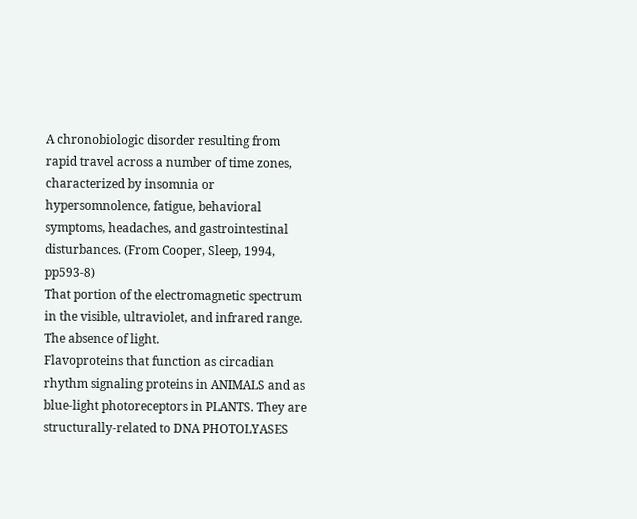A chronobiologic disorder resulting from rapid travel across a number of time zones, characterized by insomnia or hypersomnolence, fatigue, behavioral symptoms, headaches, and gastrointestinal disturbances. (From Cooper, Sleep, 1994, pp593-8)
That portion of the electromagnetic spectrum in the visible, ultraviolet, and infrared range.
The absence of light.
Flavoproteins that function as circadian rhythm signaling proteins in ANIMALS and as blue-light photoreceptors in PLANTS. They are structurally-related to DNA PHOTOLYASES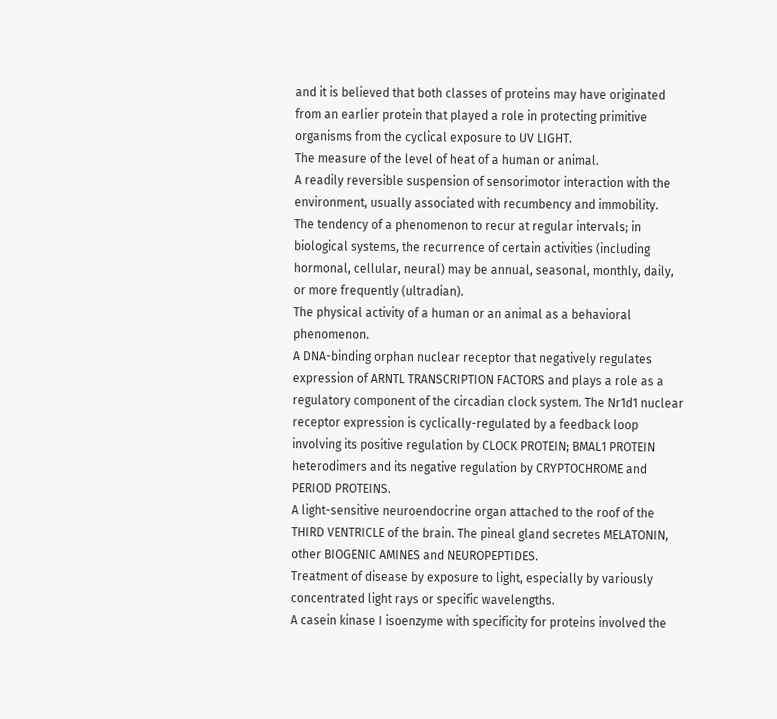and it is believed that both classes of proteins may have originated from an earlier protein that played a role in protecting primitive organisms from the cyclical exposure to UV LIGHT.
The measure of the level of heat of a human or animal.
A readily reversible suspension of sensorimotor interaction with the environment, usually associated with recumbency and immobility.
The tendency of a phenomenon to recur at regular intervals; in biological systems, the recurrence of certain activities (including hormonal, cellular, neural) may be annual, seasonal, monthly, daily, or more frequently (ultradian).
The physical activity of a human or an animal as a behavioral phenomenon.
A DNA-binding orphan nuclear receptor that negatively regulates expression of ARNTL TRANSCRIPTION FACTORS and plays a role as a regulatory component of the circadian clock system. The Nr1d1 nuclear receptor expression is cyclically-regulated by a feedback loop involving its positive regulation by CLOCK PROTEIN; BMAL1 PROTEIN heterodimers and its negative regulation by CRYPTOCHROME and PERIOD PROTEINS.
A light-sensitive neuroendocrine organ attached to the roof of the THIRD VENTRICLE of the brain. The pineal gland secretes MELATONIN, other BIOGENIC AMINES and NEUROPEPTIDES.
Treatment of disease by exposure to light, especially by variously concentrated light rays or specific wavelengths.
A casein kinase I isoenzyme with specificity for proteins involved the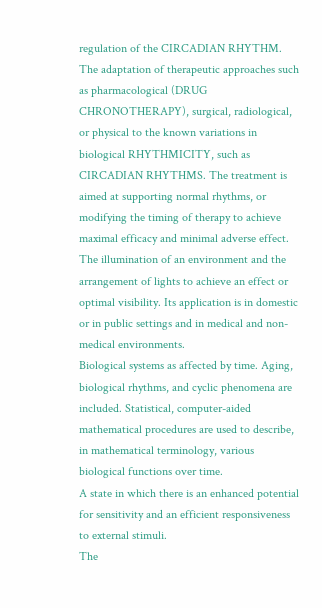regulation of the CIRCADIAN RHYTHM.
The adaptation of therapeutic approaches such as pharmacological (DRUG CHRONOTHERAPY), surgical, radiological, or physical to the known variations in biological RHYTHMICITY, such as CIRCADIAN RHYTHMS. The treatment is aimed at supporting normal rhythms, or modifying the timing of therapy to achieve maximal efficacy and minimal adverse effect.
The illumination of an environment and the arrangement of lights to achieve an effect or optimal visibility. Its application is in domestic or in public settings and in medical and non-medical environments.
Biological systems as affected by time. Aging, biological rhythms, and cyclic phenomena are included. Statistical, computer-aided mathematical procedures are used to describe, in mathematical terminology, various biological functions over time.
A state in which there is an enhanced potential for sensitivity and an efficient responsiveness to external stimuli.
The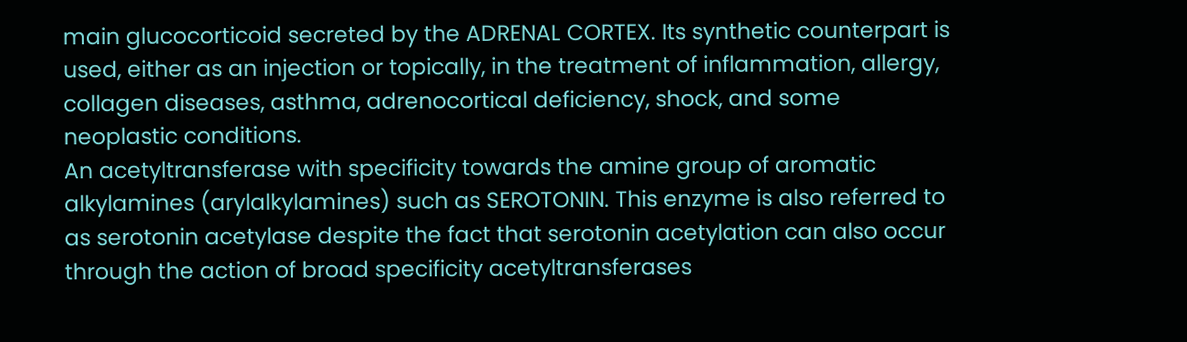main glucocorticoid secreted by the ADRENAL CORTEX. Its synthetic counterpart is used, either as an injection or topically, in the treatment of inflammation, allergy, collagen diseases, asthma, adrenocortical deficiency, shock, and some neoplastic conditions.
An acetyltransferase with specificity towards the amine group of aromatic alkylamines (arylalkylamines) such as SEROTONIN. This enzyme is also referred to as serotonin acetylase despite the fact that serotonin acetylation can also occur through the action of broad specificity acetyltransferases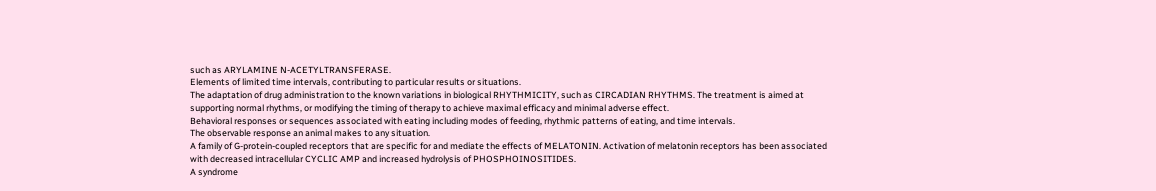such as ARYLAMINE N-ACETYLTRANSFERASE.
Elements of limited time intervals, contributing to particular results or situations.
The adaptation of drug administration to the known variations in biological RHYTHMICITY, such as CIRCADIAN RHYTHMS. The treatment is aimed at supporting normal rhythms, or modifying the timing of therapy to achieve maximal efficacy and minimal adverse effect.
Behavioral responses or sequences associated with eating including modes of feeding, rhythmic patterns of eating, and time intervals.
The observable response an animal makes to any situation.
A family of G-protein-coupled receptors that are specific for and mediate the effects of MELATONIN. Activation of melatonin receptors has been associated with decreased intracellular CYCLIC AMP and increased hydrolysis of PHOSPHOINOSITIDES.
A syndrome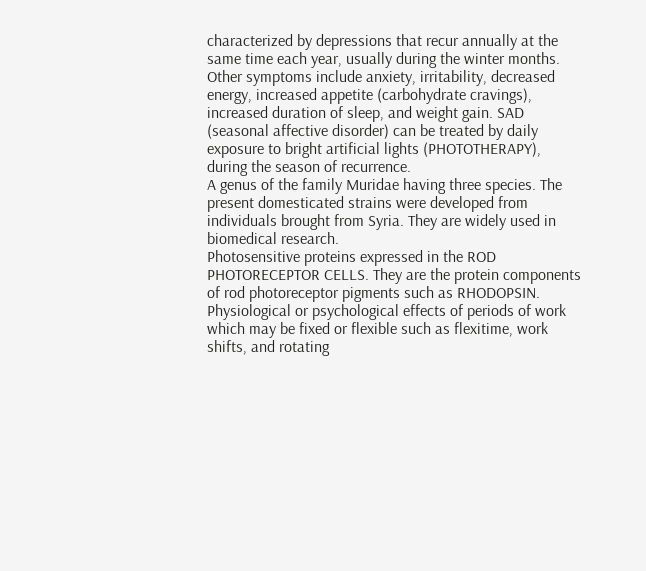characterized by depressions that recur annually at the same time each year, usually during the winter months. Other symptoms include anxiety, irritability, decreased energy, increased appetite (carbohydrate cravings), increased duration of sleep, and weight gain. SAD (seasonal affective disorder) can be treated by daily exposure to bright artificial lights (PHOTOTHERAPY), during the season of recurrence.
A genus of the family Muridae having three species. The present domesticated strains were developed from individuals brought from Syria. They are widely used in biomedical research.
Photosensitive proteins expressed in the ROD PHOTORECEPTOR CELLS. They are the protein components of rod photoreceptor pigments such as RHODOPSIN.
Physiological or psychological effects of periods of work which may be fixed or flexible such as flexitime, work shifts, and rotating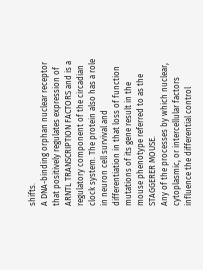shifts.
A DNA-binding orphan nuclear receptor that positively regulates expression of ARNTL TRANSCRIPTION FACTORS and is a regulatory component of the circadian clock system. The protein also has a role in neuron cell survival and differentiation in that loss of function mutations of its gene result in the mouse phenotype referred to as the STAGGERER MOUSE.
Any of the processes by which nuclear, cytoplasmic, or intercellular factors influence the differential control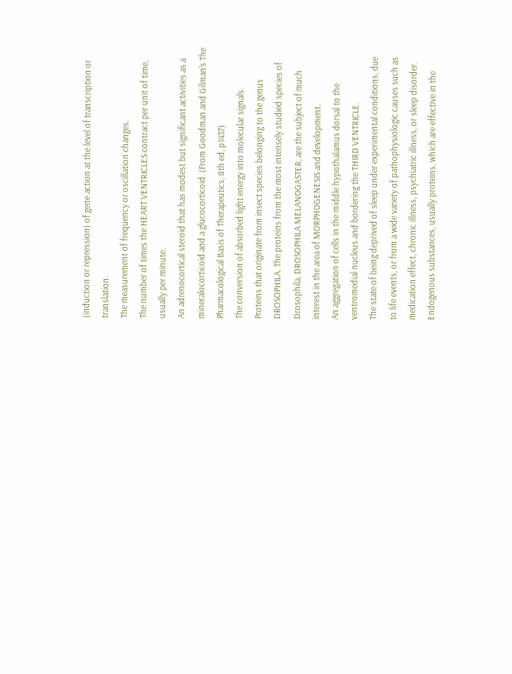(induction or repression) of gene action at the level of transcription or translation.
The measurement of frequency or oscillation changes.
The number of times the HEART VENTRICLES contract per unit of time, usually per minute.
An adrenocortical steroid that has modest but significant activities as a mineralocorticoid and a glucocorticoid. (From Goodman and Gilman's The Pharmacological Basis of Therapeutics, 8th ed, p1437)
The conversion of absorbed light energy into molecular signals.
Proteins that originate from insect species belonging to the genus DROSOPHILA. The proteins from the most intensely studied species of Drosophila, DROSOPHILA MELANOGASTER, are the subject of much interest in the area of MORPHOGENESIS and development.
An aggregation of cells in the middle hypothalamus dorsal to the ventromedial nucleus and bordering the THIRD VENTRICLE.
The state of being deprived of sleep under experimental conditions, due to life events, or from a wide variety of pathophysiologic causes such as medication effect, chronic illness, psychiatric illness, or sleep disorder.
Endogenous substances, usually proteins, which are effective in the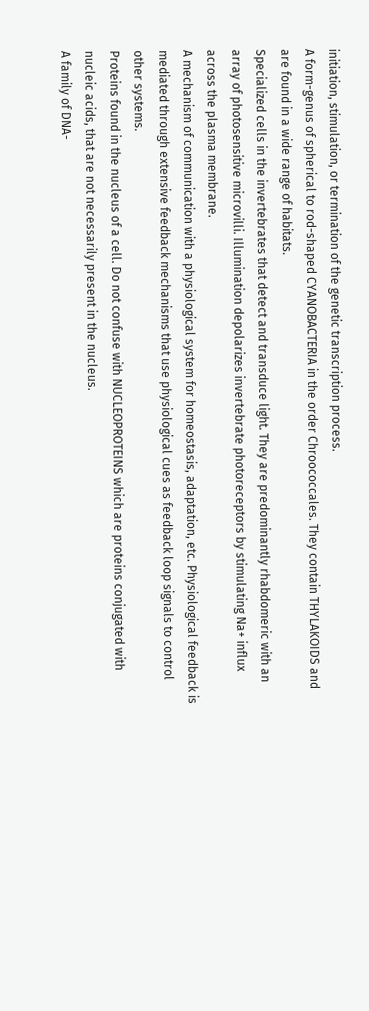initiation, stimulation, or termination of the genetic transcription process.
A form-genus of spherical to rod-shaped CYANOBACTERIA in the order Chroococcales. They contain THYLAKOIDS and are found in a wide range of habitats.
Specialized cells in the invertebrates that detect and transduce light. They are predominantly rhabdomeric with an array of photosensitive microvilli. Illumination depolarizes invertebrate photoreceptors by stimulating Na+ influx across the plasma membrane.
A mechanism of communication with a physiological system for homeostasis, adaptation, etc. Physiological feedback is mediated through extensive feedback mechanisms that use physiological cues as feedback loop signals to control other systems.
Proteins found in the nucleus of a cell. Do not confuse with NUCLEOPROTEINS which are proteins conjugated with nucleic acids, that are not necessarily present in the nucleus.
A family of DNA-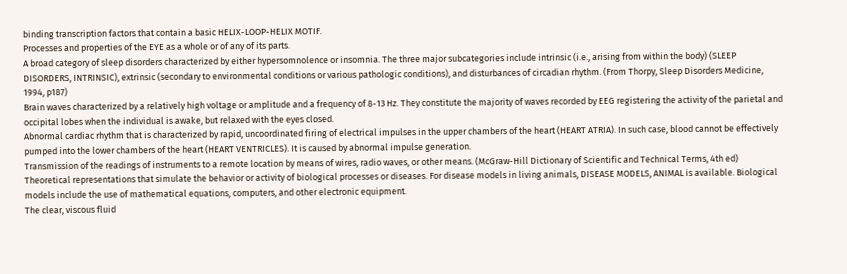binding transcription factors that contain a basic HELIX-LOOP-HELIX MOTIF.
Processes and properties of the EYE as a whole or of any of its parts.
A broad category of sleep disorders characterized by either hypersomnolence or insomnia. The three major subcategories include intrinsic (i.e., arising from within the body) (SLEEP DISORDERS, INTRINSIC), extrinsic (secondary to environmental conditions or various pathologic conditions), and disturbances of circadian rhythm. (From Thorpy, Sleep Disorders Medicine, 1994, p187)
Brain waves characterized by a relatively high voltage or amplitude and a frequency of 8-13 Hz. They constitute the majority of waves recorded by EEG registering the activity of the parietal and occipital lobes when the individual is awake, but relaxed with the eyes closed.
Abnormal cardiac rhythm that is characterized by rapid, uncoordinated firing of electrical impulses in the upper chambers of the heart (HEART ATRIA). In such case, blood cannot be effectively pumped into the lower chambers of the heart (HEART VENTRICLES). It is caused by abnormal impulse generation.
Transmission of the readings of instruments to a remote location by means of wires, radio waves, or other means. (McGraw-Hill Dictionary of Scientific and Technical Terms, 4th ed)
Theoretical representations that simulate the behavior or activity of biological processes or diseases. For disease models in living animals, DISEASE MODELS, ANIMAL is available. Biological models include the use of mathematical equations, computers, and other electronic equipment.
The clear, viscous fluid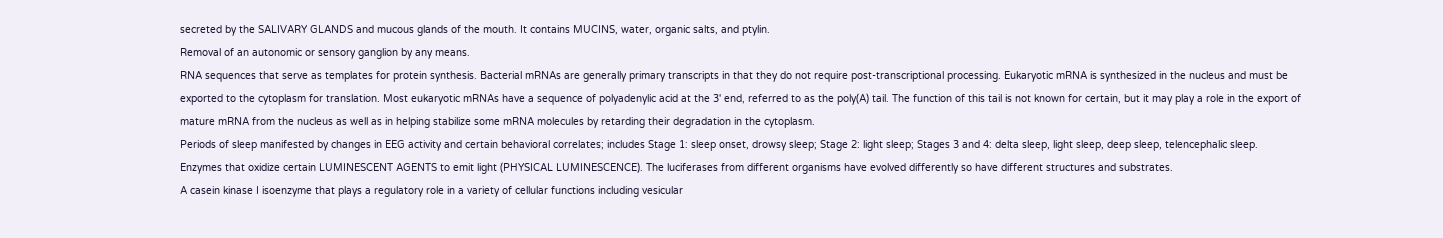secreted by the SALIVARY GLANDS and mucous glands of the mouth. It contains MUCINS, water, organic salts, and ptylin.
Removal of an autonomic or sensory ganglion by any means.
RNA sequences that serve as templates for protein synthesis. Bacterial mRNAs are generally primary transcripts in that they do not require post-transcriptional processing. Eukaryotic mRNA is synthesized in the nucleus and must be exported to the cytoplasm for translation. Most eukaryotic mRNAs have a sequence of polyadenylic acid at the 3' end, referred to as the poly(A) tail. The function of this tail is not known for certain, but it may play a role in the export of mature mRNA from the nucleus as well as in helping stabilize some mRNA molecules by retarding their degradation in the cytoplasm.
Periods of sleep manifested by changes in EEG activity and certain behavioral correlates; includes Stage 1: sleep onset, drowsy sleep; Stage 2: light sleep; Stages 3 and 4: delta sleep, light sleep, deep sleep, telencephalic sleep.
Enzymes that oxidize certain LUMINESCENT AGENTS to emit light (PHYSICAL LUMINESCENCE). The luciferases from different organisms have evolved differently so have different structures and substrates.
A casein kinase I isoenzyme that plays a regulatory role in a variety of cellular functions including vesicular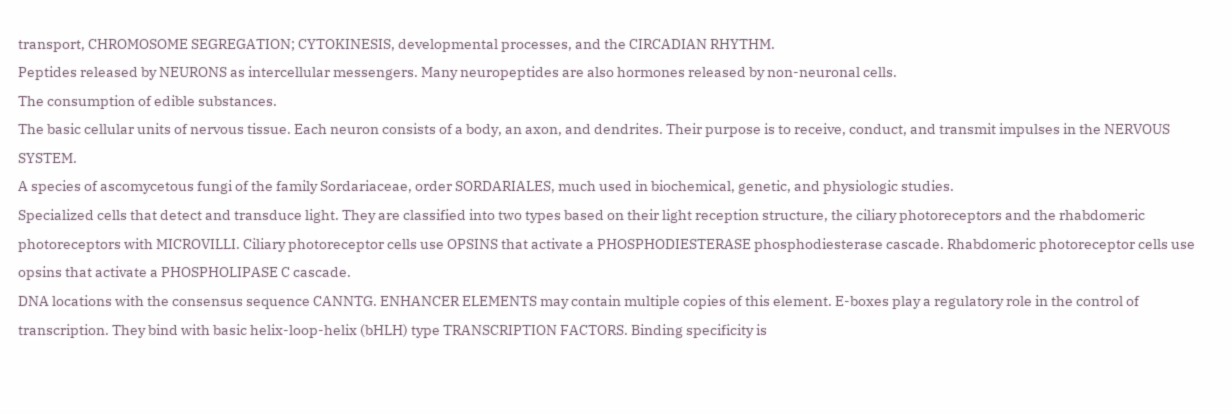transport, CHROMOSOME SEGREGATION; CYTOKINESIS, developmental processes, and the CIRCADIAN RHYTHM.
Peptides released by NEURONS as intercellular messengers. Many neuropeptides are also hormones released by non-neuronal cells.
The consumption of edible substances.
The basic cellular units of nervous tissue. Each neuron consists of a body, an axon, and dendrites. Their purpose is to receive, conduct, and transmit impulses in the NERVOUS SYSTEM.
A species of ascomycetous fungi of the family Sordariaceae, order SORDARIALES, much used in biochemical, genetic, and physiologic studies.
Specialized cells that detect and transduce light. They are classified into two types based on their light reception structure, the ciliary photoreceptors and the rhabdomeric photoreceptors with MICROVILLI. Ciliary photoreceptor cells use OPSINS that activate a PHOSPHODIESTERASE phosphodiesterase cascade. Rhabdomeric photoreceptor cells use opsins that activate a PHOSPHOLIPASE C cascade.
DNA locations with the consensus sequence CANNTG. ENHANCER ELEMENTS may contain multiple copies of this element. E-boxes play a regulatory role in the control of transcription. They bind with basic helix-loop-helix (bHLH) type TRANSCRIPTION FACTORS. Binding specificity is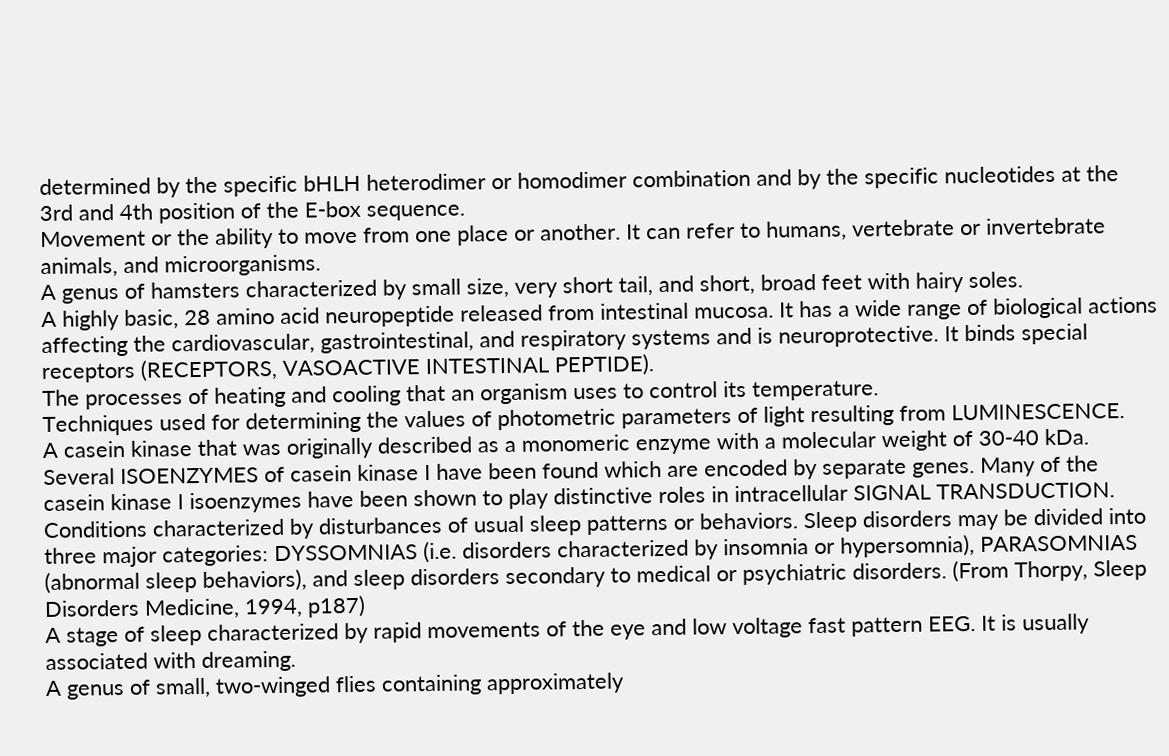determined by the specific bHLH heterodimer or homodimer combination and by the specific nucleotides at the 3rd and 4th position of the E-box sequence.
Movement or the ability to move from one place or another. It can refer to humans, vertebrate or invertebrate animals, and microorganisms.
A genus of hamsters characterized by small size, very short tail, and short, broad feet with hairy soles.
A highly basic, 28 amino acid neuropeptide released from intestinal mucosa. It has a wide range of biological actions affecting the cardiovascular, gastrointestinal, and respiratory systems and is neuroprotective. It binds special receptors (RECEPTORS, VASOACTIVE INTESTINAL PEPTIDE).
The processes of heating and cooling that an organism uses to control its temperature.
Techniques used for determining the values of photometric parameters of light resulting from LUMINESCENCE.
A casein kinase that was originally described as a monomeric enzyme with a molecular weight of 30-40 kDa. Several ISOENZYMES of casein kinase I have been found which are encoded by separate genes. Many of the casein kinase I isoenzymes have been shown to play distinctive roles in intracellular SIGNAL TRANSDUCTION.
Conditions characterized by disturbances of usual sleep patterns or behaviors. Sleep disorders may be divided into three major categories: DYSSOMNIAS (i.e. disorders characterized by insomnia or hypersomnia), PARASOMNIAS (abnormal sleep behaviors), and sleep disorders secondary to medical or psychiatric disorders. (From Thorpy, Sleep Disorders Medicine, 1994, p187)
A stage of sleep characterized by rapid movements of the eye and low voltage fast pattern EEG. It is usually associated with dreaming.
A genus of small, two-winged flies containing approximately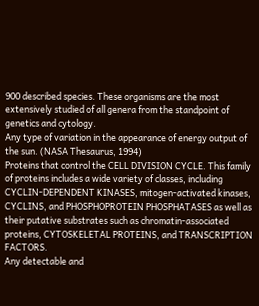900 described species. These organisms are the most extensively studied of all genera from the standpoint of genetics and cytology.
Any type of variation in the appearance of energy output of the sun. (NASA Thesaurus, 1994)
Proteins that control the CELL DIVISION CYCLE. This family of proteins includes a wide variety of classes, including CYCLIN-DEPENDENT KINASES, mitogen-activated kinases, CYCLINS, and PHOSPHOPROTEIN PHOSPHATASES as well as their putative substrates such as chromatin-associated proteins, CYTOSKELETAL PROTEINS, and TRANSCRIPTION FACTORS.
Any detectable and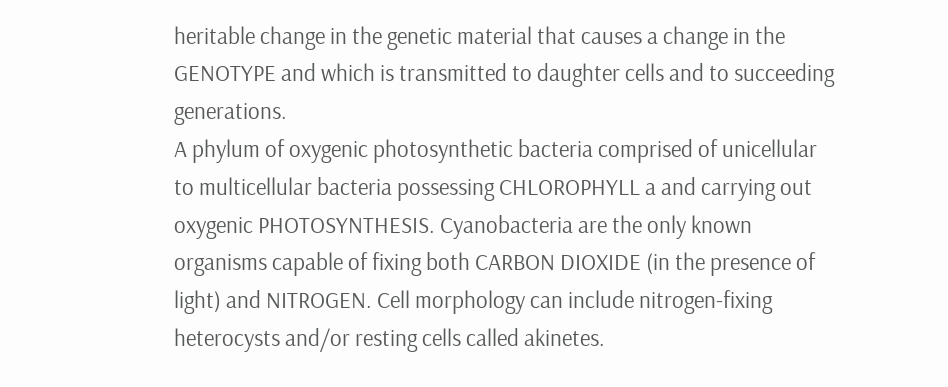heritable change in the genetic material that causes a change in the GENOTYPE and which is transmitted to daughter cells and to succeeding generations.
A phylum of oxygenic photosynthetic bacteria comprised of unicellular to multicellular bacteria possessing CHLOROPHYLL a and carrying out oxygenic PHOTOSYNTHESIS. Cyanobacteria are the only known organisms capable of fixing both CARBON DIOXIDE (in the presence of light) and NITROGEN. Cell morphology can include nitrogen-fixing heterocysts and/or resting cells called akinetes.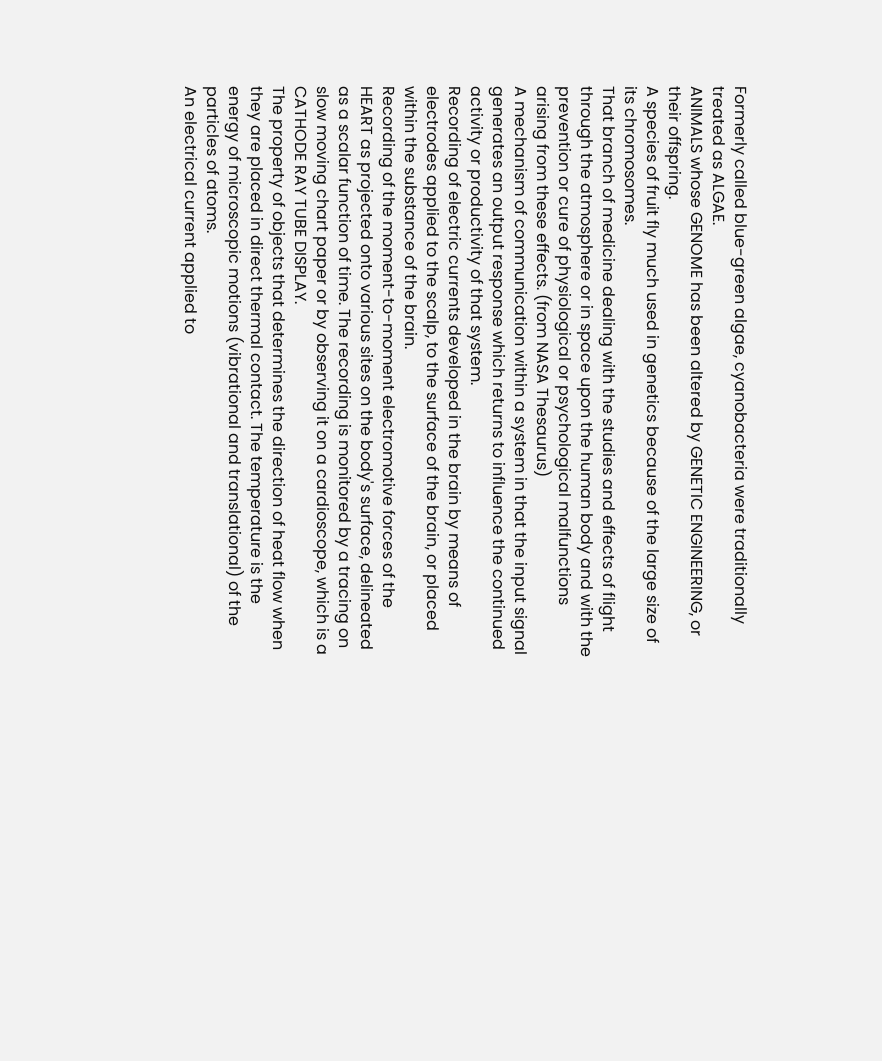Formerly called blue-green algae, cyanobacteria were traditionally treated as ALGAE.
ANIMALS whose GENOME has been altered by GENETIC ENGINEERING, or their offspring.
A species of fruit fly much used in genetics because of the large size of its chromosomes.
That branch of medicine dealing with the studies and effects of flight through the atmosphere or in space upon the human body and with the prevention or cure of physiological or psychological malfunctions arising from these effects. (from NASA Thesaurus)
A mechanism of communication within a system in that the input signal generates an output response which returns to influence the continued activity or productivity of that system.
Recording of electric currents developed in the brain by means of electrodes applied to the scalp, to the surface of the brain, or placed within the substance of the brain.
Recording of the moment-to-moment electromotive forces of the HEART as projected onto various sites on the body's surface, delineated as a scalar function of time. The recording is monitored by a tracing on slow moving chart paper or by observing it on a cardioscope, which is a CATHODE RAY TUBE DISPLAY.
The property of objects that determines the direction of heat flow when they are placed in direct thermal contact. The temperature is the energy of microscopic motions (vibrational and translational) of the particles of atoms.
An electrical current applied to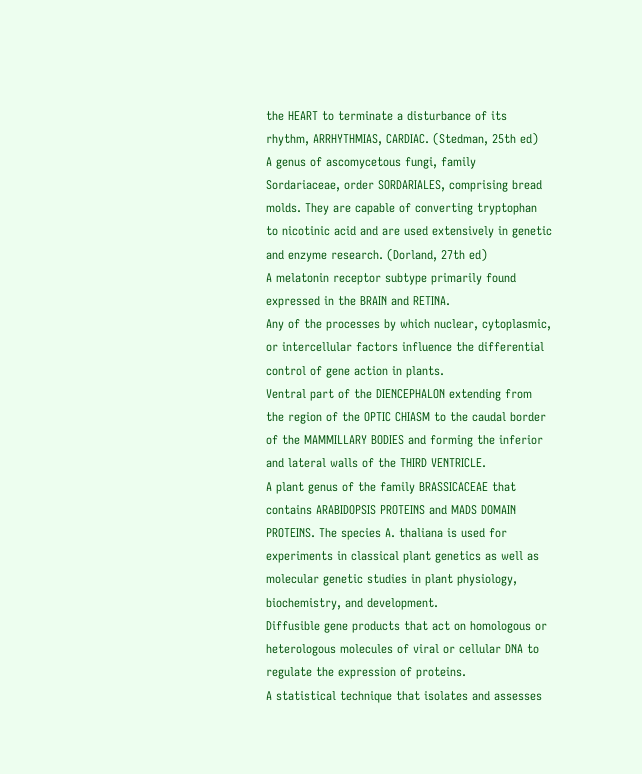the HEART to terminate a disturbance of its rhythm, ARRHYTHMIAS, CARDIAC. (Stedman, 25th ed)
A genus of ascomycetous fungi, family Sordariaceae, order SORDARIALES, comprising bread molds. They are capable of converting tryptophan to nicotinic acid and are used extensively in genetic and enzyme research. (Dorland, 27th ed)
A melatonin receptor subtype primarily found expressed in the BRAIN and RETINA.
Any of the processes by which nuclear, cytoplasmic, or intercellular factors influence the differential control of gene action in plants.
Ventral part of the DIENCEPHALON extending from the region of the OPTIC CHIASM to the caudal border of the MAMMILLARY BODIES and forming the inferior and lateral walls of the THIRD VENTRICLE.
A plant genus of the family BRASSICACEAE that contains ARABIDOPSIS PROTEINS and MADS DOMAIN PROTEINS. The species A. thaliana is used for experiments in classical plant genetics as well as molecular genetic studies in plant physiology, biochemistry, and development.
Diffusible gene products that act on homologous or heterologous molecules of viral or cellular DNA to regulate the expression of proteins.
A statistical technique that isolates and assesses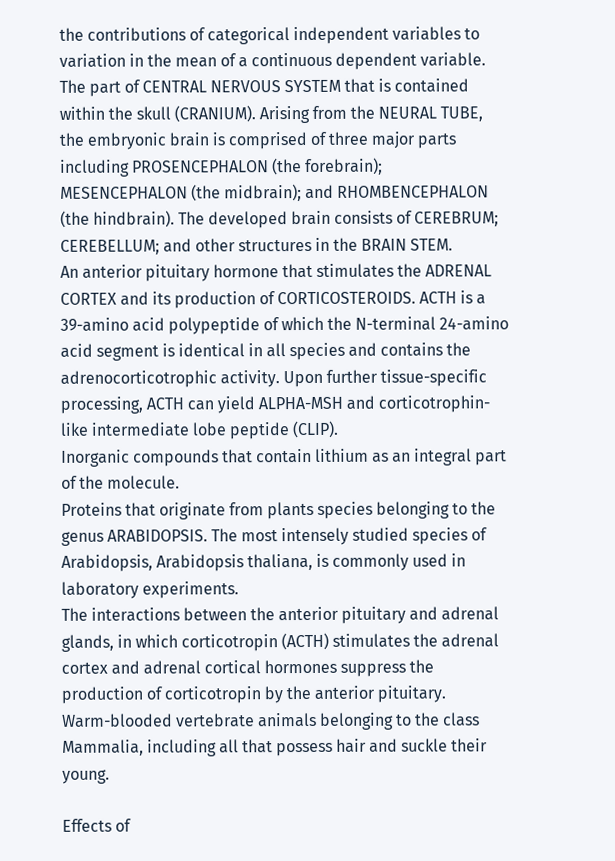the contributions of categorical independent variables to variation in the mean of a continuous dependent variable.
The part of CENTRAL NERVOUS SYSTEM that is contained within the skull (CRANIUM). Arising from the NEURAL TUBE, the embryonic brain is comprised of three major parts including PROSENCEPHALON (the forebrain); MESENCEPHALON (the midbrain); and RHOMBENCEPHALON (the hindbrain). The developed brain consists of CEREBRUM; CEREBELLUM; and other structures in the BRAIN STEM.
An anterior pituitary hormone that stimulates the ADRENAL CORTEX and its production of CORTICOSTEROIDS. ACTH is a 39-amino acid polypeptide of which the N-terminal 24-amino acid segment is identical in all species and contains the adrenocorticotrophic activity. Upon further tissue-specific processing, ACTH can yield ALPHA-MSH and corticotrophin-like intermediate lobe peptide (CLIP).
Inorganic compounds that contain lithium as an integral part of the molecule.
Proteins that originate from plants species belonging to the genus ARABIDOPSIS. The most intensely studied species of Arabidopsis, Arabidopsis thaliana, is commonly used in laboratory experiments.
The interactions between the anterior pituitary and adrenal glands, in which corticotropin (ACTH) stimulates the adrenal cortex and adrenal cortical hormones suppress the production of corticotropin by the anterior pituitary.
Warm-blooded vertebrate animals belonging to the class Mammalia, including all that possess hair and suckle their young.

Effects of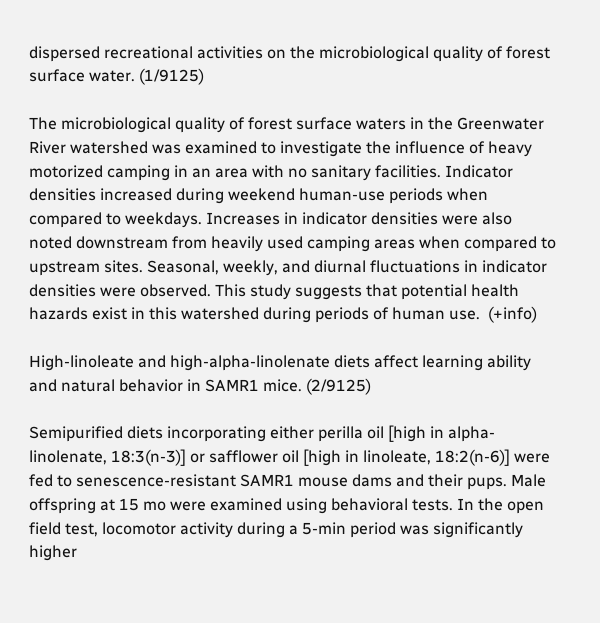dispersed recreational activities on the microbiological quality of forest surface water. (1/9125)

The microbiological quality of forest surface waters in the Greenwater River watershed was examined to investigate the influence of heavy motorized camping in an area with no sanitary facilities. Indicator densities increased during weekend human-use periods when compared to weekdays. Increases in indicator densities were also noted downstream from heavily used camping areas when compared to upstream sites. Seasonal, weekly, and diurnal fluctuations in indicator densities were observed. This study suggests that potential health hazards exist in this watershed during periods of human use.  (+info)

High-linoleate and high-alpha-linolenate diets affect learning ability and natural behavior in SAMR1 mice. (2/9125)

Semipurified diets incorporating either perilla oil [high in alpha-linolenate, 18:3(n-3)] or safflower oil [high in linoleate, 18:2(n-6)] were fed to senescence-resistant SAMR1 mouse dams and their pups. Male offspring at 15 mo were examined using behavioral tests. In the open field test, locomotor activity during a 5-min period was significantly higher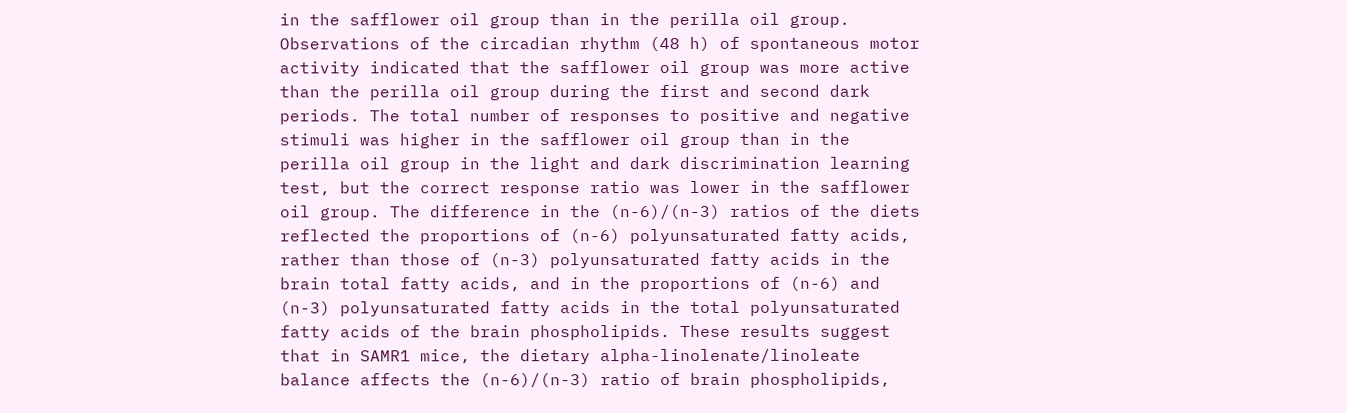in the safflower oil group than in the perilla oil group. Observations of the circadian rhythm (48 h) of spontaneous motor activity indicated that the safflower oil group was more active than the perilla oil group during the first and second dark periods. The total number of responses to positive and negative stimuli was higher in the safflower oil group than in the perilla oil group in the light and dark discrimination learning test, but the correct response ratio was lower in the safflower oil group. The difference in the (n-6)/(n-3) ratios of the diets reflected the proportions of (n-6) polyunsaturated fatty acids, rather than those of (n-3) polyunsaturated fatty acids in the brain total fatty acids, and in the proportions of (n-6) and (n-3) polyunsaturated fatty acids in the total polyunsaturated fatty acids of the brain phospholipids. These results suggest that in SAMR1 mice, the dietary alpha-linolenate/linoleate balance affects the (n-6)/(n-3) ratio of brain phospholipids,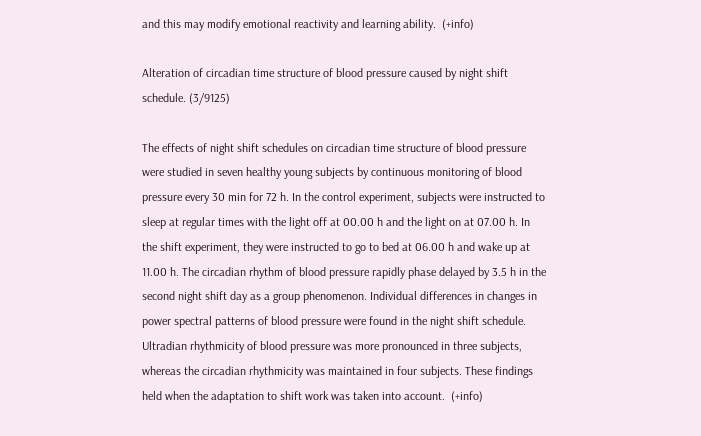and this may modify emotional reactivity and learning ability.  (+info)

Alteration of circadian time structure of blood pressure caused by night shift schedule. (3/9125)

The effects of night shift schedules on circadian time structure of blood pressure were studied in seven healthy young subjects by continuous monitoring of blood pressure every 30 min for 72 h. In the control experiment, subjects were instructed to sleep at regular times with the light off at 00.00 h and the light on at 07.00 h. In the shift experiment, they were instructed to go to bed at 06.00 h and wake up at 11.00 h. The circadian rhythm of blood pressure rapidly phase delayed by 3.5 h in the second night shift day as a group phenomenon. Individual differences in changes in power spectral patterns of blood pressure were found in the night shift schedule. Ultradian rhythmicity of blood pressure was more pronounced in three subjects, whereas the circadian rhythmicity was maintained in four subjects. These findings held when the adaptation to shift work was taken into account.  (+info)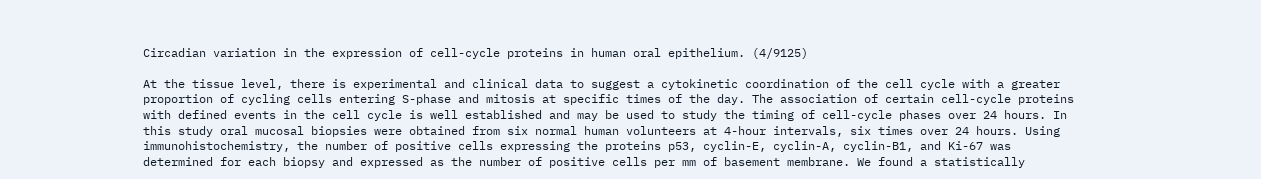Circadian variation in the expression of cell-cycle proteins in human oral epithelium. (4/9125)

At the tissue level, there is experimental and clinical data to suggest a cytokinetic coordination of the cell cycle with a greater proportion of cycling cells entering S-phase and mitosis at specific times of the day. The association of certain cell-cycle proteins with defined events in the cell cycle is well established and may be used to study the timing of cell-cycle phases over 24 hours. In this study oral mucosal biopsies were obtained from six normal human volunteers at 4-hour intervals, six times over 24 hours. Using immunohistochemistry, the number of positive cells expressing the proteins p53, cyclin-E, cyclin-A, cyclin-B1, and Ki-67 was determined for each biopsy and expressed as the number of positive cells per mm of basement membrane. We found a statistically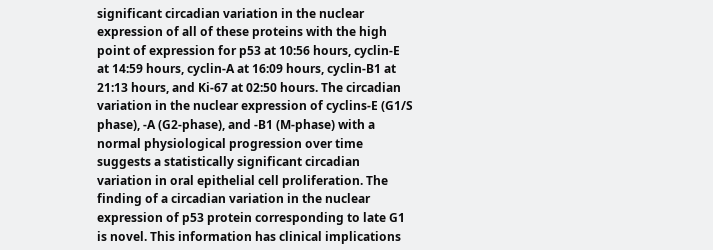significant circadian variation in the nuclear expression of all of these proteins with the high point of expression for p53 at 10:56 hours, cyclin-E at 14:59 hours, cyclin-A at 16:09 hours, cyclin-B1 at 21:13 hours, and Ki-67 at 02:50 hours. The circadian variation in the nuclear expression of cyclins-E (G1/S phase), -A (G2-phase), and -B1 (M-phase) with a normal physiological progression over time suggests a statistically significant circadian variation in oral epithelial cell proliferation. The finding of a circadian variation in the nuclear expression of p53 protein corresponding to late G1 is novel. This information has clinical implications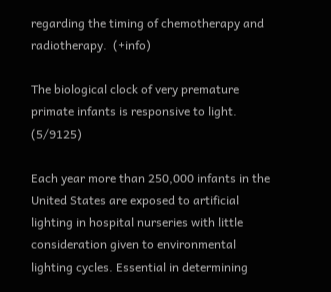regarding the timing of chemotherapy and radiotherapy.  (+info)

The biological clock of very premature primate infants is responsive to light. (5/9125)

Each year more than 250,000 infants in the United States are exposed to artificial lighting in hospital nurseries with little consideration given to environmental lighting cycles. Essential in determining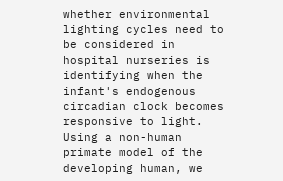whether environmental lighting cycles need to be considered in hospital nurseries is identifying when the infant's endogenous circadian clock becomes responsive to light. Using a non-human primate model of the developing human, we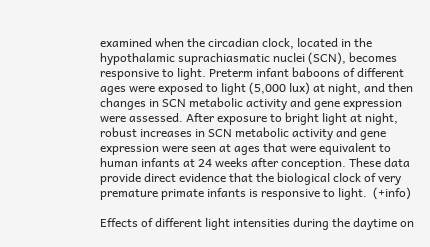examined when the circadian clock, located in the hypothalamic suprachiasmatic nuclei (SCN), becomes responsive to light. Preterm infant baboons of different ages were exposed to light (5,000 lux) at night, and then changes in SCN metabolic activity and gene expression were assessed. After exposure to bright light at night, robust increases in SCN metabolic activity and gene expression were seen at ages that were equivalent to human infants at 24 weeks after conception. These data provide direct evidence that the biological clock of very premature primate infants is responsive to light.  (+info)

Effects of different light intensities during the daytime on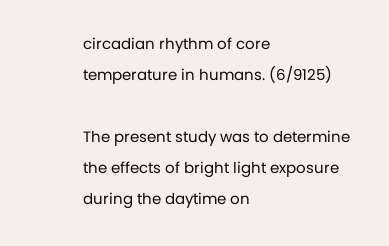circadian rhythm of core temperature in humans. (6/9125)

The present study was to determine the effects of bright light exposure during the daytime on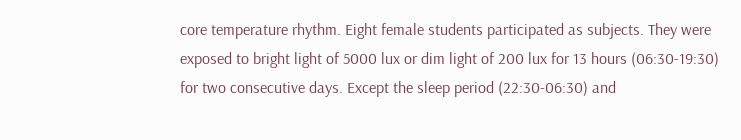core temperature rhythm. Eight female students participated as subjects. They were exposed to bright light of 5000 lux or dim light of 200 lux for 13 hours (06:30-19:30) for two consecutive days. Except the sleep period (22:30-06:30) and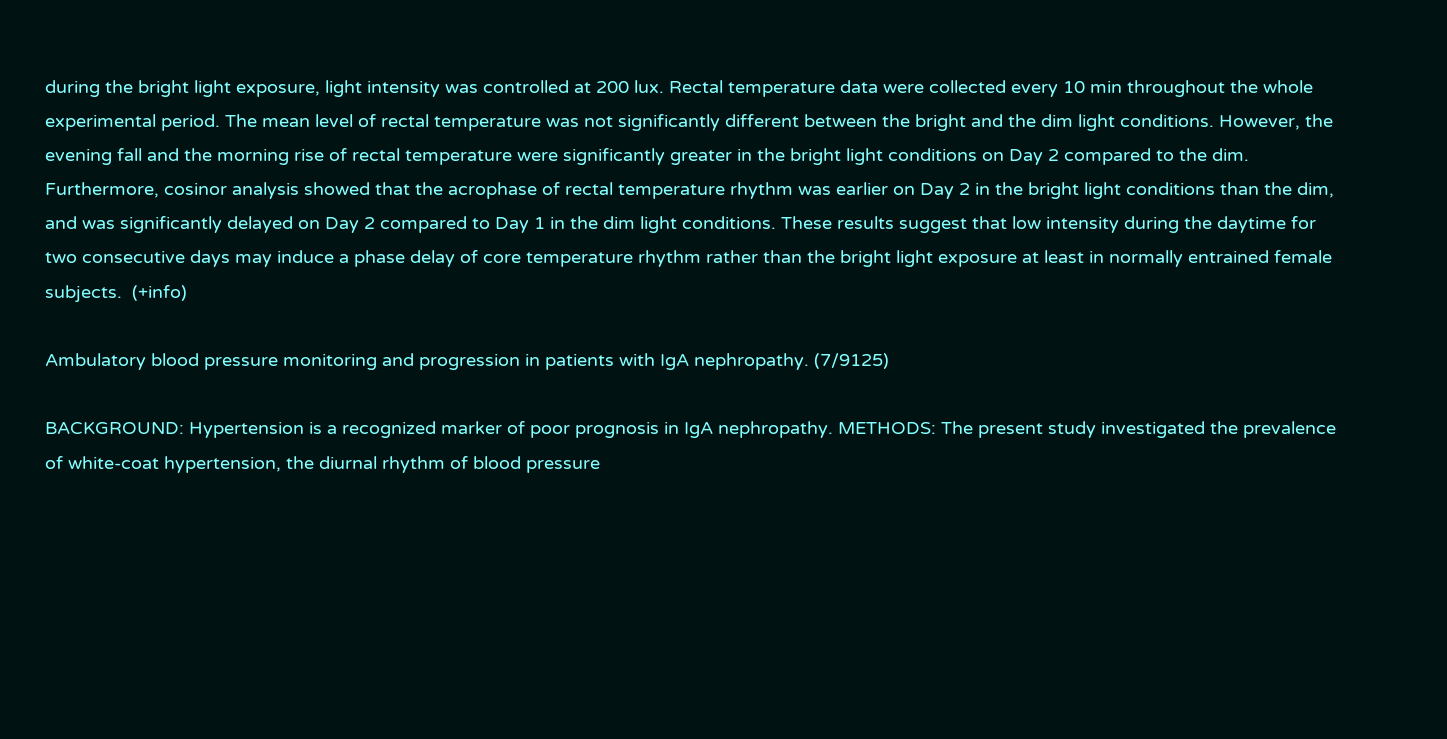during the bright light exposure, light intensity was controlled at 200 lux. Rectal temperature data were collected every 10 min throughout the whole experimental period. The mean level of rectal temperature was not significantly different between the bright and the dim light conditions. However, the evening fall and the morning rise of rectal temperature were significantly greater in the bright light conditions on Day 2 compared to the dim. Furthermore, cosinor analysis showed that the acrophase of rectal temperature rhythm was earlier on Day 2 in the bright light conditions than the dim, and was significantly delayed on Day 2 compared to Day 1 in the dim light conditions. These results suggest that low intensity during the daytime for two consecutive days may induce a phase delay of core temperature rhythm rather than the bright light exposure at least in normally entrained female subjects.  (+info)

Ambulatory blood pressure monitoring and progression in patients with IgA nephropathy. (7/9125)

BACKGROUND: Hypertension is a recognized marker of poor prognosis in IgA nephropathy. METHODS: The present study investigated the prevalence of white-coat hypertension, the diurnal rhythm of blood pressure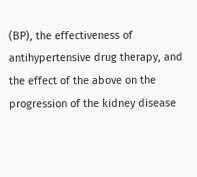(BP), the effectiveness of antihypertensive drug therapy, and the effect of the above on the progression of the kidney disease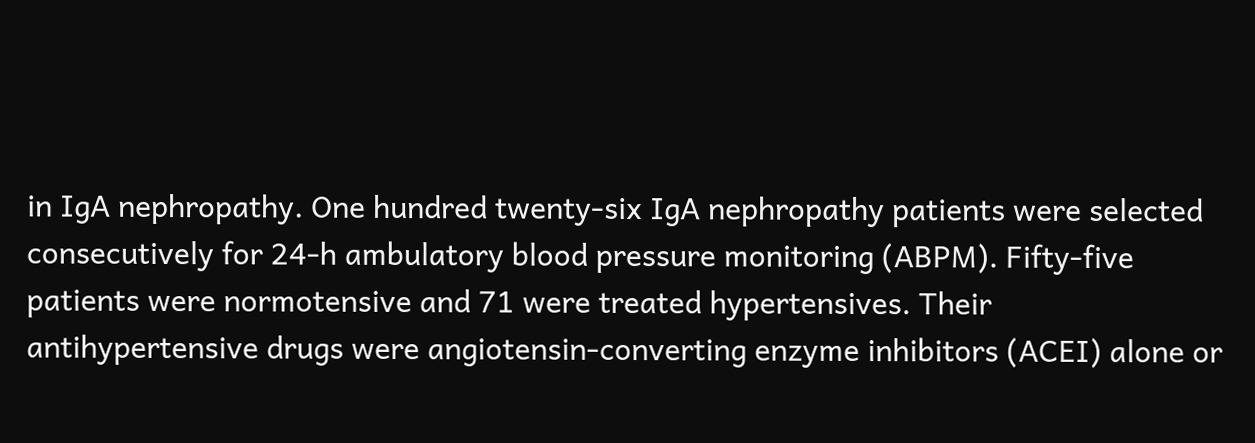in IgA nephropathy. One hundred twenty-six IgA nephropathy patients were selected consecutively for 24-h ambulatory blood pressure monitoring (ABPM). Fifty-five patients were normotensive and 71 were treated hypertensives. Their antihypertensive drugs were angiotensin-converting enzyme inhibitors (ACEI) alone or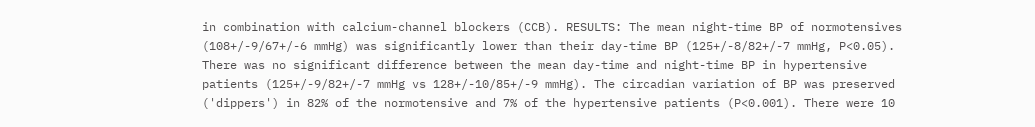in combination with calcium-channel blockers (CCB). RESULTS: The mean night-time BP of normotensives (108+/-9/67+/-6 mmHg) was significantly lower than their day-time BP (125+/-8/82+/-7 mmHg, P<0.05). There was no significant difference between the mean day-time and night-time BP in hypertensive patients (125+/-9/82+/-7 mmHg vs 128+/-10/85+/-9 mmHg). The circadian variation of BP was preserved ('dippers') in 82% of the normotensive and 7% of the hypertensive patients (P<0.001). There were 10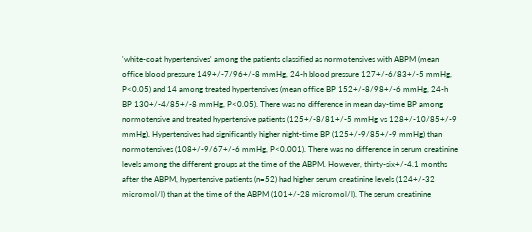'white-coat hypertensives' among the patients classified as normotensives with ABPM (mean office blood pressure 149+/-7/96+/-8 mmHg, 24-h blood pressure 127+/-6/83+/-5 mmHg, P<0.05) and 14 among treated hypertensives (mean office BP 152+/-8/98+/-6 mmHg, 24-h BP 130+/-4/85+/-8 mmHg, P<0.05). There was no difference in mean day-time BP among normotensive and treated hypertensive patients (125+/-8/81+/-5 mmHg vs 128+/-10/85+/-9 mmHg). Hypertensives had significantly higher night-time BP (125+/-9/85+/-9 mmHg) than normotensives (108+/-9/67+/-6 mmHg, P<0.001). There was no difference in serum creatinine levels among the different groups at the time of the ABPM. However, thirty-six+/-4.1 months after the ABPM, hypertensive patients (n=52) had higher serum creatinine levels (124+/-32 micromol/l) than at the time of the ABPM (101+/-28 micromol/l). The serum creatinine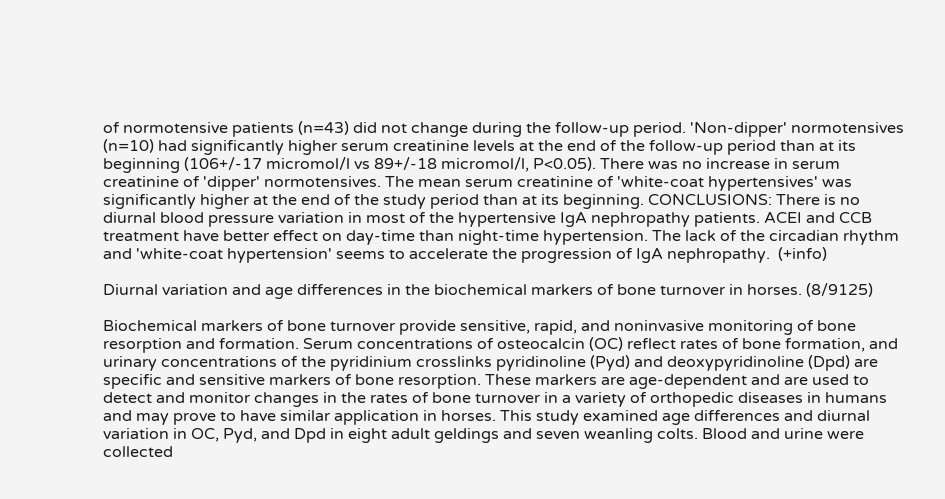of normotensive patients (n=43) did not change during the follow-up period. 'Non-dipper' normotensives (n=10) had significantly higher serum creatinine levels at the end of the follow-up period than at its beginning (106+/-17 micromol/l vs 89+/-18 micromol/l, P<0.05). There was no increase in serum creatinine of 'dipper' normotensives. The mean serum creatinine of 'white-coat hypertensives' was significantly higher at the end of the study period than at its beginning. CONCLUSIONS: There is no diurnal blood pressure variation in most of the hypertensive IgA nephropathy patients. ACEI and CCB treatment have better effect on day-time than night-time hypertension. The lack of the circadian rhythm and 'white-coat hypertension' seems to accelerate the progression of IgA nephropathy.  (+info)

Diurnal variation and age differences in the biochemical markers of bone turnover in horses. (8/9125)

Biochemical markers of bone turnover provide sensitive, rapid, and noninvasive monitoring of bone resorption and formation. Serum concentrations of osteocalcin (OC) reflect rates of bone formation, and urinary concentrations of the pyridinium crosslinks pyridinoline (Pyd) and deoxypyridinoline (Dpd) are specific and sensitive markers of bone resorption. These markers are age-dependent and are used to detect and monitor changes in the rates of bone turnover in a variety of orthopedic diseases in humans and may prove to have similar application in horses. This study examined age differences and diurnal variation in OC, Pyd, and Dpd in eight adult geldings and seven weanling colts. Blood and urine were collected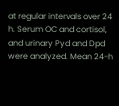at regular intervals over 24 h. Serum OC and cortisol, and urinary Pyd and Dpd were analyzed. Mean 24-h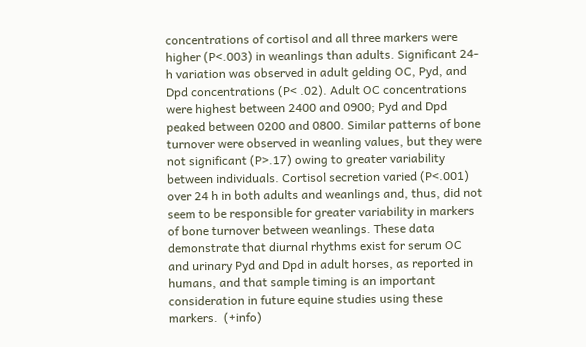concentrations of cortisol and all three markers were higher (P<.003) in weanlings than adults. Significant 24-h variation was observed in adult gelding OC, Pyd, and Dpd concentrations (P< .02). Adult OC concentrations were highest between 2400 and 0900; Pyd and Dpd peaked between 0200 and 0800. Similar patterns of bone turnover were observed in weanling values, but they were not significant (P>.17) owing to greater variability between individuals. Cortisol secretion varied (P<.001) over 24 h in both adults and weanlings and, thus, did not seem to be responsible for greater variability in markers of bone turnover between weanlings. These data demonstrate that diurnal rhythms exist for serum OC and urinary Pyd and Dpd in adult horses, as reported in humans, and that sample timing is an important consideration in future equine studies using these markers.  (+info)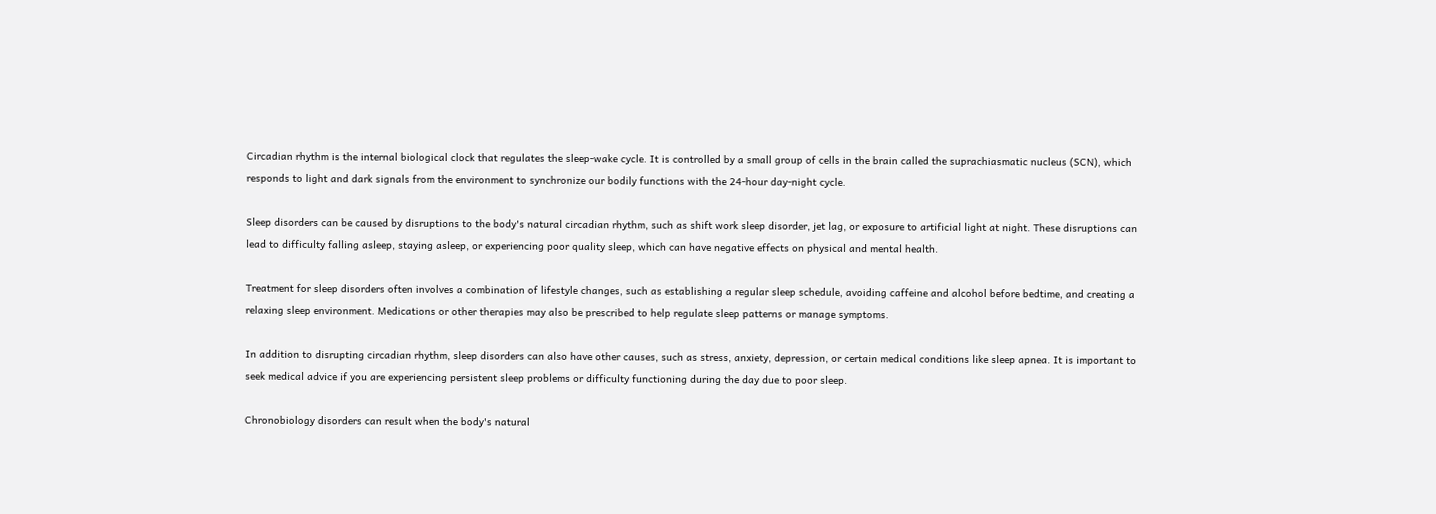Circadian rhythm is the internal biological clock that regulates the sleep-wake cycle. It is controlled by a small group of cells in the brain called the suprachiasmatic nucleus (SCN), which responds to light and dark signals from the environment to synchronize our bodily functions with the 24-hour day-night cycle.

Sleep disorders can be caused by disruptions to the body's natural circadian rhythm, such as shift work sleep disorder, jet lag, or exposure to artificial light at night. These disruptions can lead to difficulty falling asleep, staying asleep, or experiencing poor quality sleep, which can have negative effects on physical and mental health.

Treatment for sleep disorders often involves a combination of lifestyle changes, such as establishing a regular sleep schedule, avoiding caffeine and alcohol before bedtime, and creating a relaxing sleep environment. Medications or other therapies may also be prescribed to help regulate sleep patterns or manage symptoms.

In addition to disrupting circadian rhythm, sleep disorders can also have other causes, such as stress, anxiety, depression, or certain medical conditions like sleep apnea. It is important to seek medical advice if you are experiencing persistent sleep problems or difficulty functioning during the day due to poor sleep.

Chronobiology disorders can result when the body's natural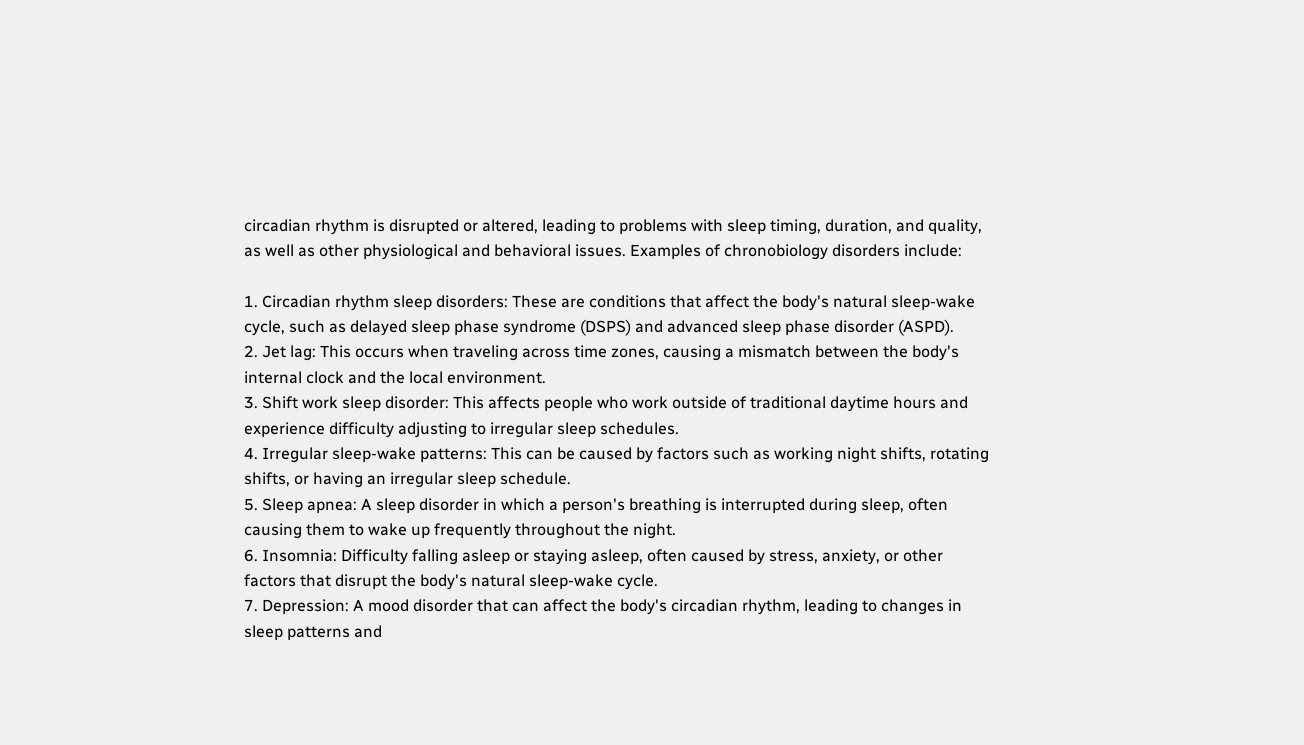circadian rhythm is disrupted or altered, leading to problems with sleep timing, duration, and quality, as well as other physiological and behavioral issues. Examples of chronobiology disorders include:

1. Circadian rhythm sleep disorders: These are conditions that affect the body's natural sleep-wake cycle, such as delayed sleep phase syndrome (DSPS) and advanced sleep phase disorder (ASPD).
2. Jet lag: This occurs when traveling across time zones, causing a mismatch between the body's internal clock and the local environment.
3. Shift work sleep disorder: This affects people who work outside of traditional daytime hours and experience difficulty adjusting to irregular sleep schedules.
4. Irregular sleep-wake patterns: This can be caused by factors such as working night shifts, rotating shifts, or having an irregular sleep schedule.
5. Sleep apnea: A sleep disorder in which a person's breathing is interrupted during sleep, often causing them to wake up frequently throughout the night.
6. Insomnia: Difficulty falling asleep or staying asleep, often caused by stress, anxiety, or other factors that disrupt the body's natural sleep-wake cycle.
7. Depression: A mood disorder that can affect the body's circadian rhythm, leading to changes in sleep patterns and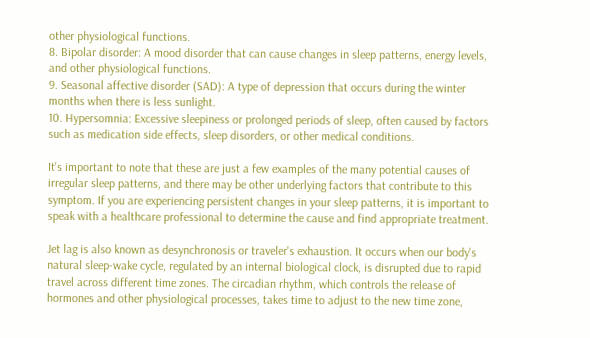other physiological functions.
8. Bipolar disorder: A mood disorder that can cause changes in sleep patterns, energy levels, and other physiological functions.
9. Seasonal affective disorder (SAD): A type of depression that occurs during the winter months when there is less sunlight.
10. Hypersomnia: Excessive sleepiness or prolonged periods of sleep, often caused by factors such as medication side effects, sleep disorders, or other medical conditions.

It's important to note that these are just a few examples of the many potential causes of irregular sleep patterns, and there may be other underlying factors that contribute to this symptom. If you are experiencing persistent changes in your sleep patterns, it is important to speak with a healthcare professional to determine the cause and find appropriate treatment.

Jet lag is also known as desynchronosis or traveler's exhaustion. It occurs when our body's natural sleep-wake cycle, regulated by an internal biological clock, is disrupted due to rapid travel across different time zones. The circadian rhythm, which controls the release of hormones and other physiological processes, takes time to adjust to the new time zone,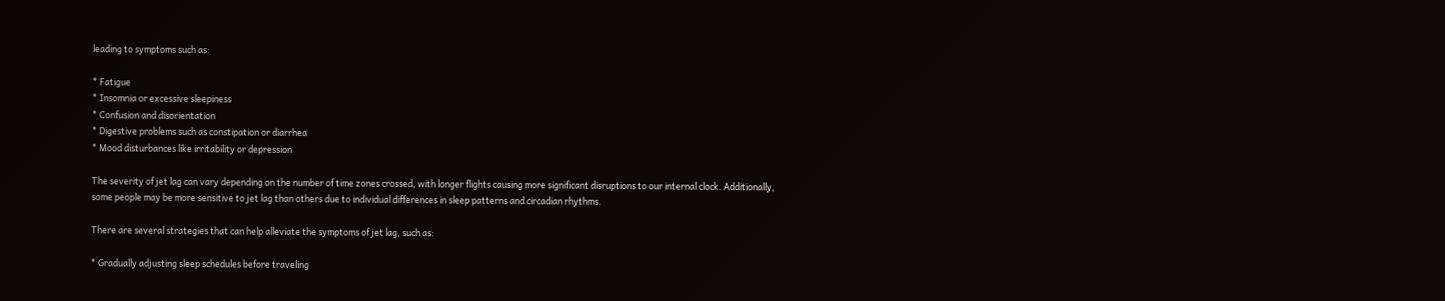leading to symptoms such as:

* Fatigue
* Insomnia or excessive sleepiness
* Confusion and disorientation
* Digestive problems such as constipation or diarrhea
* Mood disturbances like irritability or depression

The severity of jet lag can vary depending on the number of time zones crossed, with longer flights causing more significant disruptions to our internal clock. Additionally, some people may be more sensitive to jet lag than others due to individual differences in sleep patterns and circadian rhythms.

There are several strategies that can help alleviate the symptoms of jet lag, such as:

* Gradually adjusting sleep schedules before traveling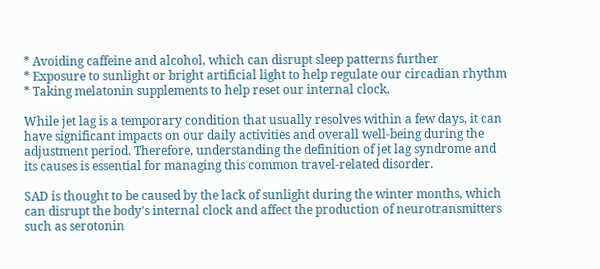* Avoiding caffeine and alcohol, which can disrupt sleep patterns further
* Exposure to sunlight or bright artificial light to help regulate our circadian rhythm
* Taking melatonin supplements to help reset our internal clock.

While jet lag is a temporary condition that usually resolves within a few days, it can have significant impacts on our daily activities and overall well-being during the adjustment period. Therefore, understanding the definition of jet lag syndrome and its causes is essential for managing this common travel-related disorder.

SAD is thought to be caused by the lack of sunlight during the winter months, which can disrupt the body's internal clock and affect the production of neurotransmitters such as serotonin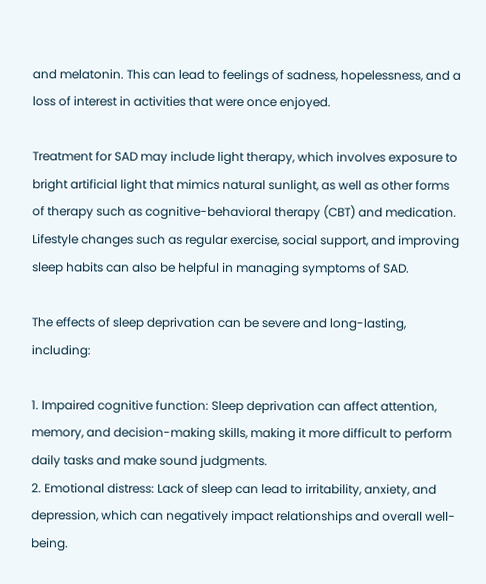and melatonin. This can lead to feelings of sadness, hopelessness, and a loss of interest in activities that were once enjoyed.

Treatment for SAD may include light therapy, which involves exposure to bright artificial light that mimics natural sunlight, as well as other forms of therapy such as cognitive-behavioral therapy (CBT) and medication. Lifestyle changes such as regular exercise, social support, and improving sleep habits can also be helpful in managing symptoms of SAD.

The effects of sleep deprivation can be severe and long-lasting, including:

1. Impaired cognitive function: Sleep deprivation can affect attention, memory, and decision-making skills, making it more difficult to perform daily tasks and make sound judgments.
2. Emotional distress: Lack of sleep can lead to irritability, anxiety, and depression, which can negatively impact relationships and overall well-being.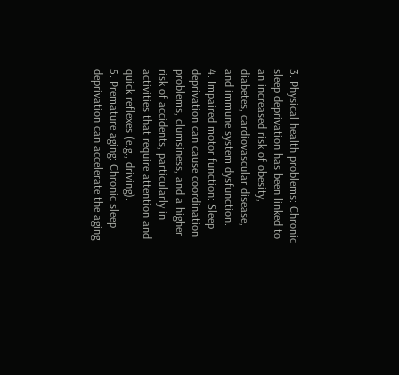3. Physical health problems: Chronic sleep deprivation has been linked to an increased risk of obesity, diabetes, cardiovascular disease, and immune system dysfunction.
4. Impaired motor function: Sleep deprivation can cause coordination problems, clumsiness, and a higher risk of accidents, particularly in activities that require attention and quick reflexes (e.g., driving).
5. Premature aging: Chronic sleep deprivation can accelerate the aging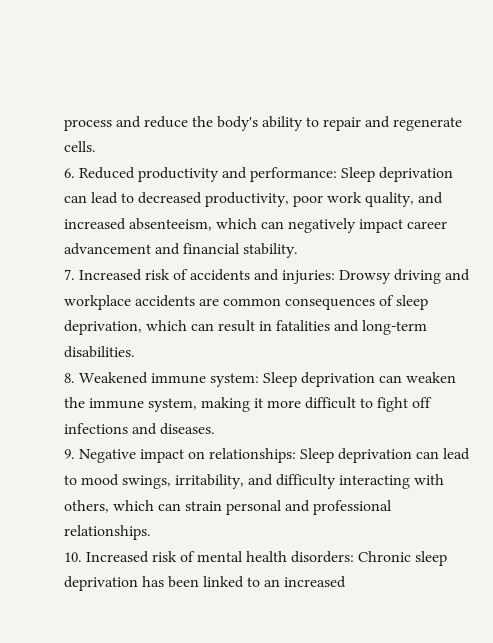process and reduce the body's ability to repair and regenerate cells.
6. Reduced productivity and performance: Sleep deprivation can lead to decreased productivity, poor work quality, and increased absenteeism, which can negatively impact career advancement and financial stability.
7. Increased risk of accidents and injuries: Drowsy driving and workplace accidents are common consequences of sleep deprivation, which can result in fatalities and long-term disabilities.
8. Weakened immune system: Sleep deprivation can weaken the immune system, making it more difficult to fight off infections and diseases.
9. Negative impact on relationships: Sleep deprivation can lead to mood swings, irritability, and difficulty interacting with others, which can strain personal and professional relationships.
10. Increased risk of mental health disorders: Chronic sleep deprivation has been linked to an increased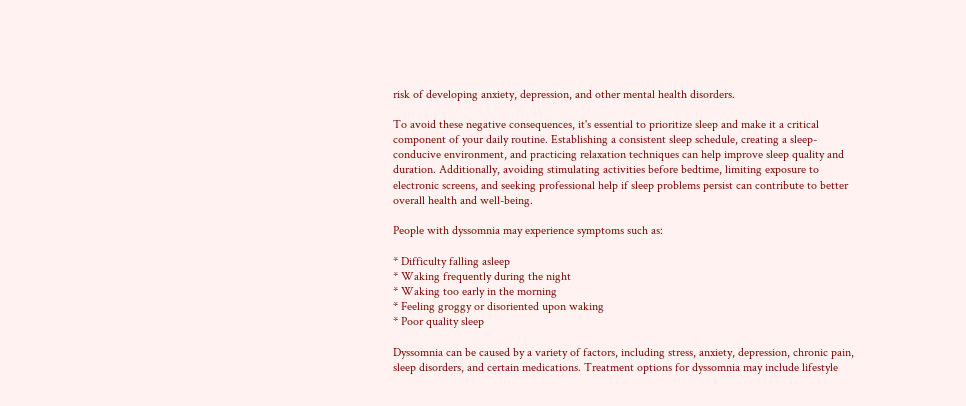risk of developing anxiety, depression, and other mental health disorders.

To avoid these negative consequences, it's essential to prioritize sleep and make it a critical component of your daily routine. Establishing a consistent sleep schedule, creating a sleep-conducive environment, and practicing relaxation techniques can help improve sleep quality and duration. Additionally, avoiding stimulating activities before bedtime, limiting exposure to electronic screens, and seeking professional help if sleep problems persist can contribute to better overall health and well-being.

People with dyssomnia may experience symptoms such as:

* Difficulty falling asleep
* Waking frequently during the night
* Waking too early in the morning
* Feeling groggy or disoriented upon waking
* Poor quality sleep

Dyssomnia can be caused by a variety of factors, including stress, anxiety, depression, chronic pain, sleep disorders, and certain medications. Treatment options for dyssomnia may include lifestyle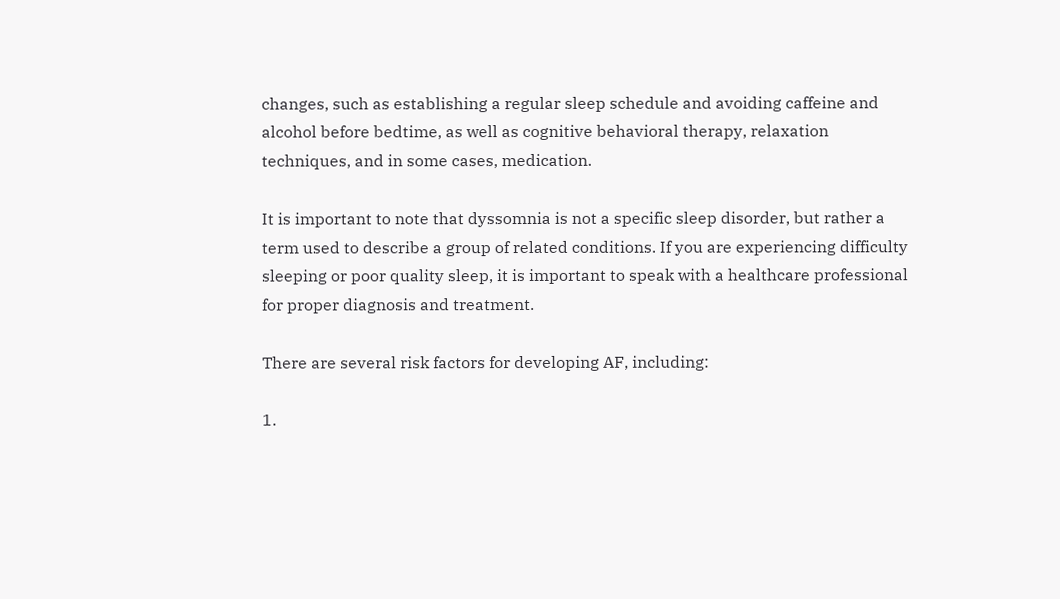changes, such as establishing a regular sleep schedule and avoiding caffeine and alcohol before bedtime, as well as cognitive behavioral therapy, relaxation techniques, and in some cases, medication.

It is important to note that dyssomnia is not a specific sleep disorder, but rather a term used to describe a group of related conditions. If you are experiencing difficulty sleeping or poor quality sleep, it is important to speak with a healthcare professional for proper diagnosis and treatment.

There are several risk factors for developing AF, including:

1.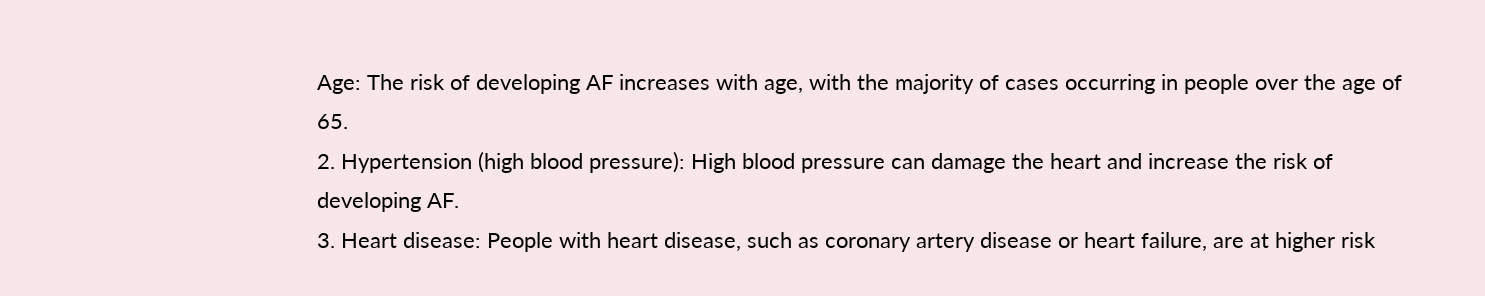Age: The risk of developing AF increases with age, with the majority of cases occurring in people over the age of 65.
2. Hypertension (high blood pressure): High blood pressure can damage the heart and increase the risk of developing AF.
3. Heart disease: People with heart disease, such as coronary artery disease or heart failure, are at higher risk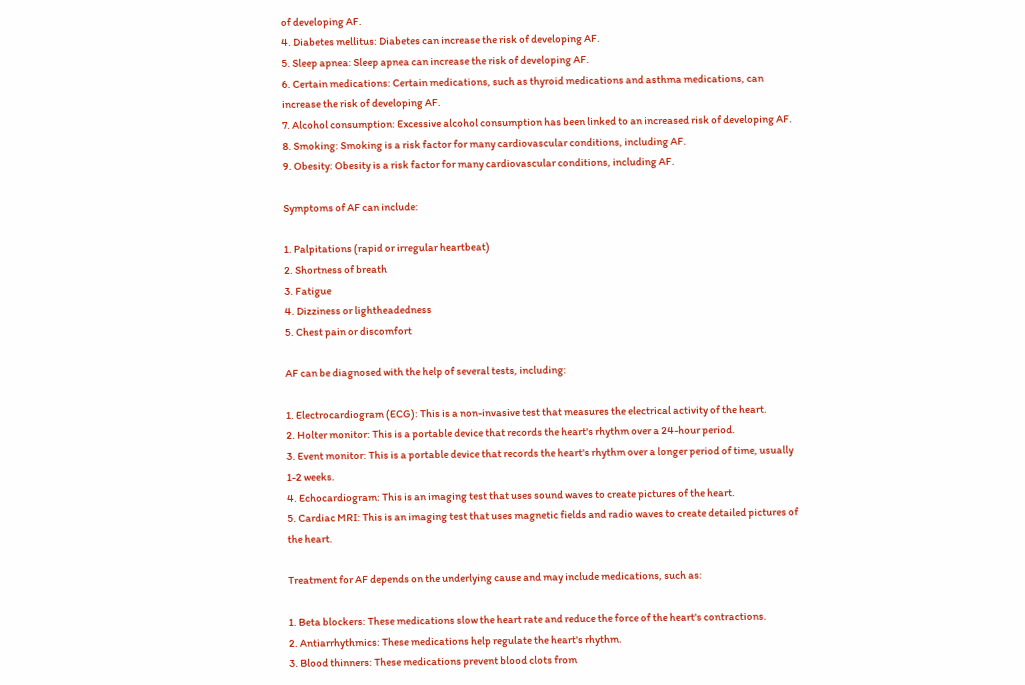of developing AF.
4. Diabetes mellitus: Diabetes can increase the risk of developing AF.
5. Sleep apnea: Sleep apnea can increase the risk of developing AF.
6. Certain medications: Certain medications, such as thyroid medications and asthma medications, can increase the risk of developing AF.
7. Alcohol consumption: Excessive alcohol consumption has been linked to an increased risk of developing AF.
8. Smoking: Smoking is a risk factor for many cardiovascular conditions, including AF.
9. Obesity: Obesity is a risk factor for many cardiovascular conditions, including AF.

Symptoms of AF can include:

1. Palpitations (rapid or irregular heartbeat)
2. Shortness of breath
3. Fatigue
4. Dizziness or lightheadedness
5. Chest pain or discomfort

AF can be diagnosed with the help of several tests, including:

1. Electrocardiogram (ECG): This is a non-invasive test that measures the electrical activity of the heart.
2. Holter monitor: This is a portable device that records the heart's rhythm over a 24-hour period.
3. Event monitor: This is a portable device that records the heart's rhythm over a longer period of time, usually 1-2 weeks.
4. Echocardiogram: This is an imaging test that uses sound waves to create pictures of the heart.
5. Cardiac MRI: This is an imaging test that uses magnetic fields and radio waves to create detailed pictures of the heart.

Treatment for AF depends on the underlying cause and may include medications, such as:

1. Beta blockers: These medications slow the heart rate and reduce the force of the heart's contractions.
2. Antiarrhythmics: These medications help regulate the heart's rhythm.
3. Blood thinners: These medications prevent blood clots from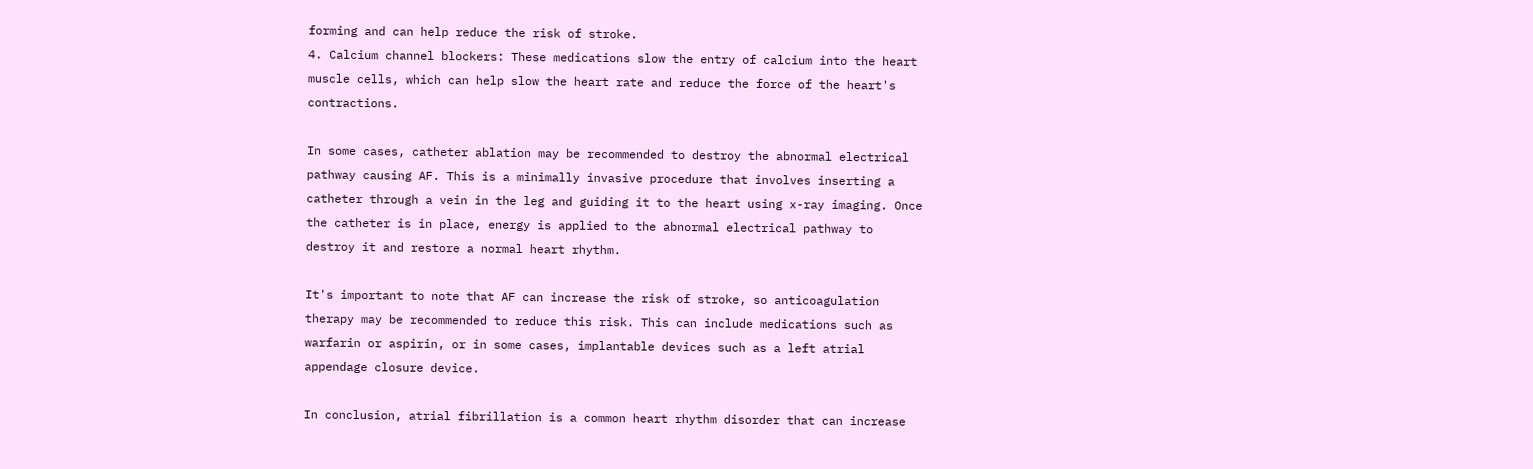forming and can help reduce the risk of stroke.
4. Calcium channel blockers: These medications slow the entry of calcium into the heart muscle cells, which can help slow the heart rate and reduce the force of the heart's contractions.

In some cases, catheter ablation may be recommended to destroy the abnormal electrical pathway causing AF. This is a minimally invasive procedure that involves inserting a catheter through a vein in the leg and guiding it to the heart using x-ray imaging. Once the catheter is in place, energy is applied to the abnormal electrical pathway to destroy it and restore a normal heart rhythm.

It's important to note that AF can increase the risk of stroke, so anticoagulation therapy may be recommended to reduce this risk. This can include medications such as warfarin or aspirin, or in some cases, implantable devices such as a left atrial appendage closure device.

In conclusion, atrial fibrillation is a common heart rhythm disorder that can increase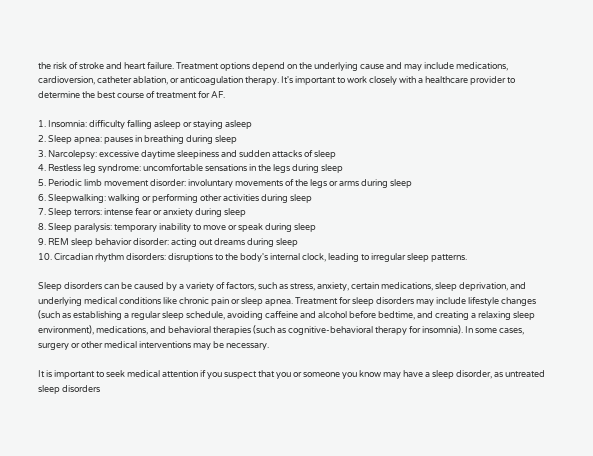the risk of stroke and heart failure. Treatment options depend on the underlying cause and may include medications, cardioversion, catheter ablation, or anticoagulation therapy. It's important to work closely with a healthcare provider to determine the best course of treatment for AF.

1. Insomnia: difficulty falling asleep or staying asleep
2. Sleep apnea: pauses in breathing during sleep
3. Narcolepsy: excessive daytime sleepiness and sudden attacks of sleep
4. Restless leg syndrome: uncomfortable sensations in the legs during sleep
5. Periodic limb movement disorder: involuntary movements of the legs or arms during sleep
6. Sleepwalking: walking or performing other activities during sleep
7. Sleep terrors: intense fear or anxiety during sleep
8. Sleep paralysis: temporary inability to move or speak during sleep
9. REM sleep behavior disorder: acting out dreams during sleep
10. Circadian rhythm disorders: disruptions to the body's internal clock, leading to irregular sleep patterns.

Sleep disorders can be caused by a variety of factors, such as stress, anxiety, certain medications, sleep deprivation, and underlying medical conditions like chronic pain or sleep apnea. Treatment for sleep disorders may include lifestyle changes (such as establishing a regular sleep schedule, avoiding caffeine and alcohol before bedtime, and creating a relaxing sleep environment), medications, and behavioral therapies (such as cognitive-behavioral therapy for insomnia). In some cases, surgery or other medical interventions may be necessary.

It is important to seek medical attention if you suspect that you or someone you know may have a sleep disorder, as untreated sleep disorders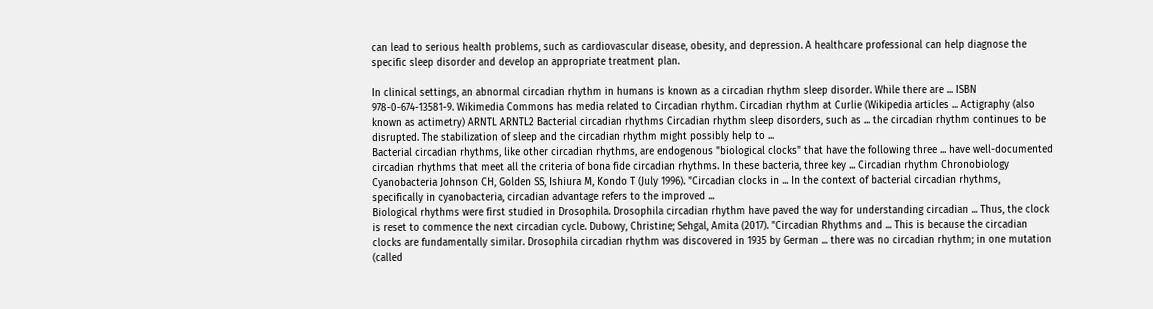can lead to serious health problems, such as cardiovascular disease, obesity, and depression. A healthcare professional can help diagnose the specific sleep disorder and develop an appropriate treatment plan.

In clinical settings, an abnormal circadian rhythm in humans is known as a circadian rhythm sleep disorder. While there are ... ISBN 978-0-674-13581-9. Wikimedia Commons has media related to Circadian rhythm. Circadian rhythm at Curlie (Wikipedia articles ... Actigraphy (also known as actimetry) ARNTL ARNTL2 Bacterial circadian rhythms Circadian rhythm sleep disorders, such as ... the circadian rhythm continues to be disrupted. The stabilization of sleep and the circadian rhythm might possibly help to ...
Bacterial circadian rhythms, like other circadian rhythms, are endogenous "biological clocks" that have the following three ... have well-documented circadian rhythms that meet all the criteria of bona fide circadian rhythms. In these bacteria, three key ... Circadian rhythm Chronobiology Cyanobacteria Johnson CH, Golden SS, Ishiura M, Kondo T (July 1996). "Circadian clocks in ... In the context of bacterial circadian rhythms, specifically in cyanobacteria, circadian advantage refers to the improved ...
Biological rhythms were first studied in Drosophila. Drosophila circadian rhythm have paved the way for understanding circadian ... Thus, the clock is reset to commence the next circadian cycle. Dubowy, Christine; Sehgal, Amita (2017). "Circadian Rhythms and ... This is because the circadian clocks are fundamentally similar. Drosophila circadian rhythm was discovered in 1935 by German ... there was no circadian rhythm; in one mutation (called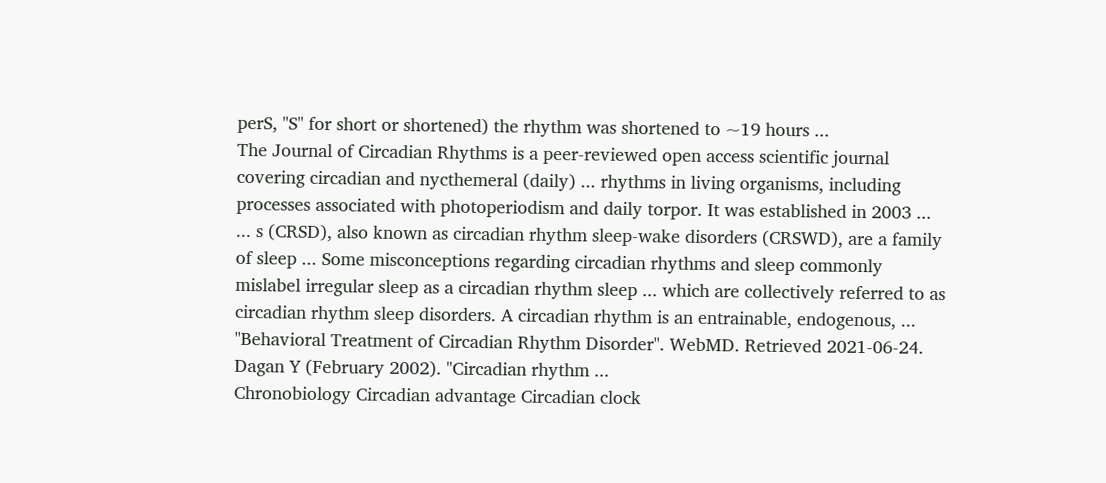perS, "S" for short or shortened) the rhythm was shortened to ~19 hours ...
The Journal of Circadian Rhythms is a peer-reviewed open access scientific journal covering circadian and nycthemeral (daily) ... rhythms in living organisms, including processes associated with photoperiodism and daily torpor. It was established in 2003 ...
... s (CRSD), also known as circadian rhythm sleep-wake disorders (CRSWD), are a family of sleep ... Some misconceptions regarding circadian rhythms and sleep commonly mislabel irregular sleep as a circadian rhythm sleep ... which are collectively referred to as circadian rhythm sleep disorders. A circadian rhythm is an entrainable, endogenous, ... "Behavioral Treatment of Circadian Rhythm Disorder". WebMD. Retrieved 2021-06-24. Dagan Y (February 2002). "Circadian rhythm ...
Chronobiology Circadian advantage Circadian clock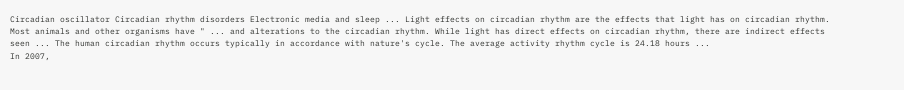Circadian oscillator Circadian rhythm disorders Electronic media and sleep ... Light effects on circadian rhythm are the effects that light has on circadian rhythm. Most animals and other organisms have " ... and alterations to the circadian rhythm. While light has direct effects on circadian rhythm, there are indirect effects seen ... The human circadian rhythm occurs typically in accordance with nature's cycle. The average activity rhythm cycle is 24.18 hours ...
In 2007,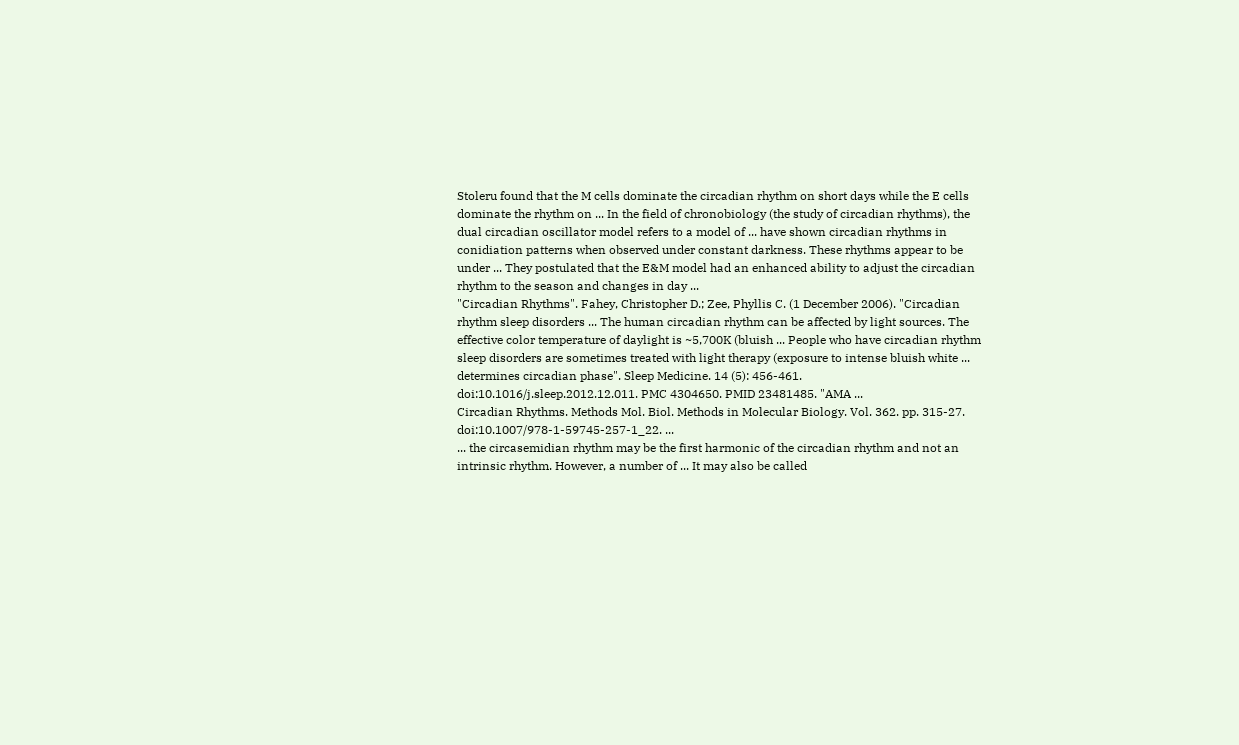Stoleru found that the M cells dominate the circadian rhythm on short days while the E cells dominate the rhythm on ... In the field of chronobiology (the study of circadian rhythms), the dual circadian oscillator model refers to a model of ... have shown circadian rhythms in conidiation patterns when observed under constant darkness. These rhythms appear to be under ... They postulated that the E&M model had an enhanced ability to adjust the circadian rhythm to the season and changes in day ...
"Circadian Rhythms". Fahey, Christopher D.; Zee, Phyllis C. (1 December 2006). "Circadian rhythm sleep disorders ... The human circadian rhythm can be affected by light sources. The effective color temperature of daylight is ~5,700K (bluish ... People who have circadian rhythm sleep disorders are sometimes treated with light therapy (exposure to intense bluish white ... determines circadian phase". Sleep Medicine. 14 (5): 456-461. doi:10.1016/j.sleep.2012.12.011. PMC 4304650. PMID 23481485. "AMA ...
Circadian Rhythms. Methods Mol. Biol. Methods in Molecular Biology. Vol. 362. pp. 315-27. doi:10.1007/978-1-59745-257-1_22. ...
... the circasemidian rhythm may be the first harmonic of the circadian rhythm and not an intrinsic rhythm. However, a number of ... It may also be called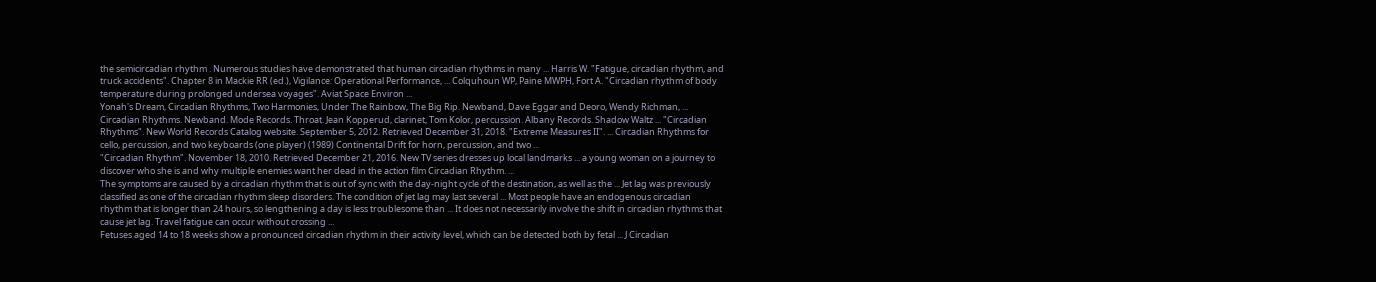the semicircadian rhythm . Numerous studies have demonstrated that human circadian rhythms in many ... Harris W. "Fatigue, circadian rhythm, and truck accidents". Chapter 8 in Mackie RR (ed.), Vigilance: Operational Performance, ... Colquhoun WP, Paine MWPH, Fort A. "Circadian rhythm of body temperature during prolonged undersea voyages". Aviat Space Environ ...
Yonah's Dream, Circadian Rhythms, Two Harmonies, Under The Rainbow, The Big Rip. Newband, Dave Eggar and Deoro, Wendy Richman, ... Circadian Rhythms. Newband. Mode Records. Throat. Jean Kopperud, clarinet, Tom Kolor, percussion. Albany Records. Shadow Waltz ... "Circadian Rhythms". New World Records Catalog website. September 5, 2012. Retrieved December 31, 2018. "Extreme Measures II". ... Circadian Rhythms for cello, percussion, and two keyboards (one player) (1989) Continental Drift for horn, percussion, and two ...
"Circadian Rhythm". November 18, 2010. Retrieved December 21, 2016. New TV series dresses up local landmarks ... a young woman on a journey to discover who she is and why multiple enemies want her dead in the action film Circadian Rhythm. ...
The symptoms are caused by a circadian rhythm that is out of sync with the day-night cycle of the destination, as well as the ... Jet lag was previously classified as one of the circadian rhythm sleep disorders. The condition of jet lag may last several ... Most people have an endogenous circadian rhythm that is longer than 24 hours, so lengthening a day is less troublesome than ... It does not necessarily involve the shift in circadian rhythms that cause jet lag. Travel fatigue can occur without crossing ...
Fetuses aged 14 to 18 weeks show a pronounced circadian rhythm in their activity level, which can be detected both by fetal ... J Circadian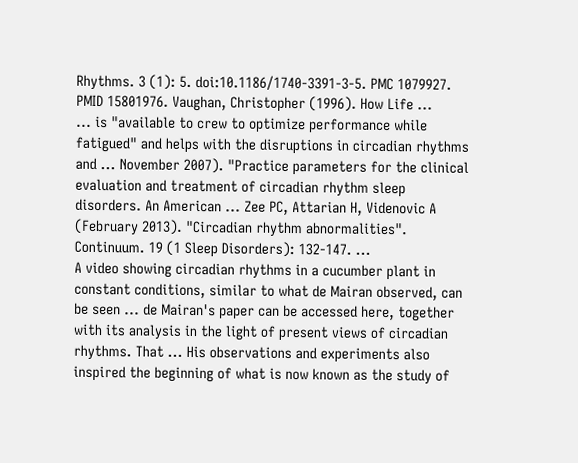Rhythms. 3 (1): 5. doi:10.1186/1740-3391-3-5. PMC 1079927. PMID 15801976. Vaughan, Christopher (1996). How Life ...
... is "available to crew to optimize performance while fatigued" and helps with the disruptions in circadian rhythms and ... November 2007). "Practice parameters for the clinical evaluation and treatment of circadian rhythm sleep disorders. An American ... Zee PC, Attarian H, Videnovic A (February 2013). "Circadian rhythm abnormalities". Continuum. 19 (1 Sleep Disorders): 132-147. ...
A video showing circadian rhythms in a cucumber plant in constant conditions, similar to what de Mairan observed, can be seen ... de Mairan's paper can be accessed here, together with its analysis in the light of present views of circadian rhythms. That ... His observations and experiments also inspired the beginning of what is now known as the study of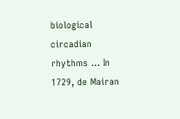biological circadian rhythms ... In 1729, de Mairan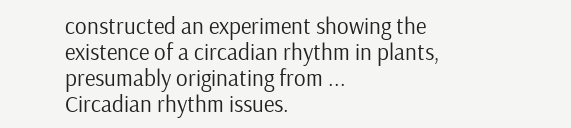constructed an experiment showing the existence of a circadian rhythm in plants, presumably originating from ...
Circadian rhythm issues.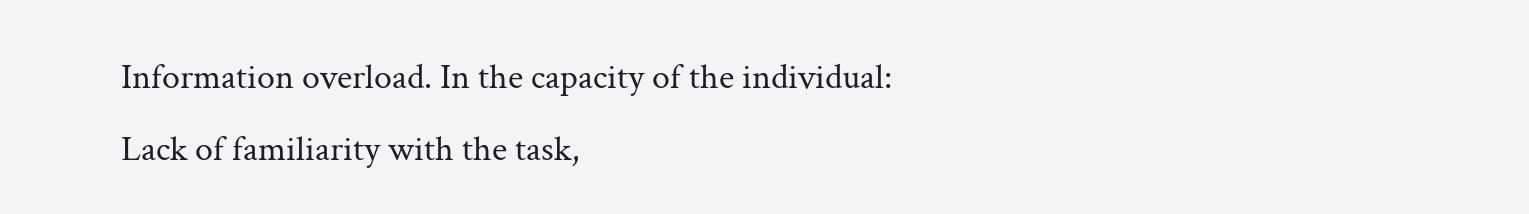Information overload. In the capacity of the individual: Lack of familiarity with the task,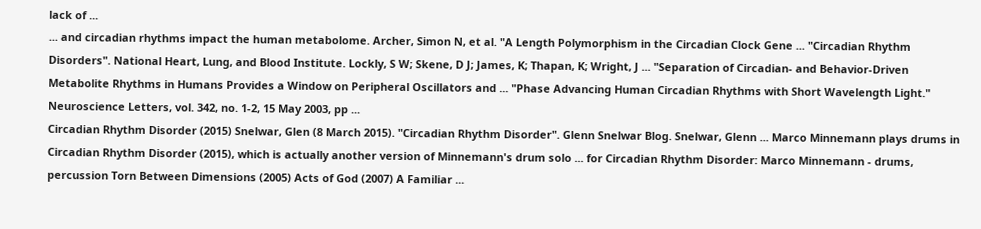lack of ...
... and circadian rhythms impact the human metabolome. Archer, Simon N, et al. "A Length Polymorphism in the Circadian Clock Gene ... "Circadian Rhythm Disorders". National Heart, Lung, and Blood Institute. Lockly, S W; Skene, D J; James, K; Thapan, K; Wright, J ... "Separation of Circadian- and Behavior-Driven Metabolite Rhythms in Humans Provides a Window on Peripheral Oscillators and ... "Phase Advancing Human Circadian Rhythms with Short Wavelength Light." Neuroscience Letters, vol. 342, no. 1-2, 15 May 2003, pp ...
Circadian Rhythm Disorder (2015) Snelwar, Glen (8 March 2015). "Circadian Rhythm Disorder". Glenn Snelwar Blog. Snelwar, Glenn ... Marco Minnemann plays drums in Circadian Rhythm Disorder (2015), which is actually another version of Minnemann's drum solo ... for Circadian Rhythm Disorder: Marco Minnemann - drums, percussion Torn Between Dimensions (2005) Acts of God (2007) A Familiar ...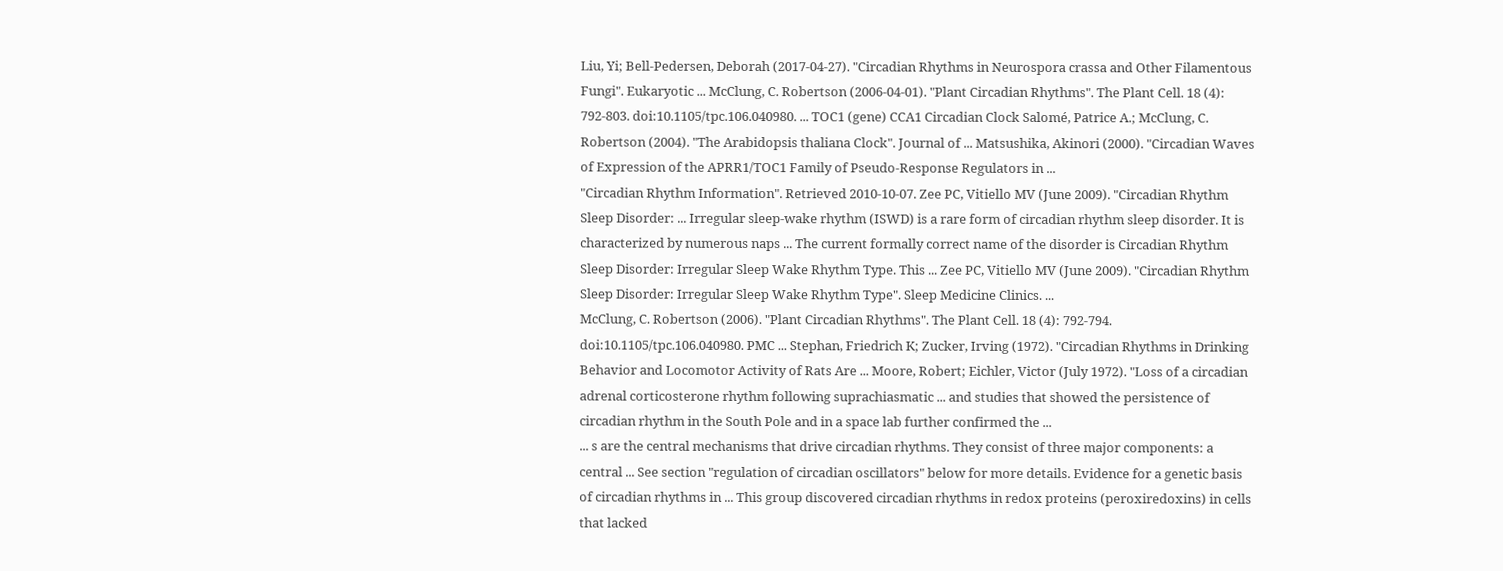Liu, Yi; Bell-Pedersen, Deborah (2017-04-27). "Circadian Rhythms in Neurospora crassa and Other Filamentous Fungi". Eukaryotic ... McClung, C. Robertson (2006-04-01). "Plant Circadian Rhythms". The Plant Cell. 18 (4): 792-803. doi:10.1105/tpc.106.040980. ... TOC1 (gene) CCA1 Circadian Clock Salomé, Patrice A.; McClung, C. Robertson (2004). "The Arabidopsis thaliana Clock". Journal of ... Matsushika, Akinori (2000). "Circadian Waves of Expression of the APRR1/TOC1 Family of Pseudo-Response Regulators in ...
"Circadian Rhythm Information". Retrieved 2010-10-07. Zee PC, Vitiello MV (June 2009). "Circadian Rhythm Sleep Disorder: ... Irregular sleep-wake rhythm (ISWD) is a rare form of circadian rhythm sleep disorder. It is characterized by numerous naps ... The current formally correct name of the disorder is Circadian Rhythm Sleep Disorder: Irregular Sleep Wake Rhythm Type. This ... Zee PC, Vitiello MV (June 2009). "Circadian Rhythm Sleep Disorder: Irregular Sleep Wake Rhythm Type". Sleep Medicine Clinics. ...
McClung, C. Robertson (2006). "Plant Circadian Rhythms". The Plant Cell. 18 (4): 792-794. doi:10.1105/tpc.106.040980. PMC ... Stephan, Friedrich K; Zucker, Irving (1972). "Circadian Rhythms in Drinking Behavior and Locomotor Activity of Rats Are ... Moore, Robert; Eichler, Victor (July 1972). "Loss of a circadian adrenal corticosterone rhythm following suprachiasmatic ... and studies that showed the persistence of circadian rhythm in the South Pole and in a space lab further confirmed the ...
... s are the central mechanisms that drive circadian rhythms. They consist of three major components: a central ... See section "regulation of circadian oscillators" below for more details. Evidence for a genetic basis of circadian rhythms in ... This group discovered circadian rhythms in redox proteins (peroxiredoxins) in cells that lacked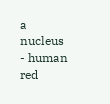a nucleus - human red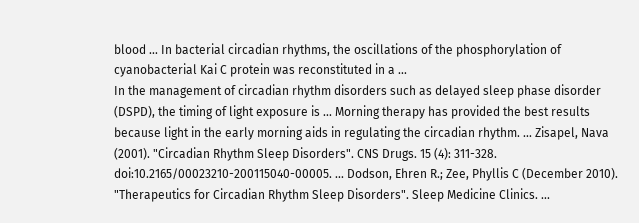blood ... In bacterial circadian rhythms, the oscillations of the phosphorylation of cyanobacterial Kai C protein was reconstituted in a ...
In the management of circadian rhythm disorders such as delayed sleep phase disorder (DSPD), the timing of light exposure is ... Morning therapy has provided the best results because light in the early morning aids in regulating the circadian rhythm. ... Zisapel, Nava (2001). "Circadian Rhythm Sleep Disorders". CNS Drugs. 15 (4): 311-328. doi:10.2165/00023210-200115040-00005. ... Dodson, Ehren R.; Zee, Phyllis C (December 2010). "Therapeutics for Circadian Rhythm Sleep Disorders". Sleep Medicine Clinics. ...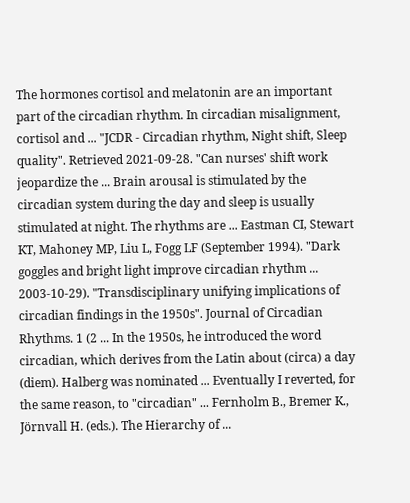The hormones cortisol and melatonin are an important part of the circadian rhythm. In circadian misalignment, cortisol and ... "JCDR - Circadian rhythm, Night shift, Sleep quality". Retrieved 2021-09-28. "Can nurses' shift work jeopardize the ... Brain arousal is stimulated by the circadian system during the day and sleep is usually stimulated at night. The rhythms are ... Eastman CI, Stewart KT, Mahoney MP, Liu L, Fogg LF (September 1994). "Dark goggles and bright light improve circadian rhythm ...
2003-10-29). "Transdisciplinary unifying implications of circadian findings in the 1950s". Journal of Circadian Rhythms. 1 (2 ... In the 1950s, he introduced the word circadian, which derives from the Latin about (circa) a day (diem). Halberg was nominated ... Eventually I reverted, for the same reason, to "circadian" ... Fernholm B., Bremer K., Jörnvall H. (eds.). The Hierarchy of ...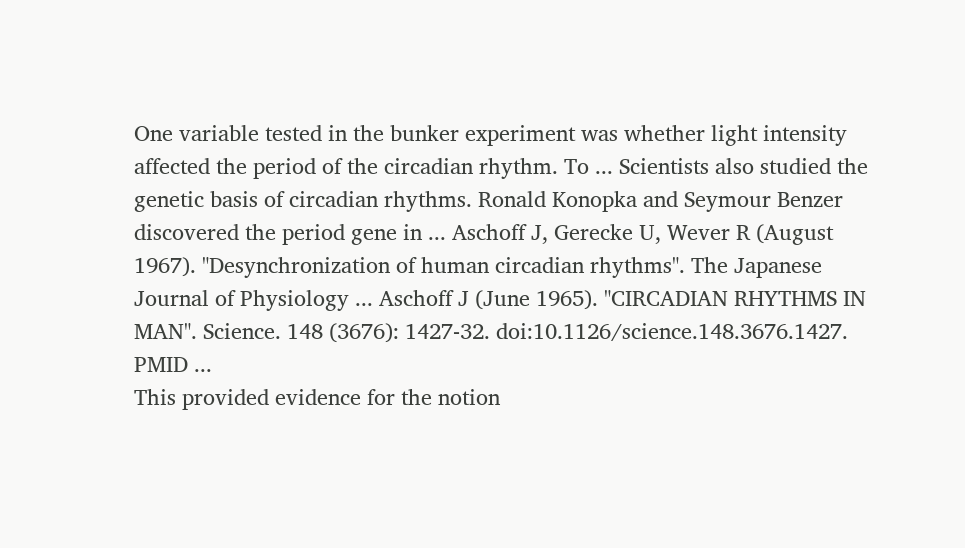One variable tested in the bunker experiment was whether light intensity affected the period of the circadian rhythm. To ... Scientists also studied the genetic basis of circadian rhythms. Ronald Konopka and Seymour Benzer discovered the period gene in ... Aschoff J, Gerecke U, Wever R (August 1967). "Desynchronization of human circadian rhythms". The Japanese Journal of Physiology ... Aschoff J (June 1965). "CIRCADIAN RHYTHMS IN MAN". Science. 148 (3676): 1427-32. doi:10.1126/science.148.3676.1427. PMID ...
This provided evidence for the notion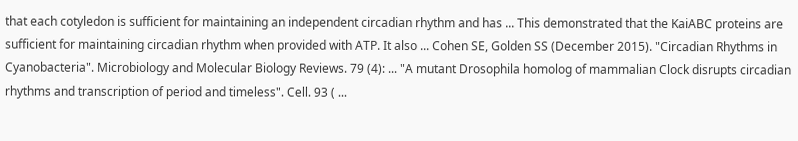that each cotyledon is sufficient for maintaining an independent circadian rhythm and has ... This demonstrated that the KaiABC proteins are sufficient for maintaining circadian rhythm when provided with ATP. It also ... Cohen SE, Golden SS (December 2015). "Circadian Rhythms in Cyanobacteria". Microbiology and Molecular Biology Reviews. 79 (4): ... "A mutant Drosophila homolog of mammalian Clock disrupts circadian rhythms and transcription of period and timeless". Cell. 93 ( ...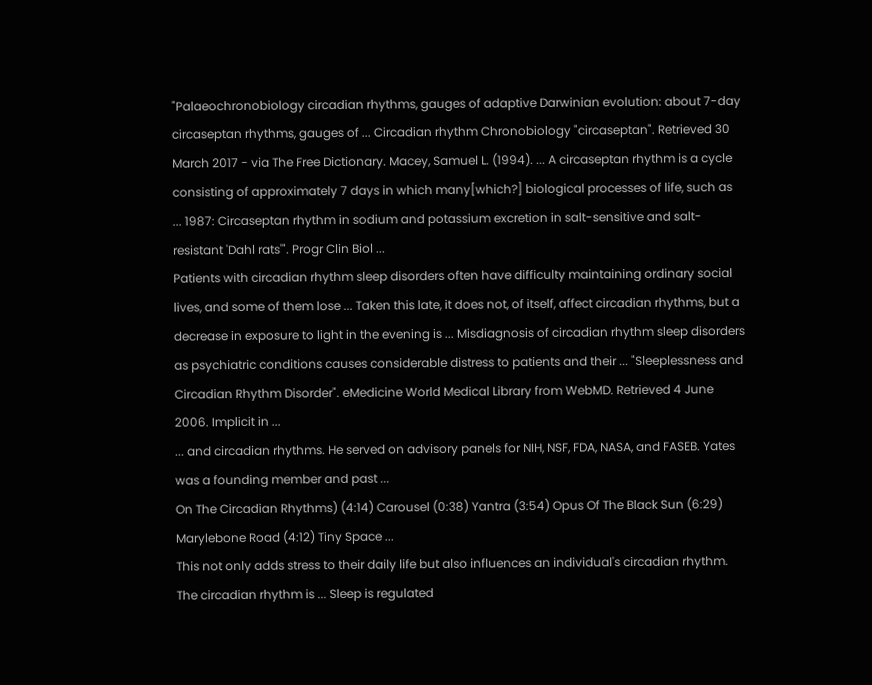"Palaeochronobiology circadian rhythms, gauges of adaptive Darwinian evolution: about 7-day circaseptan rhythms, gauges of ... Circadian rhythm Chronobiology "circaseptan". Retrieved 30 March 2017 - via The Free Dictionary. Macey, Samuel L. (1994). ... A circaseptan rhythm is a cycle consisting of approximately 7 days in which many[which?] biological processes of life, such as ... 1987: Circaseptan rhythm in sodium and potassium excretion in salt-sensitive and salt-resistant 'Dahl rats'". Progr Clin Biol ...
Patients with circadian rhythm sleep disorders often have difficulty maintaining ordinary social lives, and some of them lose ... Taken this late, it does not, of itself, affect circadian rhythms, but a decrease in exposure to light in the evening is ... Misdiagnosis of circadian rhythm sleep disorders as psychiatric conditions causes considerable distress to patients and their ... "Sleeplessness and Circadian Rhythm Disorder". eMedicine World Medical Library from WebMD. Retrieved 4 June 2006. Implicit in ...
... and circadian rhythms. He served on advisory panels for NIH, NSF, FDA, NASA, and FASEB. Yates was a founding member and past ...
On The Circadian Rhythms) (4:14) Carousel (0:38) Yantra (3:54) Opus Of The Black Sun (6:29) Marylebone Road (4:12) Tiny Space ...
This not only adds stress to their daily life but also influences an individual's circadian rhythm. The circadian rhythm is ... Sleep is regulated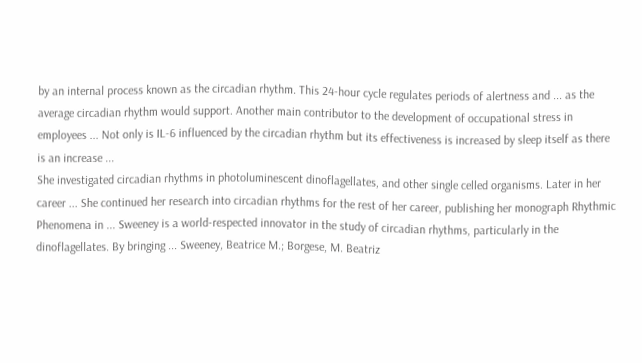by an internal process known as the circadian rhythm. This 24-hour cycle regulates periods of alertness and ... as the average circadian rhythm would support. Another main contributor to the development of occupational stress in employees ... Not only is IL-6 influenced by the circadian rhythm but its effectiveness is increased by sleep itself as there is an increase ...
She investigated circadian rhythms in photoluminescent dinoflagellates, and other single celled organisms. Later in her career ... She continued her research into circadian rhythms for the rest of her career, publishing her monograph Rhythmic Phenomena in ... Sweeney is a world-respected innovator in the study of circadian rhythms, particularly in the dinoflagellates. By bringing ... Sweeney, Beatrice M.; Borgese, M. Beatriz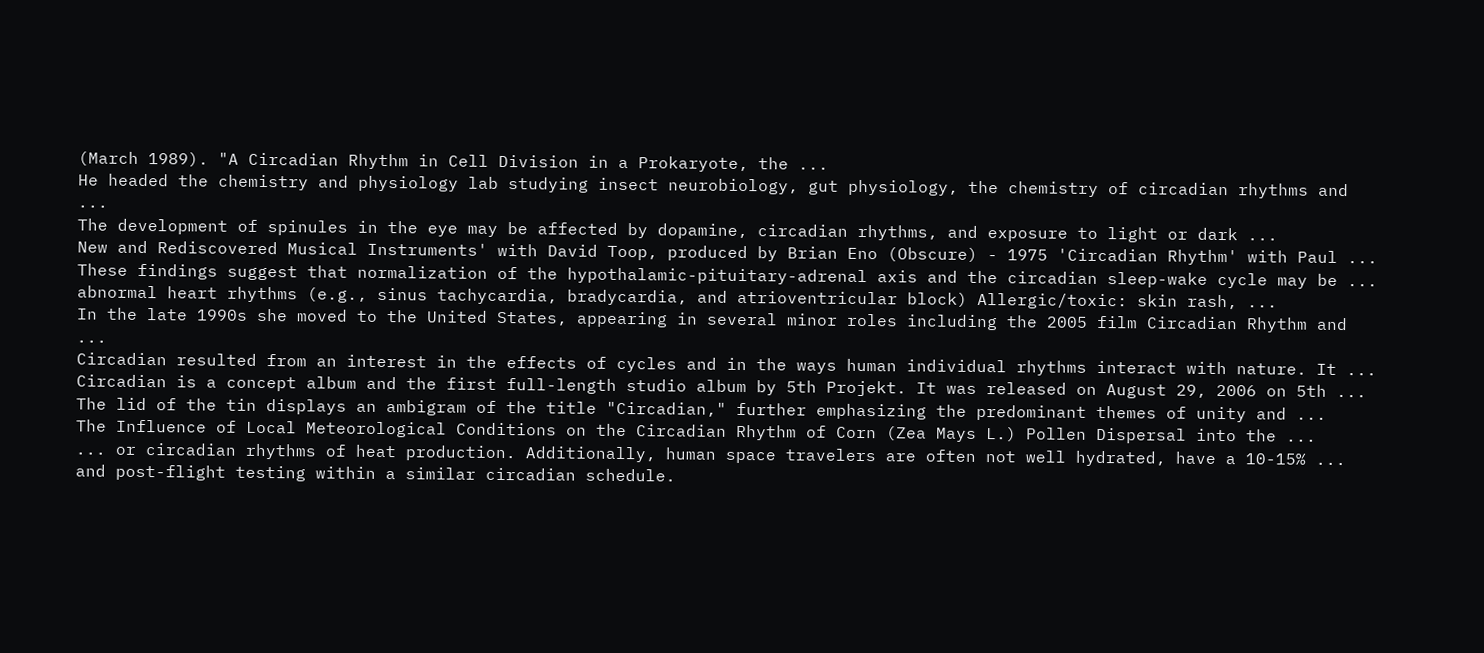(March 1989). "A Circadian Rhythm in Cell Division in a Prokaryote, the ...
He headed the chemistry and physiology lab studying insect neurobiology, gut physiology, the chemistry of circadian rhythms and ...
The development of spinules in the eye may be affected by dopamine, circadian rhythms, and exposure to light or dark ...
New and Rediscovered Musical Instruments' with David Toop, produced by Brian Eno (Obscure) - 1975 'Circadian Rhythm' with Paul ...
These findings suggest that normalization of the hypothalamic-pituitary-adrenal axis and the circadian sleep-wake cycle may be ... abnormal heart rhythms (e.g., sinus tachycardia, bradycardia, and atrioventricular block) Allergic/toxic: skin rash, ...
In the late 1990s she moved to the United States, appearing in several minor roles including the 2005 film Circadian Rhythm and ...
Circadian resulted from an interest in the effects of cycles and in the ways human individual rhythms interact with nature. It ... Circadian is a concept album and the first full-length studio album by 5th Projekt. It was released on August 29, 2006 on 5th ... The lid of the tin displays an ambigram of the title "Circadian," further emphasizing the predominant themes of unity and ...
The Influence of Local Meteorological Conditions on the Circadian Rhythm of Corn (Zea Mays L.) Pollen Dispersal into the ...
... or circadian rhythms of heat production. Additionally, human space travelers are often not well hydrated, have a 10-15% ... and post-flight testing within a similar circadian schedule.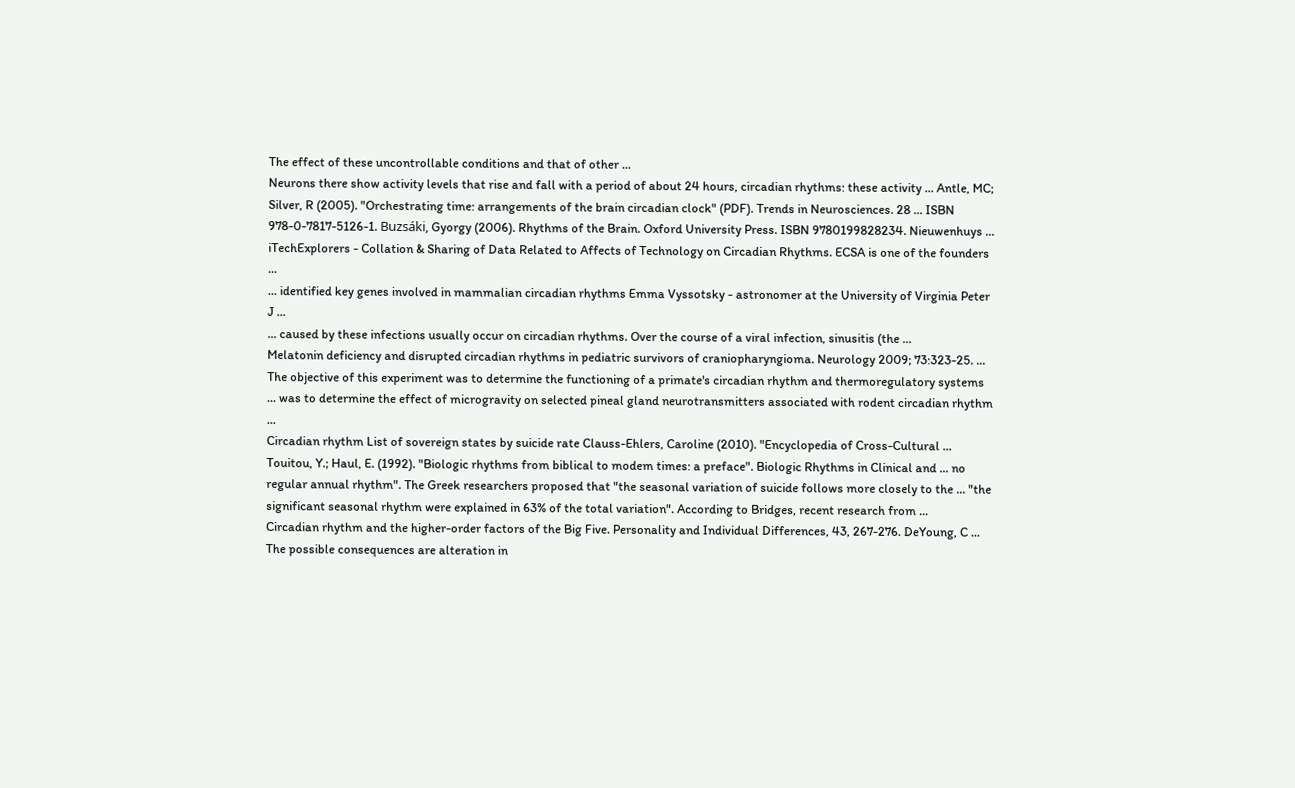The effect of these uncontrollable conditions and that of other ...
Neurons there show activity levels that rise and fall with a period of about 24 hours, circadian rhythms: these activity ... Antle, MC; Silver, R (2005). "Orchestrating time: arrangements of the brain circadian clock" (PDF). Trends in Neurosciences. 28 ... ISBN 978-0-7817-5126-1. Buzsáki, Gyorgy (2006). Rhythms of the Brain. Oxford University Press. ISBN 9780199828234. Nieuwenhuys ...
iTechExplorers - Collation & Sharing of Data Related to Affects of Technology on Circadian Rhythms. ECSA is one of the founders ...
... identified key genes involved in mammalian circadian rhythms Emma Vyssotsky - astronomer at the University of Virginia Peter J ...
... caused by these infections usually occur on circadian rhythms. Over the course of a viral infection, sinusitis (the ...
Melatonin deficiency and disrupted circadian rhythms in pediatric survivors of craniopharyngioma. Neurology 2009; 73:323-25. ...
The objective of this experiment was to determine the functioning of a primate's circadian rhythm and thermoregulatory systems ... was to determine the effect of microgravity on selected pineal gland neurotransmitters associated with rodent circadian rhythm ...
Circadian rhythm List of sovereign states by suicide rate Clauss-Ehlers, Caroline (2010). "Encyclopedia of Cross-Cultural ... Touitou, Y.; Haul, E. (1992). "Biologic rhythms from biblical to modem times: a preface". Biologic Rhythms in Clinical and ... no regular annual rhythm". The Greek researchers proposed that "the seasonal variation of suicide follows more closely to the ... "the significant seasonal rhythm were explained in 63% of the total variation". According to Bridges, recent research from ...
Circadian rhythm and the higher-order factors of the Big Five. Personality and Individual Differences, 43, 267-276. DeYoung, C ...
The possible consequences are alteration in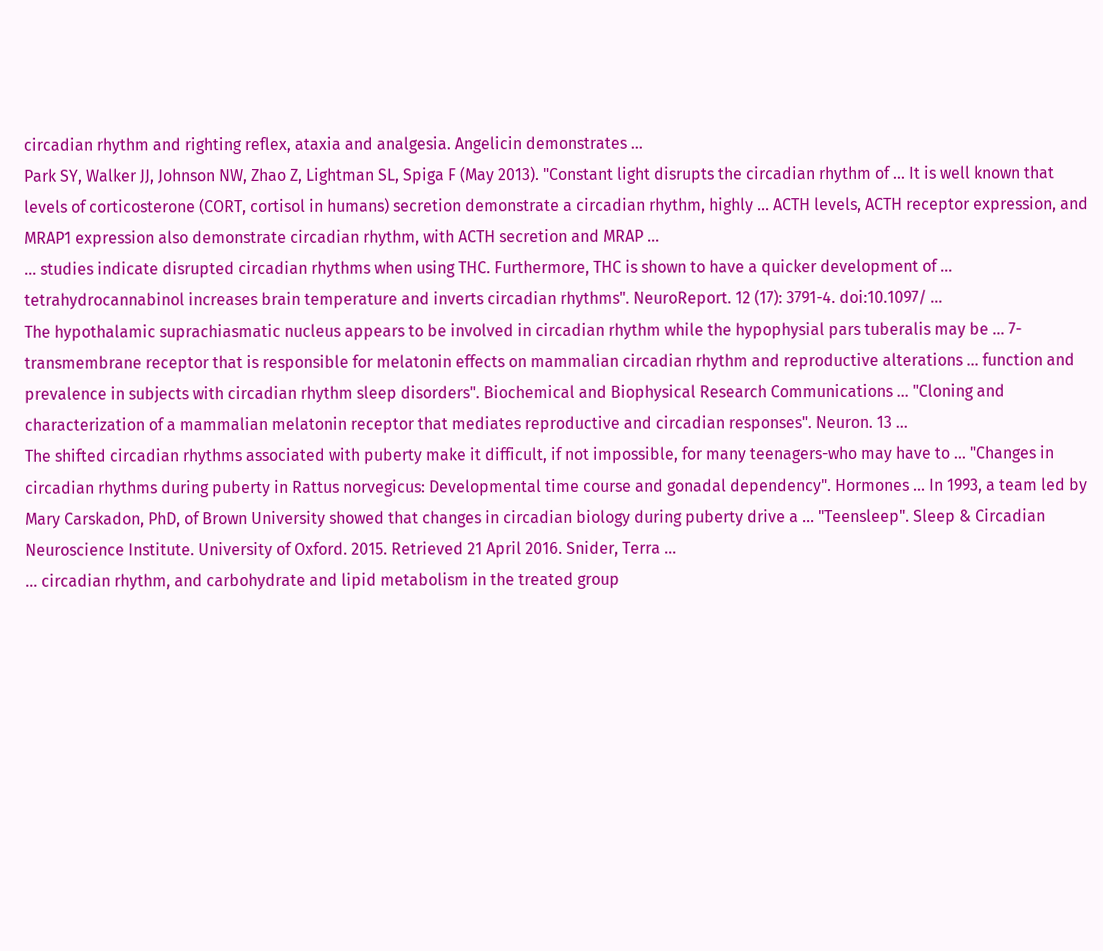circadian rhythm and righting reflex, ataxia and analgesia. Angelicin demonstrates ...
Park SY, Walker JJ, Johnson NW, Zhao Z, Lightman SL, Spiga F (May 2013). "Constant light disrupts the circadian rhythm of ... It is well known that levels of corticosterone (CORT, cortisol in humans) secretion demonstrate a circadian rhythm, highly ... ACTH levels, ACTH receptor expression, and MRAP1 expression also demonstrate circadian rhythm, with ACTH secretion and MRAP ...
... studies indicate disrupted circadian rhythms when using THC. Furthermore, THC is shown to have a quicker development of ... tetrahydrocannabinol increases brain temperature and inverts circadian rhythms". NeuroReport. 12 (17): 3791-4. doi:10.1097/ ...
The hypothalamic suprachiasmatic nucleus appears to be involved in circadian rhythm while the hypophysial pars tuberalis may be ... 7-transmembrane receptor that is responsible for melatonin effects on mammalian circadian rhythm and reproductive alterations ... function and prevalence in subjects with circadian rhythm sleep disorders". Biochemical and Biophysical Research Communications ... "Cloning and characterization of a mammalian melatonin receptor that mediates reproductive and circadian responses". Neuron. 13 ...
The shifted circadian rhythms associated with puberty make it difficult, if not impossible, for many teenagers-who may have to ... "Changes in circadian rhythms during puberty in Rattus norvegicus: Developmental time course and gonadal dependency". Hormones ... In 1993, a team led by Mary Carskadon, PhD, of Brown University showed that changes in circadian biology during puberty drive a ... "Teensleep". Sleep & Circadian Neuroscience Institute. University of Oxford. 2015. Retrieved 21 April 2016. Snider, Terra ...
... circadian rhythm, and carbohydrate and lipid metabolism in the treated group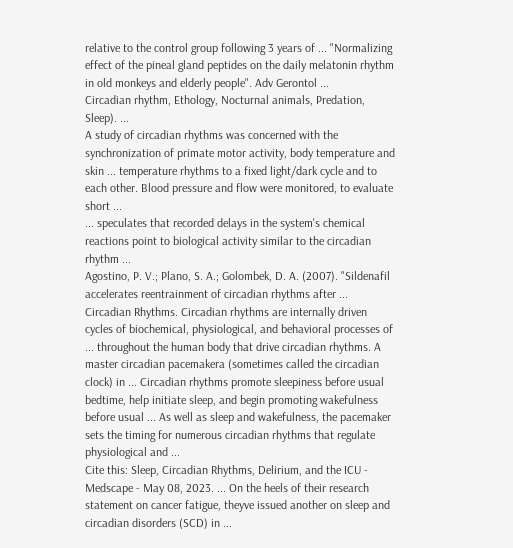relative to the control group following 3 years of ... "Normalizing effect of the pineal gland peptides on the daily melatonin rhythm in old monkeys and elderly people". Adv Gerontol ...
Circadian rhythm, Ethology, Nocturnal animals, Predation, Sleep). ...
A study of circadian rhythms was concerned with the synchronization of primate motor activity, body temperature and skin ... temperature rhythms to a fixed light/dark cycle and to each other. Blood pressure and flow were monitored, to evaluate short ...
... speculates that recorded delays in the system's chemical reactions point to biological activity similar to the circadian rhythm ...
Agostino, P. V.; Plano, S. A.; Golombek, D. A. (2007). "Sildenafil accelerates reentrainment of circadian rhythms after ...
Circadian Rhythms. Circadian rhythms are internally driven cycles of biochemical, physiological, and behavioral processes of ... throughout the human body that drive circadian rhythms. A master circadian pacemakera (sometimes called the circadian clock) in ... Circadian rhythms promote sleepiness before usual bedtime, help initiate sleep, and begin promoting wakefulness before usual ... As well as sleep and wakefulness, the pacemaker sets the timing for numerous circadian rhythms that regulate physiological and ...
Cite this: Sleep, Circadian Rhythms, Delirium, and the ICU - Medscape - May 08, 2023. ... On the heels of their research statement on cancer fatigue, theyve issued another on sleep and circadian disorders (SCD) in ...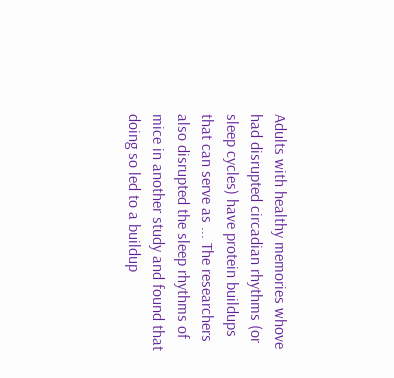Adults with healthy memories whove had disrupted circadian rhythms (or sleep cycles) have protein buildups that can serve as ... The researchers also disrupted the sleep rhythms of mice in another study and found that doing so led to a buildup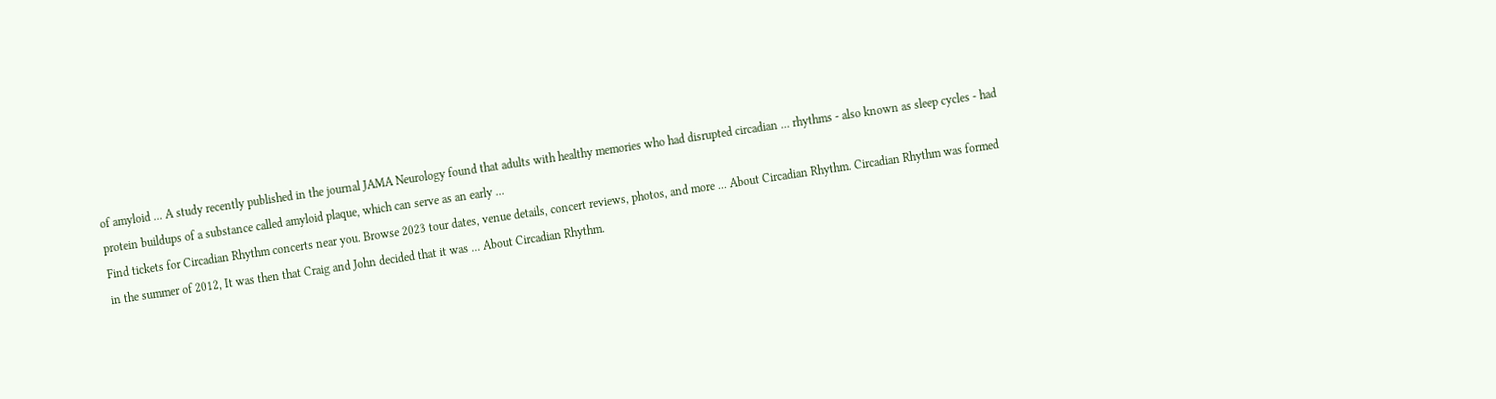of amyloid ... A study recently published in the journal JAMA Neurology found that adults with healthy memories who had disrupted circadian ... rhythms - also known as sleep cycles - had protein buildups of a substance called amyloid plaque, which can serve as an early ...
Find tickets for Circadian Rhythm concerts near you. Browse 2023 tour dates, venue details, concert reviews, photos, and more ... About Circadian Rhythm. Circadian Rhythm was formed in the summer of 2012, It was then that Craig and John decided that it was ... About Circadian Rhythm.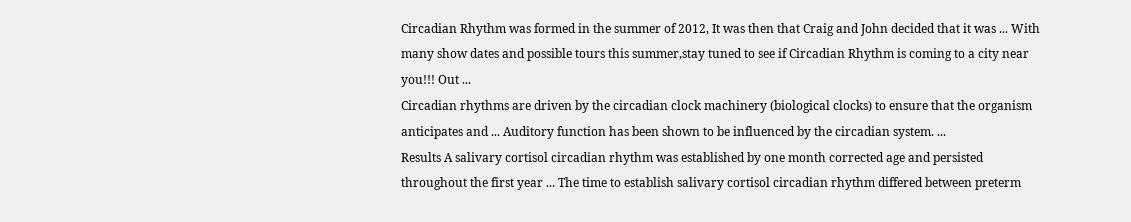Circadian Rhythm was formed in the summer of 2012, It was then that Craig and John decided that it was ... With many show dates and possible tours this summer,stay tuned to see if Circadian Rhythm is coming to a city near you!!! Out ...
Circadian rhythms are driven by the circadian clock machinery (biological clocks) to ensure that the organism anticipates and ... Auditory function has been shown to be influenced by the circadian system. ...
Results A salivary cortisol circadian rhythm was established by one month corrected age and persisted throughout the first year ... The time to establish salivary cortisol circadian rhythm differed between preterm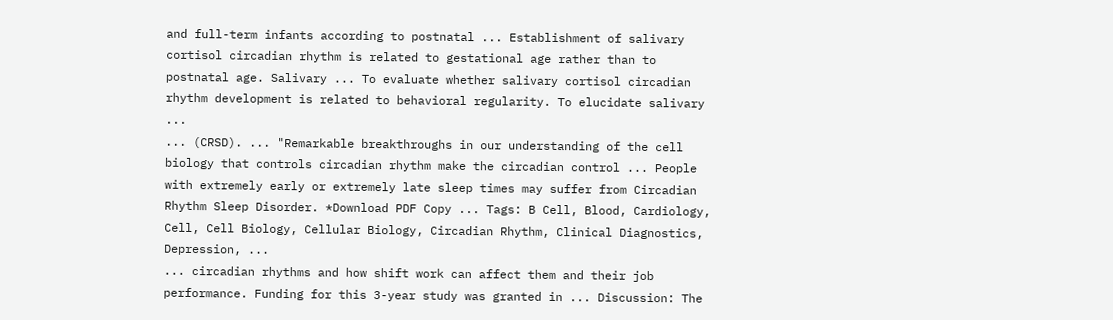and full-term infants according to postnatal ... Establishment of salivary cortisol circadian rhythm is related to gestational age rather than to postnatal age. Salivary ... To evaluate whether salivary cortisol circadian rhythm development is related to behavioral regularity. To elucidate salivary ...
... (CRSD). ... "Remarkable breakthroughs in our understanding of the cell biology that controls circadian rhythm make the circadian control ... People with extremely early or extremely late sleep times may suffer from Circadian Rhythm Sleep Disorder. *Download PDF Copy ... Tags: B Cell, Blood, Cardiology, Cell, Cell Biology, Cellular Biology, Circadian Rhythm, Clinical Diagnostics, Depression, ...
... circadian rhythms and how shift work can affect them and their job performance. Funding for this 3-year study was granted in ... Discussion: The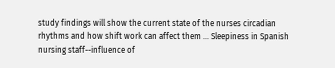study findings will show the current state of the nurses circadian rhythms and how shift work can affect them ... Sleepiness in Spanish nursing staff--influence of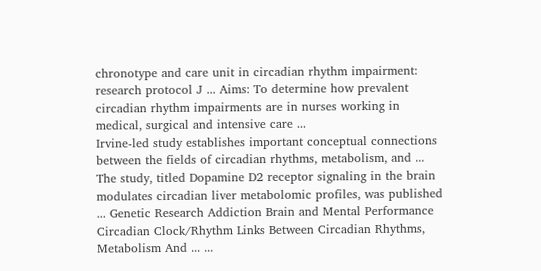chronotype and care unit in circadian rhythm impairment: research protocol J ... Aims: To determine how prevalent circadian rhythm impairments are in nurses working in medical, surgical and intensive care ...
Irvine-led study establishes important conceptual connections between the fields of circadian rhythms, metabolism, and ... The study, titled Dopamine D2 receptor signaling in the brain modulates circadian liver metabolomic profiles, was published ... Genetic Research Addiction Brain and Mental Performance Circadian Clock/Rhythm Links Between Circadian Rhythms, Metabolism And ... ...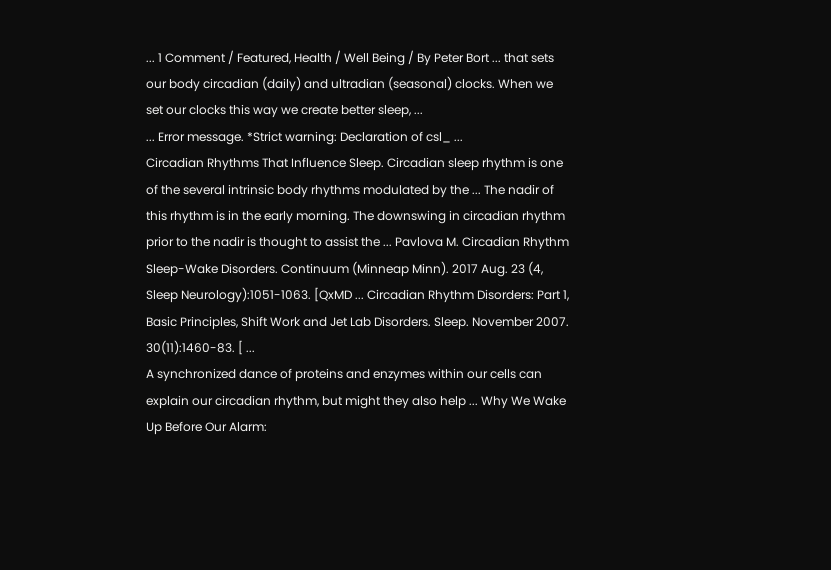... 1 Comment / Featured, Health / Well Being / By Peter Bort ... that sets our body circadian (daily) and ultradian (seasonal) clocks. When we set our clocks this way we create better sleep, ...
... Error message. *Strict warning: Declaration of csl_ ...
Circadian Rhythms That Influence Sleep. Circadian sleep rhythm is one of the several intrinsic body rhythms modulated by the ... The nadir of this rhythm is in the early morning. The downswing in circadian rhythm prior to the nadir is thought to assist the ... Pavlova M. Circadian Rhythm Sleep-Wake Disorders. Continuum (Minneap Minn). 2017 Aug. 23 (4, Sleep Neurology):1051-1063. [QxMD ... Circadian Rhythm Disorders: Part 1, Basic Principles, Shift Work and Jet Lab Disorders. Sleep. November 2007. 30(11):1460-83. [ ...
A synchronized dance of proteins and enzymes within our cells can explain our circadian rhythm, but might they also help ... Why We Wake Up Before Our Alarm: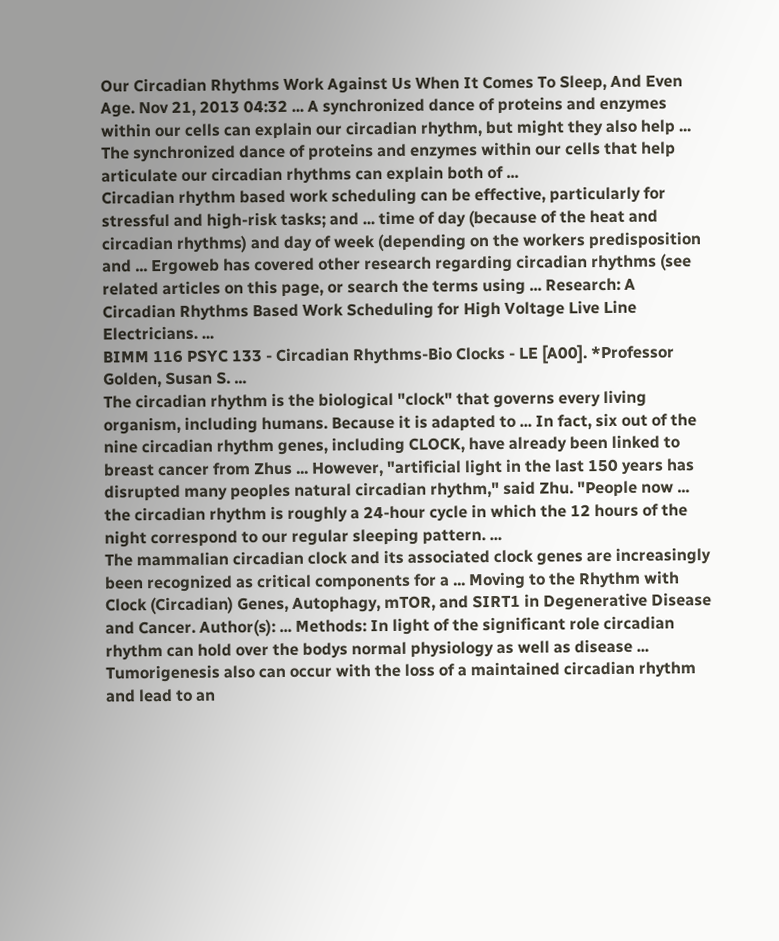Our Circadian Rhythms Work Against Us When It Comes To Sleep, And Even Age. Nov 21, 2013 04:32 ... A synchronized dance of proteins and enzymes within our cells can explain our circadian rhythm, but might they also help ... The synchronized dance of proteins and enzymes within our cells that help articulate our circadian rhythms can explain both of ...
Circadian rhythm based work scheduling can be effective, particularly for stressful and high-risk tasks; and ... time of day (because of the heat and circadian rhythms) and day of week (depending on the workers predisposition and ... Ergoweb has covered other research regarding circadian rhythms (see related articles on this page, or search the terms using ... Research: A Circadian Rhythms Based Work Scheduling for High Voltage Live Line Electricians. ...
BIMM 116 PSYC 133 - Circadian Rhythms-Bio Clocks - LE [A00]. *Professor Golden, Susan S. ...
The circadian rhythm is the biological "clock" that governs every living organism, including humans. Because it is adapted to ... In fact, six out of the nine circadian rhythm genes, including CLOCK, have already been linked to breast cancer from Zhus ... However, "artificial light in the last 150 years has disrupted many peoples natural circadian rhythm," said Zhu. "People now ... the circadian rhythm is roughly a 24-hour cycle in which the 12 hours of the night correspond to our regular sleeping pattern. ...
The mammalian circadian clock and its associated clock genes are increasingly been recognized as critical components for a ... Moving to the Rhythm with Clock (Circadian) Genes, Autophagy, mTOR, and SIRT1 in Degenerative Disease and Cancer. Author(s): ... Methods: In light of the significant role circadian rhythm can hold over the bodys normal physiology as well as disease ... Tumorigenesis also can occur with the loss of a maintained circadian rhythm and lead to an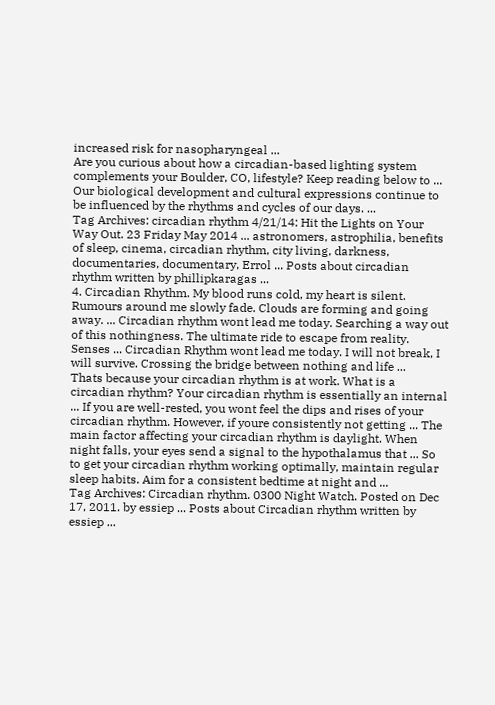increased risk for nasopharyngeal ...
Are you curious about how a circadian-based lighting system complements your Boulder, CO, lifestyle? Keep reading below to ... Our biological development and cultural expressions continue to be influenced by the rhythms and cycles of our days. ...
Tag Archives: circadian rhythm 4/21/14: Hit the Lights on Your Way Out. 23 Friday May 2014 ... astronomers, astrophilia, benefits of sleep, cinema, circadian rhythm, city living, darkness, documentaries, documentary, Errol ... Posts about circadian rhythm written by phillipkaragas ...
4. Circadian Rhythm. My blood runs cold, my heart is silent. Rumours around me slowly fade. Clouds are forming and going away. ... Circadian rhythm wont lead me today. Searching a way out of this nothingness. The ultimate ride to escape from reality. Senses ... Circadian Rhythm wont lead me today. I will not break, I will survive. Crossing the bridge between nothing and life ...
Thats because your circadian rhythm is at work. What is a circadian rhythm? Your circadian rhythm is essentially an internal ... If you are well-rested, you wont feel the dips and rises of your circadian rhythm. However, if youre consistently not getting ... The main factor affecting your circadian rhythm is daylight. When night falls, your eyes send a signal to the hypothalamus that ... So to get your circadian rhythm working optimally, maintain regular sleep habits. Aim for a consistent bedtime at night and ...
Tag Archives: Circadian rhythm. 0300 Night Watch. Posted on Dec 17, 2011. by essiep ... Posts about Circadian rhythm written by essiep ...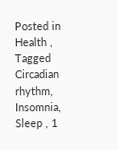Posted in Health , Tagged Circadian rhythm, Insomnia, Sleep , 1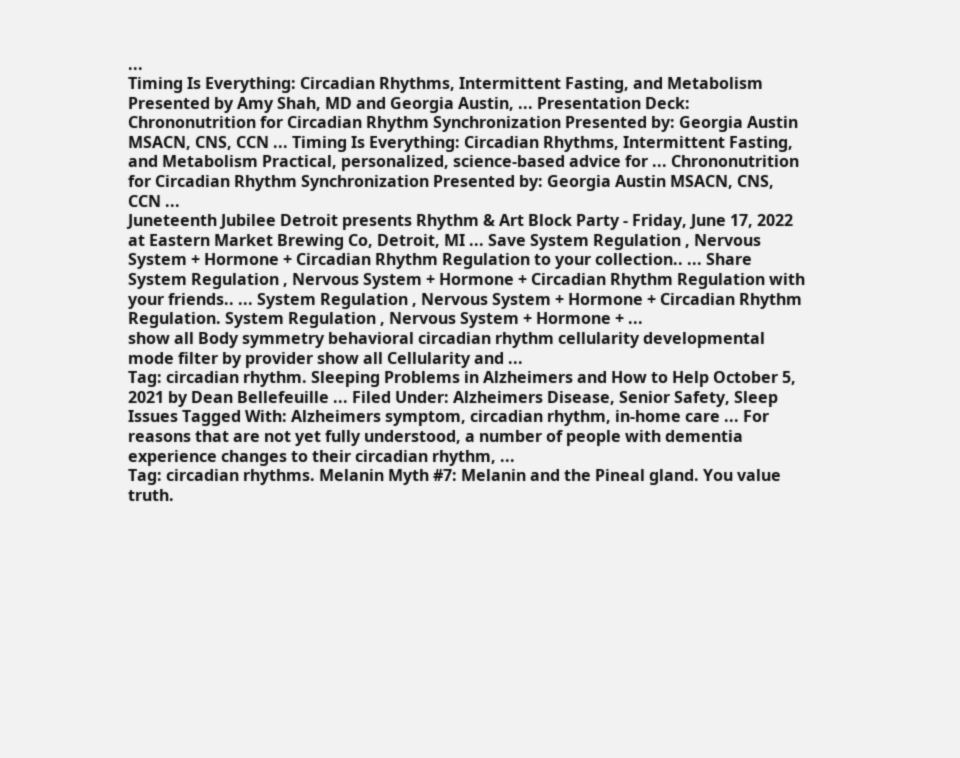...
Timing Is Everything: Circadian Rhythms, Intermittent Fasting, and Metabolism Presented by Amy Shah, MD and Georgia Austin, ... Presentation Deck: Chrononutrition for Circadian Rhythm Synchronization Presented by: Georgia Austin MSACN, CNS, CCN ... Timing Is Everything: Circadian Rhythms, Intermittent Fasting, and Metabolism Practical, personalized, science-based advice for ... Chrononutrition for Circadian Rhythm Synchronization Presented by: Georgia Austin MSACN, CNS, CCN ...
Juneteenth Jubilee Detroit presents Rhythm & Art Block Party - Friday, June 17, 2022 at Eastern Market Brewing Co, Detroit, MI ... Save System Regulation , Nervous System + Hormone + Circadian Rhythm Regulation to your collection.. ... Share System Regulation , Nervous System + Hormone + Circadian Rhythm Regulation with your friends.. ... System Regulation , Nervous System + Hormone + Circadian Rhythm Regulation. System Regulation , Nervous System + Hormone + ...
show all Body symmetry behavioral circadian rhythm cellularity developmental mode filter by provider show all Cellularity and ...
Tag: circadian rhythm. Sleeping Problems in Alzheimers and How to Help October 5, 2021 by Dean Bellefeuille ... Filed Under: Alzheimers Disease, Senior Safety, Sleep Issues Tagged With: Alzheimers symptom, circadian rhythm, in-home care ... For reasons that are not yet fully understood, a number of people with dementia experience changes to their circadian rhythm, ...
Tag: circadian rhythms. Melanin Myth #7: Melanin and the Pineal gland. You value truth.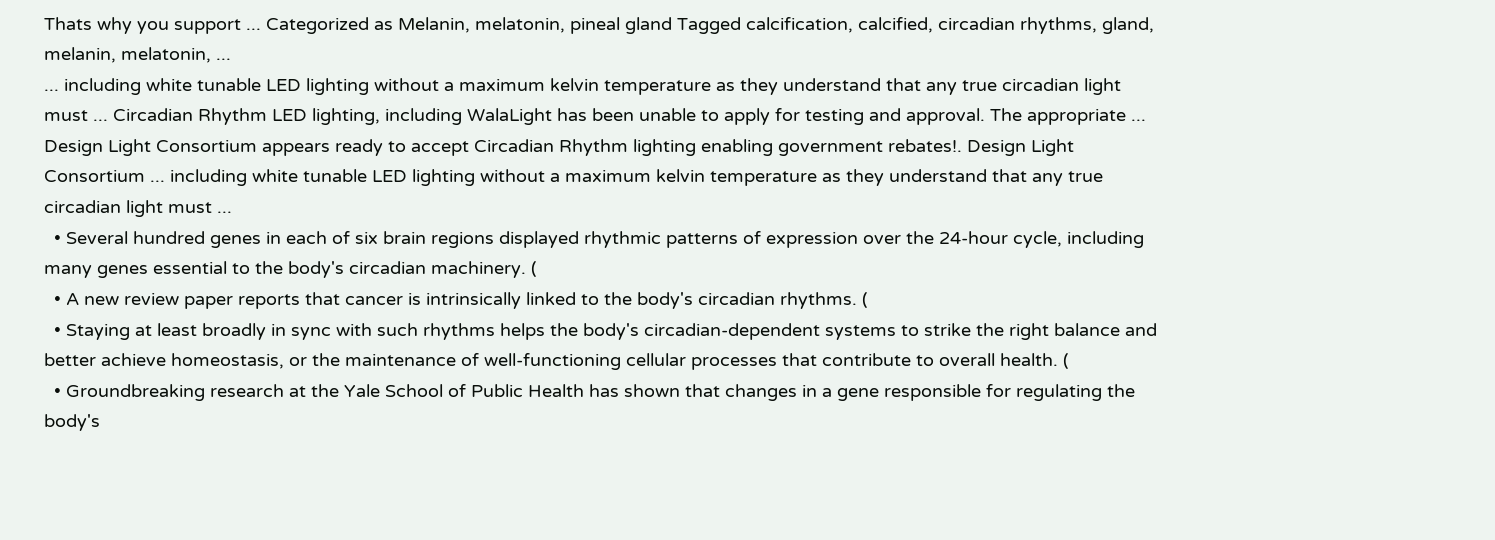Thats why you support ... Categorized as Melanin, melatonin, pineal gland Tagged calcification, calcified, circadian rhythms, gland, melanin, melatonin, ...
... including white tunable LED lighting without a maximum kelvin temperature as they understand that any true circadian light must ... Circadian Rhythm LED lighting, including WalaLight has been unable to apply for testing and approval. The appropriate ... Design Light Consortium appears ready to accept Circadian Rhythm lighting enabling government rebates!. Design Light Consortium ... including white tunable LED lighting without a maximum kelvin temperature as they understand that any true circadian light must ...
  • Several hundred genes in each of six brain regions displayed rhythmic patterns of expression over the 24-hour cycle, including many genes essential to the body's circadian machinery. (
  • A new review paper reports that cancer is intrinsically linked to the body's circadian rhythms. (
  • Staying at least broadly in sync with such rhythms helps the body's circadian-dependent systems to strike the right balance and better achieve homeostasis, or the maintenance of well-functioning cellular processes that contribute to overall health. (
  • Groundbreaking research at the Yale School of Public Health has shown that changes in a gene responsible for regulating the body's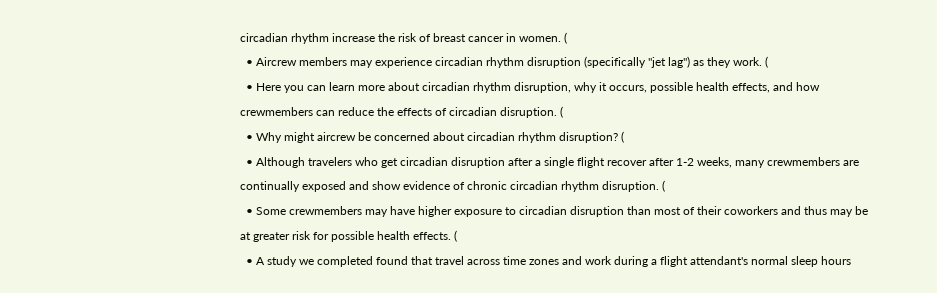circadian rhythm increase the risk of breast cancer in women. (
  • Aircrew members may experience circadian rhythm disruption (specifically "jet lag") as they work. (
  • Here you can learn more about circadian rhythm disruption, why it occurs, possible health effects, and how crewmembers can reduce the effects of circadian disruption. (
  • Why might aircrew be concerned about circadian rhythm disruption? (
  • Although travelers who get circadian disruption after a single flight recover after 1-2 weeks, many crewmembers are continually exposed and show evidence of chronic circadian rhythm disruption. (
  • Some crewmembers may have higher exposure to circadian disruption than most of their coworkers and thus may be at greater risk for possible health effects. (
  • A study we completed found that travel across time zones and work during a flight attendant's normal sleep hours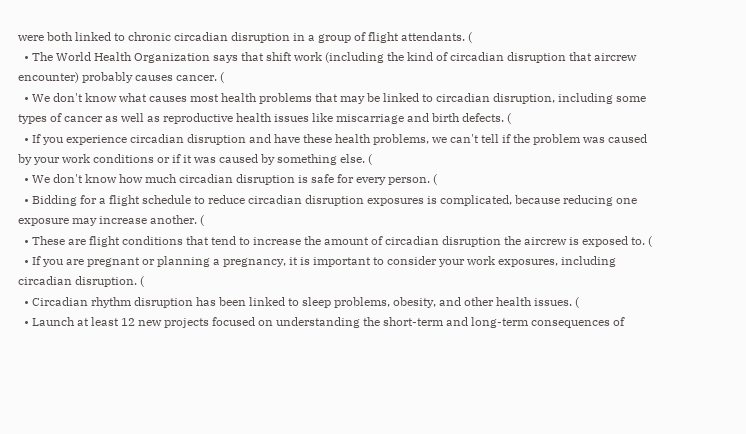were both linked to chronic circadian disruption in a group of flight attendants. (
  • The World Health Organization says that shift work (including the kind of circadian disruption that aircrew encounter) probably causes cancer. (
  • We don't know what causes most health problems that may be linked to circadian disruption, including some types of cancer as well as reproductive health issues like miscarriage and birth defects. (
  • If you experience circadian disruption and have these health problems, we can't tell if the problem was caused by your work conditions or if it was caused by something else. (
  • We don't know how much circadian disruption is safe for every person. (
  • Bidding for a flight schedule to reduce circadian disruption exposures is complicated, because reducing one exposure may increase another. (
  • These are flight conditions that tend to increase the amount of circadian disruption the aircrew is exposed to. (
  • If you are pregnant or planning a pregnancy, it is important to consider your work exposures, including circadian disruption. (
  • Circadian rhythm disruption has been linked to sleep problems, obesity, and other health issues. (
  • Launch at least 12 new projects focused on understanding the short-term and long-term consequences of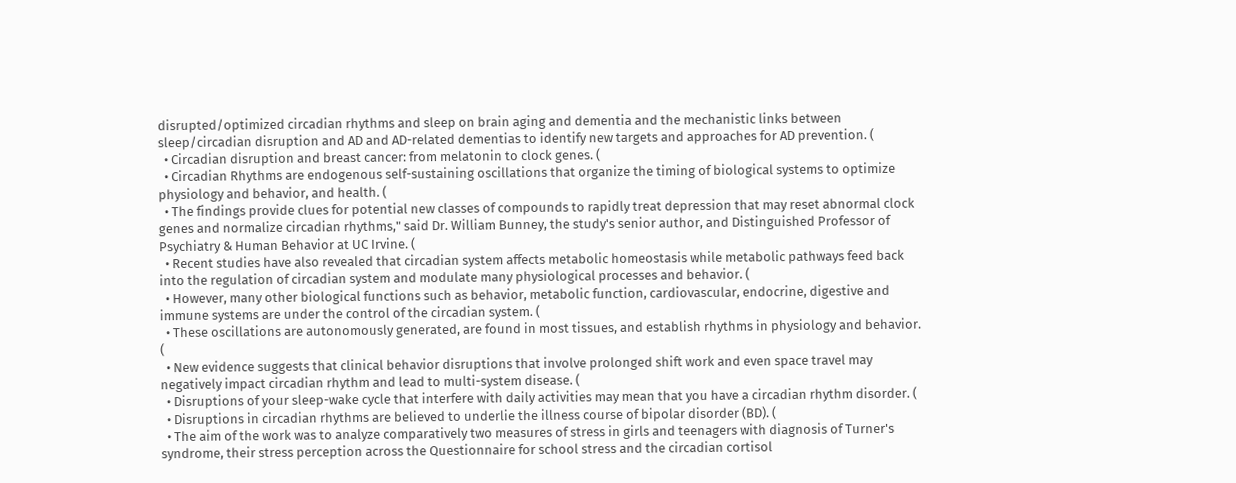disrupted/optimized circadian rhythms and sleep on brain aging and dementia and the mechanistic links between sleep/circadian disruption and AD and AD-related dementias to identify new targets and approaches for AD prevention. (
  • Circadian disruption and breast cancer: from melatonin to clock genes. (
  • Circadian Rhythms are endogenous self-sustaining oscillations that organize the timing of biological systems to optimize physiology and behavior, and health. (
  • The findings provide clues for potential new classes of compounds to rapidly treat depression that may reset abnormal clock genes and normalize circadian rhythms," said Dr. William Bunney, the study's senior author, and Distinguished Professor of Psychiatry & Human Behavior at UC Irvine. (
  • Recent studies have also revealed that circadian system affects metabolic homeostasis while metabolic pathways feed back into the regulation of circadian system and modulate many physiological processes and behavior. (
  • However, many other biological functions such as behavior, metabolic function, cardiovascular, endocrine, digestive and immune systems are under the control of the circadian system. (
  • These oscillations are autonomously generated, are found in most tissues, and establish rhythms in physiology and behavior. (
  • New evidence suggests that clinical behavior disruptions that involve prolonged shift work and even space travel may negatively impact circadian rhythm and lead to multi-system disease. (
  • Disruptions of your sleep-wake cycle that interfere with daily activities may mean that you have a circadian rhythm disorder. (
  • Disruptions in circadian rhythms are believed to underlie the illness course of bipolar disorder (BD). (
  • The aim of the work was to analyze comparatively two measures of stress in girls and teenagers with diagnosis of Turner's syndrome, their stress perception across the Questionnaire for school stress and the circadian cortisol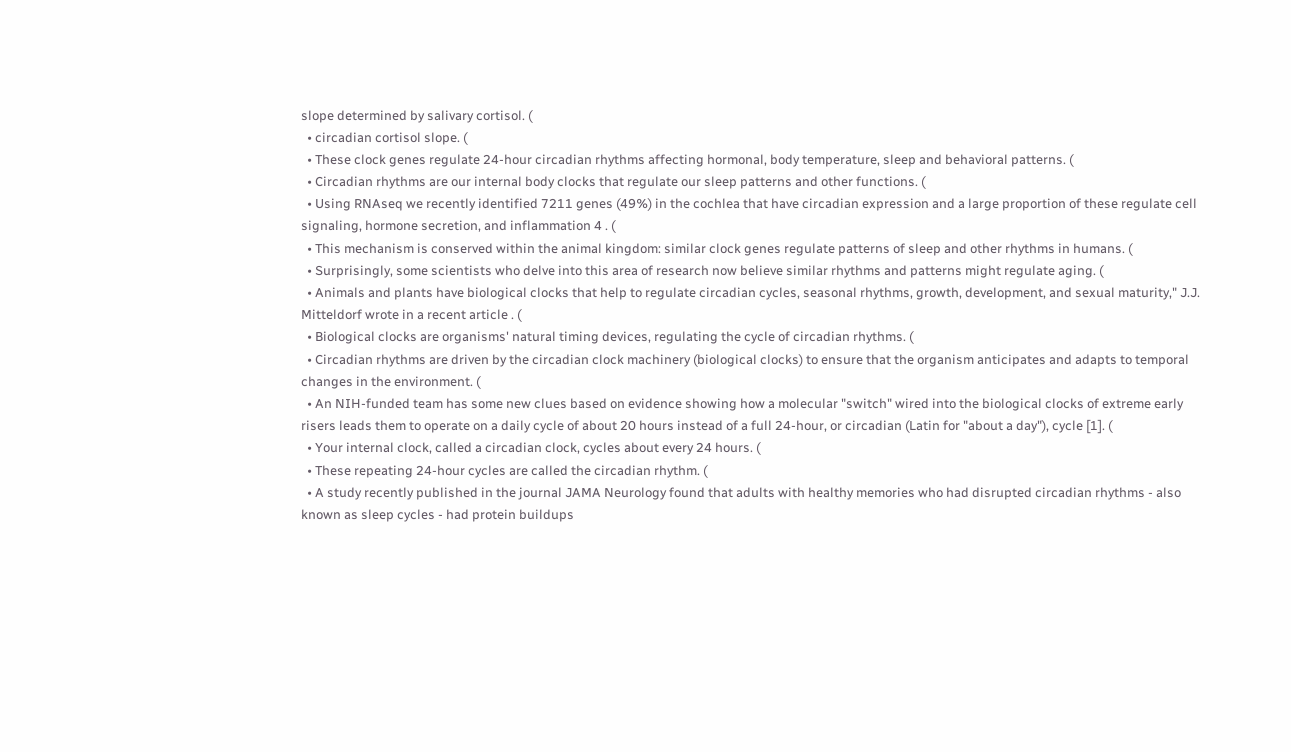slope determined by salivary cortisol. (
  • circadian cortisol slope. (
  • These clock genes regulate 24-hour circadian rhythms affecting hormonal, body temperature, sleep and behavioral patterns. (
  • Circadian rhythms are our internal body clocks that regulate our sleep patterns and other functions. (
  • Using RNAseq we recently identified 7211 genes (49%) in the cochlea that have circadian expression and a large proportion of these regulate cell signaling, hormone secretion, and inflammation 4 . (
  • This mechanism is conserved within the animal kingdom: similar clock genes regulate patterns of sleep and other rhythms in humans. (
  • Surprisingly, some scientists who delve into this area of research now believe similar rhythms and patterns might regulate aging. (
  • Animals and plants have biological clocks that help to regulate circadian cycles, seasonal rhythms, growth, development, and sexual maturity," J.J. Mitteldorf wrote in a recent article . (
  • Biological clocks are organisms' natural timing devices, regulating the cycle of circadian rhythms. (
  • Circadian rhythms are driven by the circadian clock machinery (biological clocks) to ensure that the organism anticipates and adapts to temporal changes in the environment. (
  • An NIH-funded team has some new clues based on evidence showing how a molecular "switch" wired into the biological clocks of extreme early risers leads them to operate on a daily cycle of about 20 hours instead of a full 24-hour, or circadian (Latin for "about a day"), cycle [1]. (
  • Your internal clock, called a circadian clock, cycles about every 24 hours. (
  • These repeating 24-hour cycles are called the circadian rhythm. (
  • A study recently published in the journal JAMA Neurology found that adults with healthy memories who had disrupted circadian rhythms - also known as sleep cycles - had protein buildups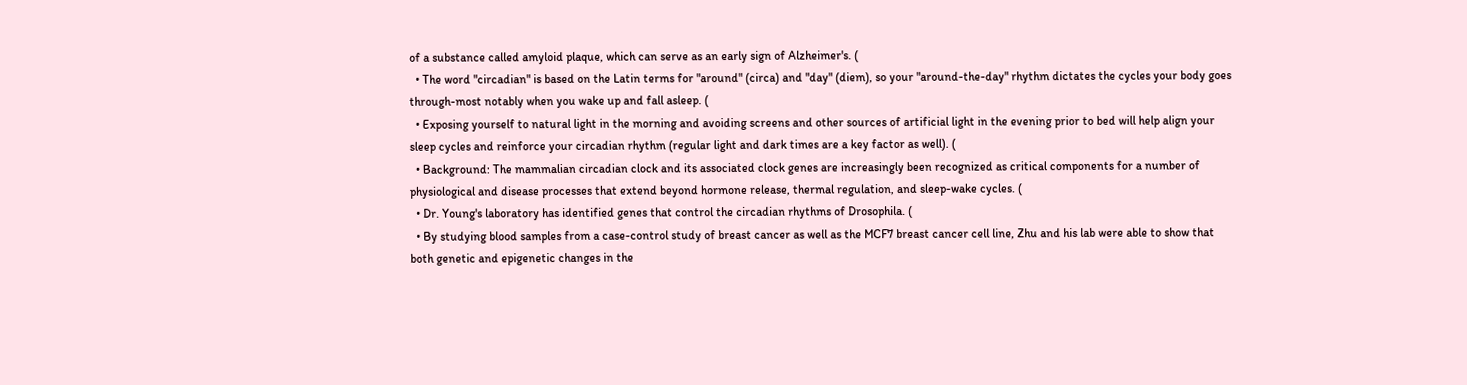of a substance called amyloid plaque, which can serve as an early sign of Alzheimer's. (
  • The word "circadian" is based on the Latin terms for "around" (circa) and "day" (diem), so your "around-the-day" rhythm dictates the cycles your body goes through-most notably when you wake up and fall asleep. (
  • Exposing yourself to natural light in the morning and avoiding screens and other sources of artificial light in the evening prior to bed will help align your sleep cycles and reinforce your circadian rhythm (regular light and dark times are a key factor as well). (
  • Background: The mammalian circadian clock and its associated clock genes are increasingly been recognized as critical components for a number of physiological and disease processes that extend beyond hormone release, thermal regulation, and sleep-wake cycles. (
  • Dr. Young's laboratory has identified genes that control the circadian rhythms of Drosophila. (
  • By studying blood samples from a case-control study of breast cancer as well as the MCF7 breast cancer cell line, Zhu and his lab were able to show that both genetic and epigenetic changes in the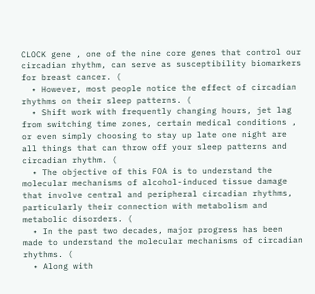CLOCK gene , one of the nine core genes that control our circadian rhythm, can serve as susceptibility biomarkers for breast cancer. (
  • However, most people notice the effect of circadian rhythms on their sleep patterns. (
  • Shift work with frequently changing hours, jet lag from switching time zones, certain medical conditions , or even simply choosing to stay up late one night are all things that can throw off your sleep patterns and circadian rhythm. (
  • The objective of this FOA is to understand the molecular mechanisms of alcohol-induced tissue damage that involve central and peripheral circadian rhythms, particularly their connection with metabolism and metabolic disorders. (
  • In the past two decades, major progress has been made to understand the molecular mechanisms of circadian rhythms. (
  • Along with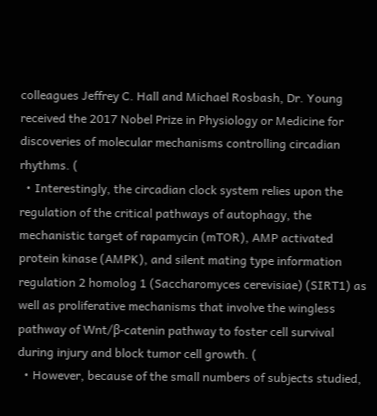colleagues Jeffrey C. Hall and Michael Rosbash, Dr. Young received the 2017 Nobel Prize in Physiology or Medicine for discoveries of molecular mechanisms controlling circadian rhythms. (
  • Interestingly, the circadian clock system relies upon the regulation of the critical pathways of autophagy, the mechanistic target of rapamycin (mTOR), AMP activated protein kinase (AMPK), and silent mating type information regulation 2 homolog 1 (Saccharomyces cerevisiae) (SIRT1) as well as proliferative mechanisms that involve the wingless pathway of Wnt/β-catenin pathway to foster cell survival during injury and block tumor cell growth. (
  • However, because of the small numbers of subjects studied,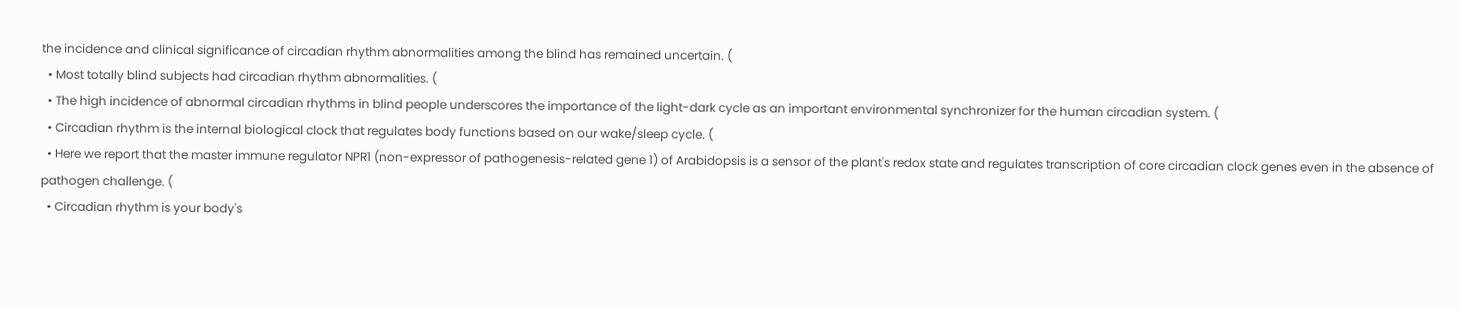the incidence and clinical significance of circadian rhythm abnormalities among the blind has remained uncertain. (
  • Most totally blind subjects had circadian rhythm abnormalities. (
  • The high incidence of abnormal circadian rhythms in blind people underscores the importance of the light-dark cycle as an important environmental synchronizer for the human circadian system. (
  • Circadian rhythm is the internal biological clock that regulates body functions based on our wake/sleep cycle. (
  • Here we report that the master immune regulator NPR1 (non-expressor of pathogenesis-related gene 1) of Arabidopsis is a sensor of the plant's redox state and regulates transcription of core circadian clock genes even in the absence of pathogen challenge. (
  • Circadian rhythm is your body's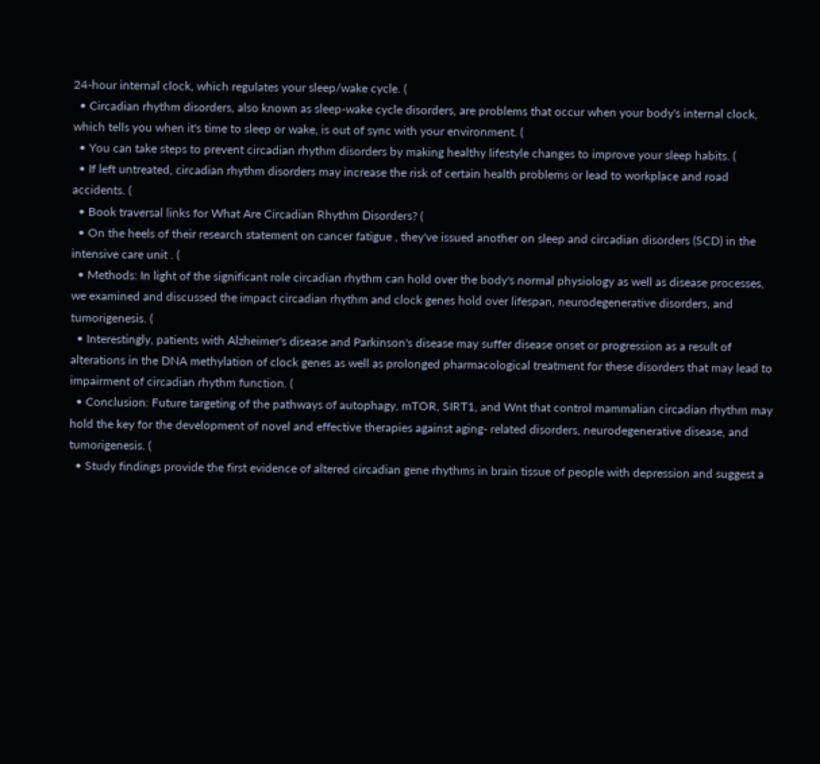24-hour internal clock, which regulates your sleep/wake cycle. (
  • Circadian rhythm disorders, also known as sleep-wake cycle disorders, are problems that occur when your body's internal clock, which tells you when it's time to sleep or wake, is out of sync with your environment. (
  • You can take steps to prevent circadian rhythm disorders by making healthy lifestyle changes to improve your sleep habits. (
  • If left untreated, circadian rhythm disorders may increase the risk of certain health problems or lead to workplace and road accidents. (
  • Book traversal links for What Are Circadian Rhythm Disorders? (
  • On the heels of their research statement on cancer fatigue , they've issued another on sleep and circadian disorders (SCD) in the intensive care unit . (
  • Methods: In light of the significant role circadian rhythm can hold over the body's normal physiology as well as disease processes, we examined and discussed the impact circadian rhythm and clock genes hold over lifespan, neurodegenerative disorders, and tumorigenesis. (
  • Interestingly, patients with Alzheimer's disease and Parkinson's disease may suffer disease onset or progression as a result of alterations in the DNA methylation of clock genes as well as prolonged pharmacological treatment for these disorders that may lead to impairment of circadian rhythm function. (
  • Conclusion: Future targeting of the pathways of autophagy, mTOR, SIRT1, and Wnt that control mammalian circadian rhythm may hold the key for the development of novel and effective therapies against aging- related disorders, neurodegenerative disease, and tumorigenesis. (
  • Study findings provide the first evidence of altered circadian gene rhythms in brain tissue of people with depression and suggest a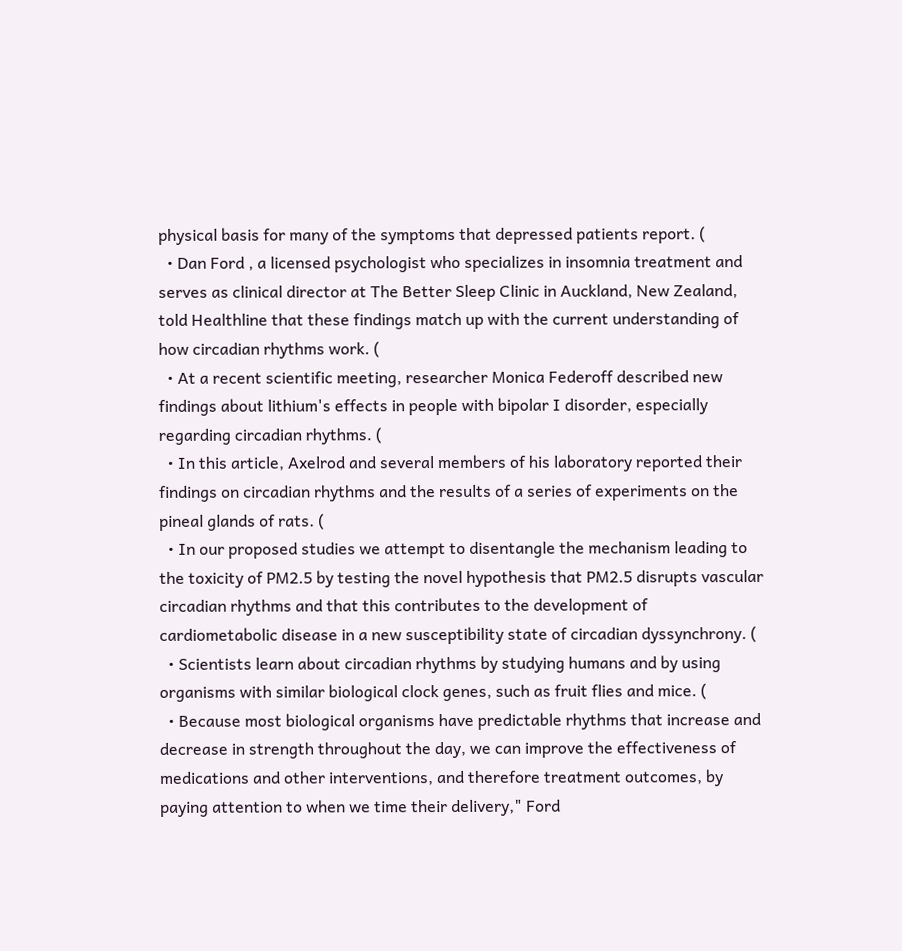physical basis for many of the symptoms that depressed patients report. (
  • Dan Ford , a licensed psychologist who specializes in insomnia treatment and serves as clinical director at The Better Sleep Clinic in Auckland, New Zealand, told Healthline that these findings match up with the current understanding of how circadian rhythms work. (
  • At a recent scientific meeting, researcher Monica Federoff described new findings about lithium's effects in people with bipolar I disorder, especially regarding circadian rhythms. (
  • In this article, Axelrod and several members of his laboratory reported their findings on circadian rhythms and the results of a series of experiments on the pineal glands of rats. (
  • In our proposed studies we attempt to disentangle the mechanism leading to the toxicity of PM2.5 by testing the novel hypothesis that PM2.5 disrupts vascular circadian rhythms and that this contributes to the development of cardiometabolic disease in a new susceptibility state of circadian dyssynchrony. (
  • Scientists learn about circadian rhythms by studying humans and by using organisms with similar biological clock genes, such as fruit flies and mice. (
  • Because most biological organisms have predictable rhythms that increase and decrease in strength throughout the day, we can improve the effectiveness of medications and other interventions, and therefore treatment outcomes, by paying attention to when we time their delivery," Ford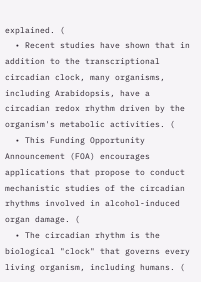explained. (
  • Recent studies have shown that in addition to the transcriptional circadian clock, many organisms, including Arabidopsis, have a circadian redox rhythm driven by the organism's metabolic activities. (
  • This Funding Opportunity Announcement (FOA) encourages applications that propose to conduct mechanistic studies of the circadian rhythms involved in alcohol-induced organ damage. (
  • The circadian rhythm is the biological "clock" that governs every living organism, including humans. (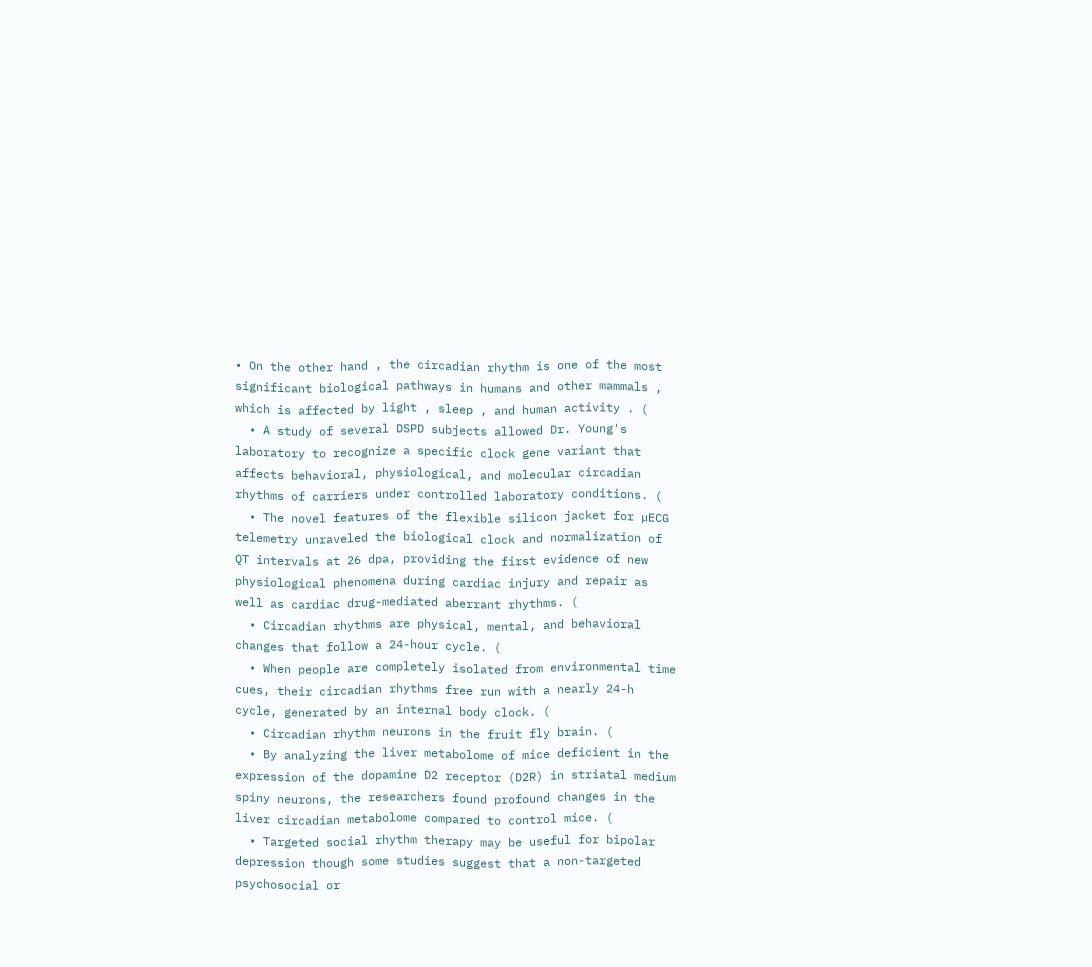• On the other hand , the circadian rhythm is one of the most significant biological pathways in humans and other mammals , which is affected by light , sleep , and human activity . (
  • A study of several DSPD subjects allowed Dr. Young's laboratory to recognize a specific clock gene variant that affects behavioral, physiological, and molecular circadian rhythms of carriers under controlled laboratory conditions. (
  • The novel features of the flexible silicon jacket for µECG telemetry unraveled the biological clock and normalization of QT intervals at 26 dpa, providing the first evidence of new physiological phenomena during cardiac injury and repair as well as cardiac drug-mediated aberrant rhythms. (
  • Circadian rhythms are physical, mental, and behavioral changes that follow a 24-hour cycle. (
  • When people are completely isolated from environmental time cues, their circadian rhythms free run with a nearly 24-h cycle, generated by an internal body clock. (
  • Circadian rhythm neurons in the fruit fly brain. (
  • By analyzing the liver metabolome of mice deficient in the expression of the dopamine D2 receptor (D2R) in striatal medium spiny neurons, the researchers found profound changes in the liver circadian metabolome compared to control mice. (
  • Targeted social rhythm therapy may be useful for bipolar depression though some studies suggest that a non-targeted psychosocial or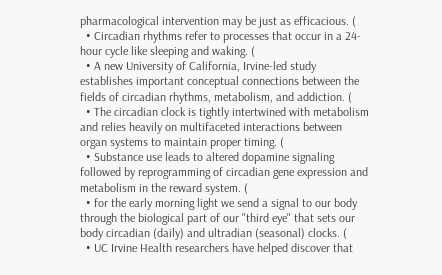pharmacological intervention may be just as efficacious. (
  • Circadian rhythms refer to processes that occur in a 24-hour cycle like sleeping and waking. (
  • A new University of California, Irvine-led study establishes important conceptual connections between the fields of circadian rhythms, metabolism, and addiction. (
  • The circadian clock is tightly intertwined with metabolism and relies heavily on multifaceted interactions between organ systems to maintain proper timing. (
  • Substance use leads to altered dopamine signaling followed by reprogramming of circadian gene expression and metabolism in the reward system. (
  • for the early morning light we send a signal to our body through the biological part of our "third eye" that sets our body circadian (daily) and ultradian (seasonal) clocks. (
  • UC Irvine Health researchers have helped discover that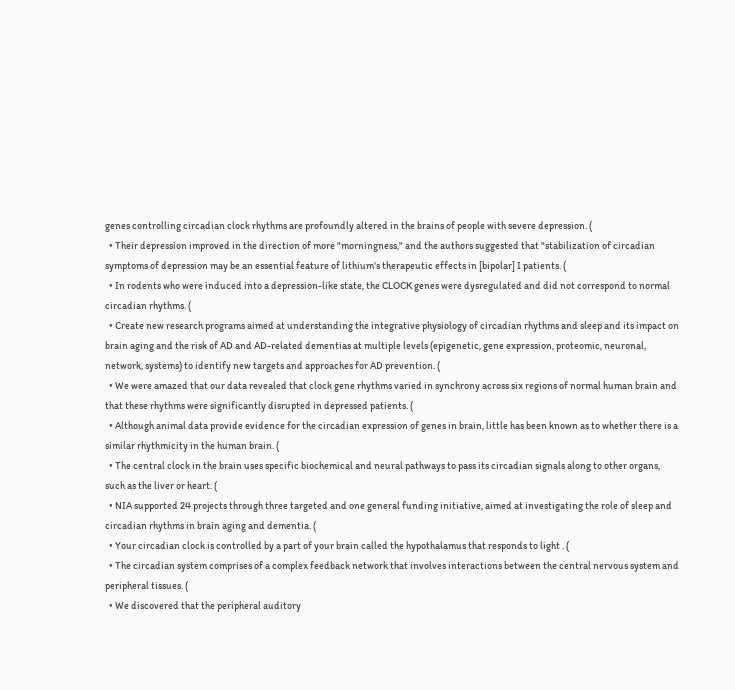genes controlling circadian clock rhythms are profoundly altered in the brains of people with severe depression. (
  • Their depression improved in the direction of more "morningness," and the authors suggested that "stabilization of circadian symptoms of depression may be an essential feature of lithium's therapeutic effects in [bipolar] I patients. (
  • In rodents who were induced into a depression-like state, the CLOCK genes were dysregulated and did not correspond to normal circadian rhythms. (
  • Create new research programs aimed at understanding the integrative physiology of circadian rhythms and sleep and its impact on brain aging and the risk of AD and AD-related dementias at multiple levels (epigenetic, gene expression, proteomic, neuronal, network, systems) to identify new targets and approaches for AD prevention. (
  • We were amazed that our data revealed that clock gene rhythms varied in synchrony across six regions of normal human brain and that these rhythms were significantly disrupted in depressed patients. (
  • Although animal data provide evidence for the circadian expression of genes in brain, little has been known as to whether there is a similar rhythmicity in the human brain. (
  • The central clock in the brain uses specific biochemical and neural pathways to pass its circadian signals along to other organs, such as the liver or heart. (
  • NIA supported 24 projects through three targeted and one general funding initiative, aimed at investigating the role of sleep and circadian rhythms in brain aging and dementia. (
  • Your circadian clock is controlled by a part of your brain called the hypothalamus that responds to light . (
  • The circadian system comprises of a complex feedback network that involves interactions between the central nervous system and peripheral tissues. (
  • We discovered that the peripheral auditory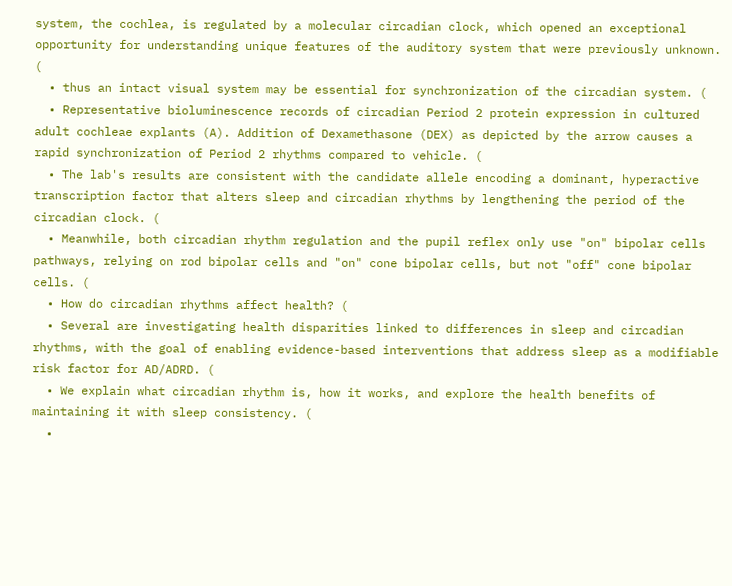system, the cochlea, is regulated by a molecular circadian clock, which opened an exceptional opportunity for understanding unique features of the auditory system that were previously unknown. (
  • thus an intact visual system may be essential for synchronization of the circadian system. (
  • Representative bioluminescence records of circadian Period 2 protein expression in cultured adult cochleae explants (A). Addition of Dexamethasone (DEX) as depicted by the arrow causes a rapid synchronization of Period 2 rhythms compared to vehicle. (
  • The lab's results are consistent with the candidate allele encoding a dominant, hyperactive transcription factor that alters sleep and circadian rhythms by lengthening the period of the circadian clock. (
  • Meanwhile, both circadian rhythm regulation and the pupil reflex only use "on" bipolar cells pathways, relying on rod bipolar cells and "on" cone bipolar cells, but not "off" cone bipolar cells. (
  • How do circadian rhythms affect health? (
  • Several are investigating health disparities linked to differences in sleep and circadian rhythms, with the goal of enabling evidence-based interventions that address sleep as a modifiable risk factor for AD/ADRD. (
  • We explain what circadian rhythm is, how it works, and explore the health benefits of maintaining it with sleep consistency. (
  •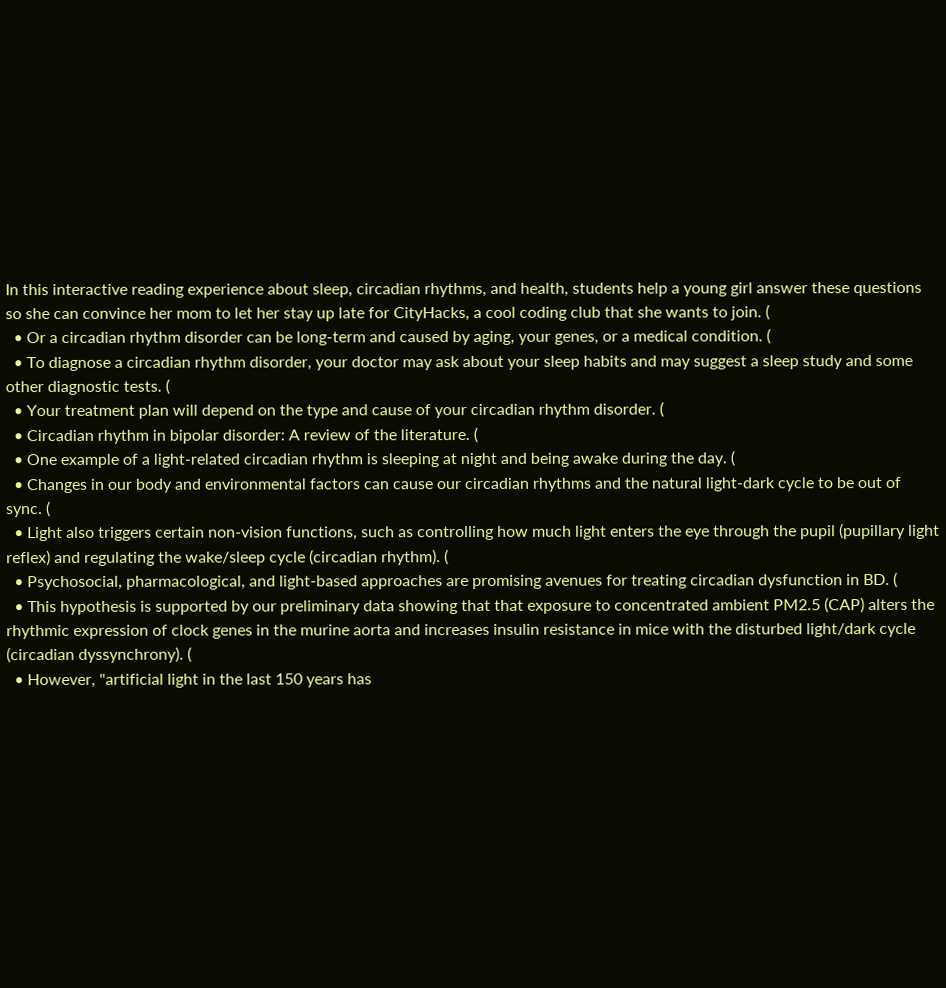In this interactive reading experience about sleep, circadian rhythms, and health, students help a young girl answer these questions so she can convince her mom to let her stay up late for CityHacks, a cool coding club that she wants to join. (
  • Or a circadian rhythm disorder can be long-term and caused by aging, your genes, or a medical condition. (
  • To diagnose a circadian rhythm disorder, your doctor may ask about your sleep habits and may suggest a sleep study and some other diagnostic tests. (
  • Your treatment plan will depend on the type and cause of your circadian rhythm disorder. (
  • Circadian rhythm in bipolar disorder: A review of the literature. (
  • One example of a light-related circadian rhythm is sleeping at night and being awake during the day. (
  • Changes in our body and environmental factors can cause our circadian rhythms and the natural light-dark cycle to be out of sync. (
  • Light also triggers certain non-vision functions, such as controlling how much light enters the eye through the pupil (pupillary light reflex) and regulating the wake/sleep cycle (circadian rhythm). (
  • Psychosocial, pharmacological, and light-based approaches are promising avenues for treating circadian dysfunction in BD. (
  • This hypothesis is supported by our preliminary data showing that that exposure to concentrated ambient PM2.5 (CAP) alters the rhythmic expression of clock genes in the murine aorta and increases insulin resistance in mice with the disturbed light/dark cycle (circadian dyssynchrony). (
  • However, "artificial light in the last 150 years has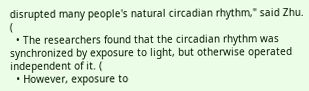disrupted many people's natural circadian rhythm," said Zhu. (
  • The researchers found that the circadian rhythm was synchronized by exposure to light, but otherwise operated independent of it. (
  • However, exposure to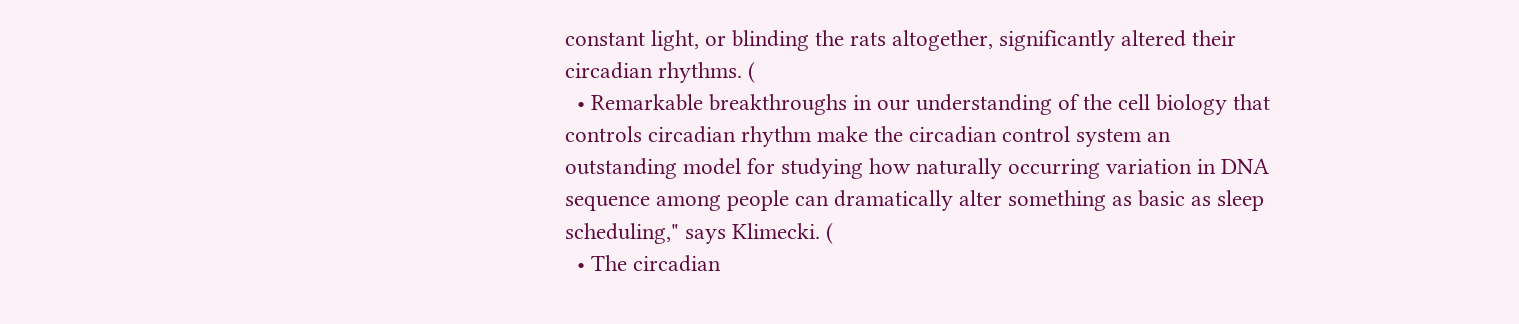constant light, or blinding the rats altogether, significantly altered their circadian rhythms. (
  • Remarkable breakthroughs in our understanding of the cell biology that controls circadian rhythm make the circadian control system an outstanding model for studying how naturally occurring variation in DNA sequence among people can dramatically alter something as basic as sleep scheduling," says Klimecki. (
  • The circadian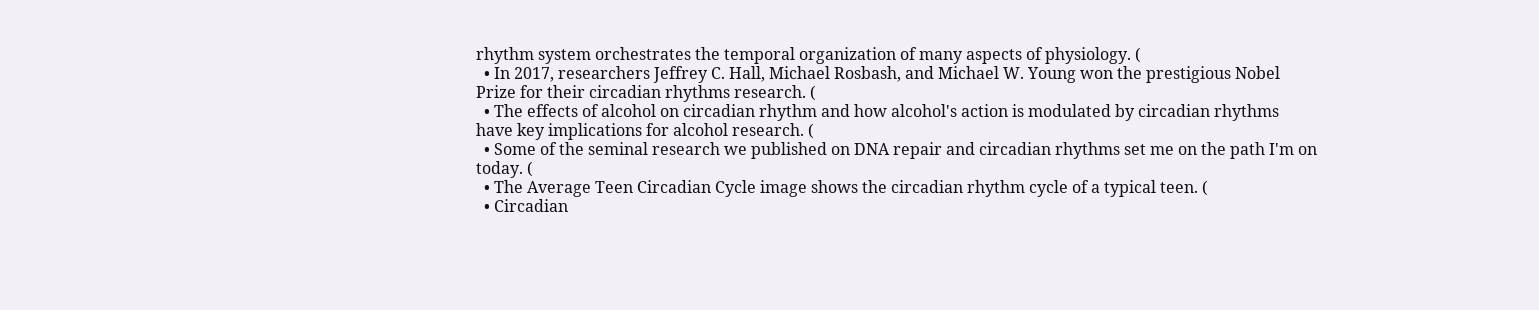rhythm system orchestrates the temporal organization of many aspects of physiology. (
  • In 2017, researchers Jeffrey C. Hall, Michael Rosbash, and Michael W. Young won the prestigious Nobel Prize for their circadian rhythms research. (
  • The effects of alcohol on circadian rhythm and how alcohol's action is modulated by circadian rhythms have key implications for alcohol research. (
  • Some of the seminal research we published on DNA repair and circadian rhythms set me on the path I'm on today. (
  • The Average Teen Circadian Cycle image shows the circadian rhythm cycle of a typical teen. (
  • Circadian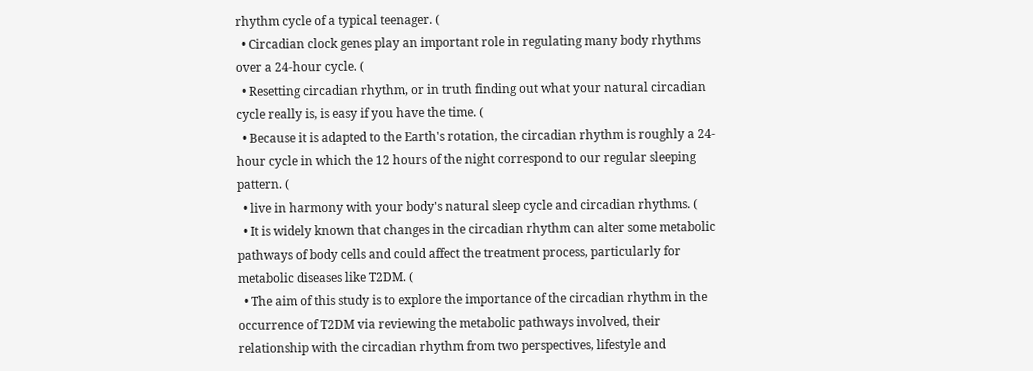rhythm cycle of a typical teenager. (
  • Circadian clock genes play an important role in regulating many body rhythms over a 24-hour cycle. (
  • Resetting circadian rhythm, or in truth finding out what your natural circadian cycle really is, is easy if you have the time. (
  • Because it is adapted to the Earth's rotation, the circadian rhythm is roughly a 24-hour cycle in which the 12 hours of the night correspond to our regular sleeping pattern. (
  • live in harmony with your body's natural sleep cycle and circadian rhythms. (
  • It is widely known that changes in the circadian rhythm can alter some metabolic pathways of body cells and could affect the treatment process, particularly for metabolic diseases like T2DM. (
  • The aim of this study is to explore the importance of the circadian rhythm in the occurrence of T2DM via reviewing the metabolic pathways involved, their relationship with the circadian rhythm from two perspectives, lifestyle and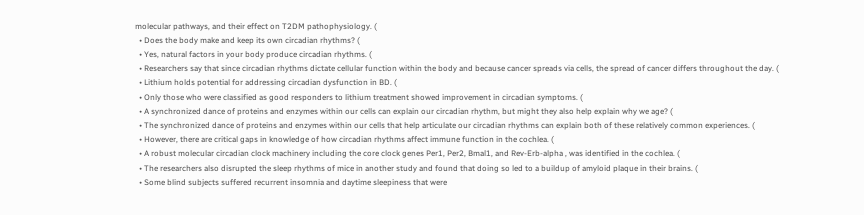molecular pathways, and their effect on T2DM pathophysiology. (
  • Does the body make and keep its own circadian rhythms? (
  • Yes, natural factors in your body produce circadian rhythms. (
  • Researchers say that since circadian rhythms dictate cellular function within the body and because cancer spreads via cells, the spread of cancer differs throughout the day. (
  • Lithium holds potential for addressing circadian dysfunction in BD. (
  • Only those who were classified as good responders to lithium treatment showed improvement in circadian symptoms. (
  • A synchronized dance of proteins and enzymes within our cells can explain our circadian rhythm, but might they also help explain why we age? (
  • The synchronized dance of proteins and enzymes within our cells that help articulate our circadian rhythms can explain both of these relatively common experiences. (
  • However, there are critical gaps in knowledge of how circadian rhythms affect immune function in the cochlea. (
  • A robust molecular circadian clock machinery including the core clock genes Per1, Per2, Bmal1, and Rev-Erb-alpha , was identified in the cochlea. (
  • The researchers also disrupted the sleep rhythms of mice in another study and found that doing so led to a buildup of amyloid plaque in their brains. (
  • Some blind subjects suffered recurrent insomnia and daytime sleepiness that were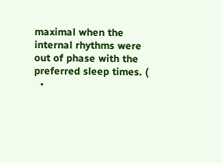maximal when the internal rhythms were out of phase with the preferred sleep times. (
  •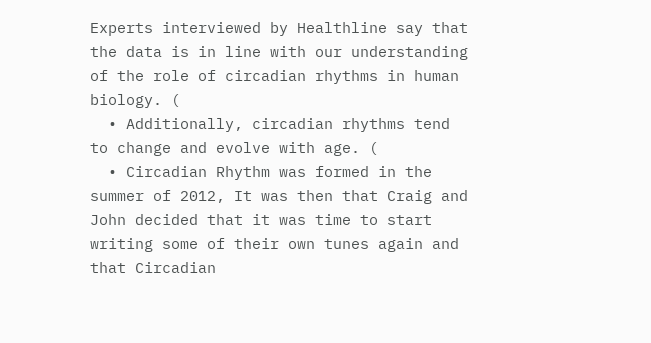Experts interviewed by Healthline say that the data is in line with our understanding of the role of circadian rhythms in human biology. (
  • Additionally, circadian rhythms tend to change and evolve with age. (
  • Circadian Rhythm was formed in the summer of 2012, It was then that Craig and John decided that it was time to start writing some of their own tunes again and that Circadian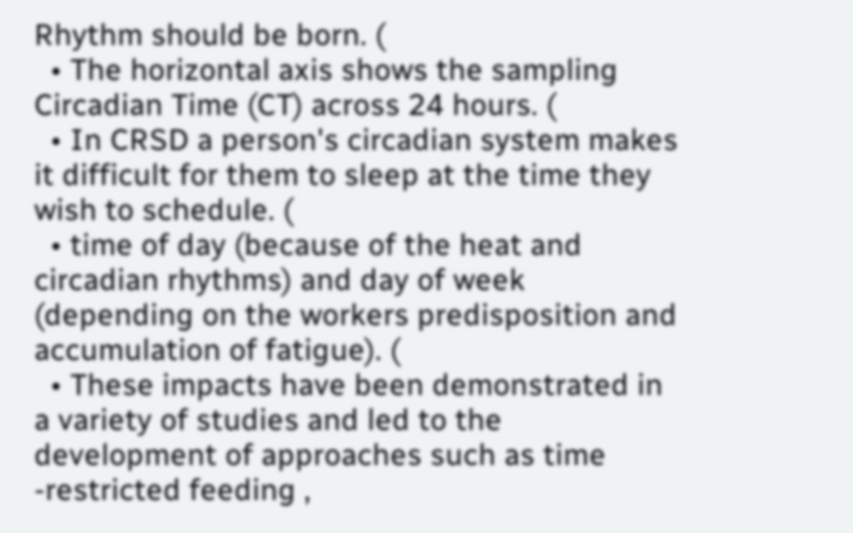Rhythm should be born. (
  • The horizontal axis shows the sampling Circadian Time (CT) across 24 hours. (
  • In CRSD a person's circadian system makes it difficult for them to sleep at the time they wish to schedule. (
  • time of day (because of the heat and circadian rhythms) and day of week (depending on the workers predisposition and accumulation of fatigue). (
  • These impacts have been demonstrated in a variety of studies and led to the development of approaches such as time -restricted feeding ,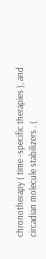chronotherapy ( time -specific therapies ), and circadian molecule stabilizers . (